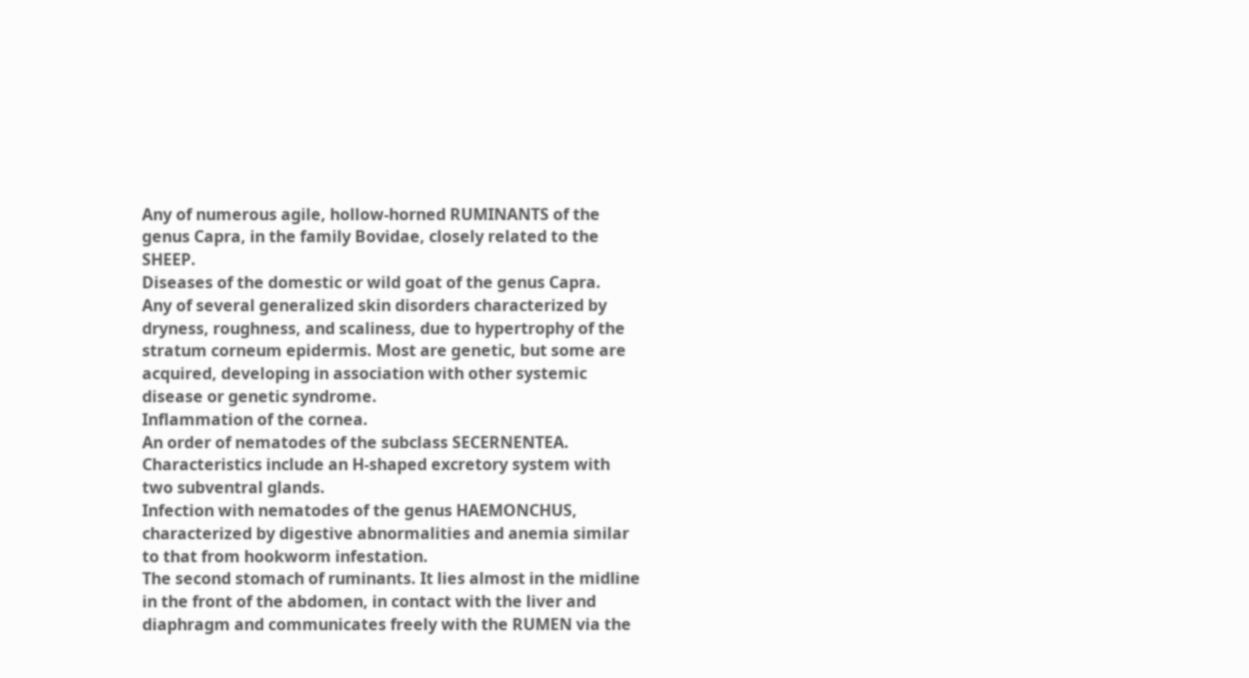Any of numerous agile, hollow-horned RUMINANTS of the genus Capra, in the family Bovidae, closely related to the SHEEP.
Diseases of the domestic or wild goat of the genus Capra.
Any of several generalized skin disorders characterized by dryness, roughness, and scaliness, due to hypertrophy of the stratum corneum epidermis. Most are genetic, but some are acquired, developing in association with other systemic disease or genetic syndrome.
Inflammation of the cornea.
An order of nematodes of the subclass SECERNENTEA. Characteristics include an H-shaped excretory system with two subventral glands.
Infection with nematodes of the genus HAEMONCHUS, characterized by digestive abnormalities and anemia similar to that from hookworm infestation.
The second stomach of ruminants. It lies almost in the midline in the front of the abdomen, in contact with the liver and diaphragm and communicates freely with the RUMEN via the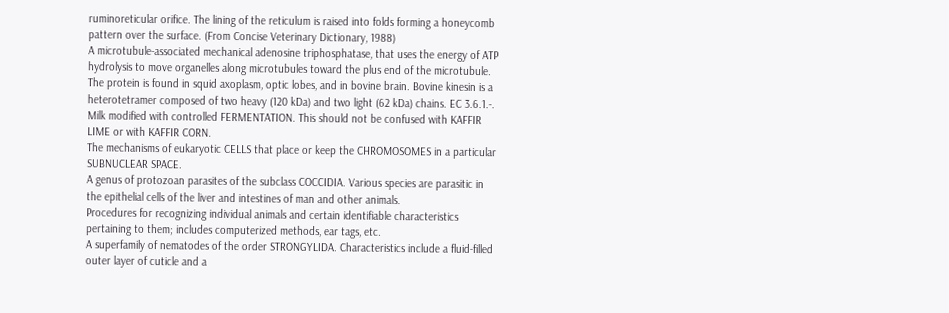ruminoreticular orifice. The lining of the reticulum is raised into folds forming a honeycomb pattern over the surface. (From Concise Veterinary Dictionary, 1988)
A microtubule-associated mechanical adenosine triphosphatase, that uses the energy of ATP hydrolysis to move organelles along microtubules toward the plus end of the microtubule. The protein is found in squid axoplasm, optic lobes, and in bovine brain. Bovine kinesin is a heterotetramer composed of two heavy (120 kDa) and two light (62 kDa) chains. EC 3.6.1.-.
Milk modified with controlled FERMENTATION. This should not be confused with KAFFIR LIME or with KAFFIR CORN.
The mechanisms of eukaryotic CELLS that place or keep the CHROMOSOMES in a particular SUBNUCLEAR SPACE.
A genus of protozoan parasites of the subclass COCCIDIA. Various species are parasitic in the epithelial cells of the liver and intestines of man and other animals.
Procedures for recognizing individual animals and certain identifiable characteristics pertaining to them; includes computerized methods, ear tags, etc.
A superfamily of nematodes of the order STRONGYLIDA. Characteristics include a fluid-filled outer layer of cuticle and a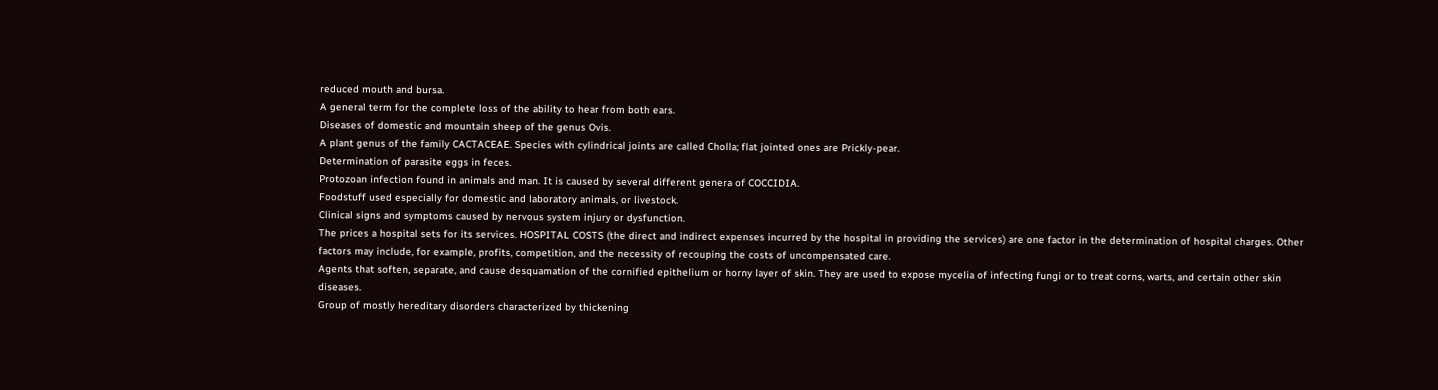reduced mouth and bursa.
A general term for the complete loss of the ability to hear from both ears.
Diseases of domestic and mountain sheep of the genus Ovis.
A plant genus of the family CACTACEAE. Species with cylindrical joints are called Cholla; flat jointed ones are Prickly-pear.
Determination of parasite eggs in feces.
Protozoan infection found in animals and man. It is caused by several different genera of COCCIDIA.
Foodstuff used especially for domestic and laboratory animals, or livestock.
Clinical signs and symptoms caused by nervous system injury or dysfunction.
The prices a hospital sets for its services. HOSPITAL COSTS (the direct and indirect expenses incurred by the hospital in providing the services) are one factor in the determination of hospital charges. Other factors may include, for example, profits, competition, and the necessity of recouping the costs of uncompensated care.
Agents that soften, separate, and cause desquamation of the cornified epithelium or horny layer of skin. They are used to expose mycelia of infecting fungi or to treat corns, warts, and certain other skin diseases.
Group of mostly hereditary disorders characterized by thickening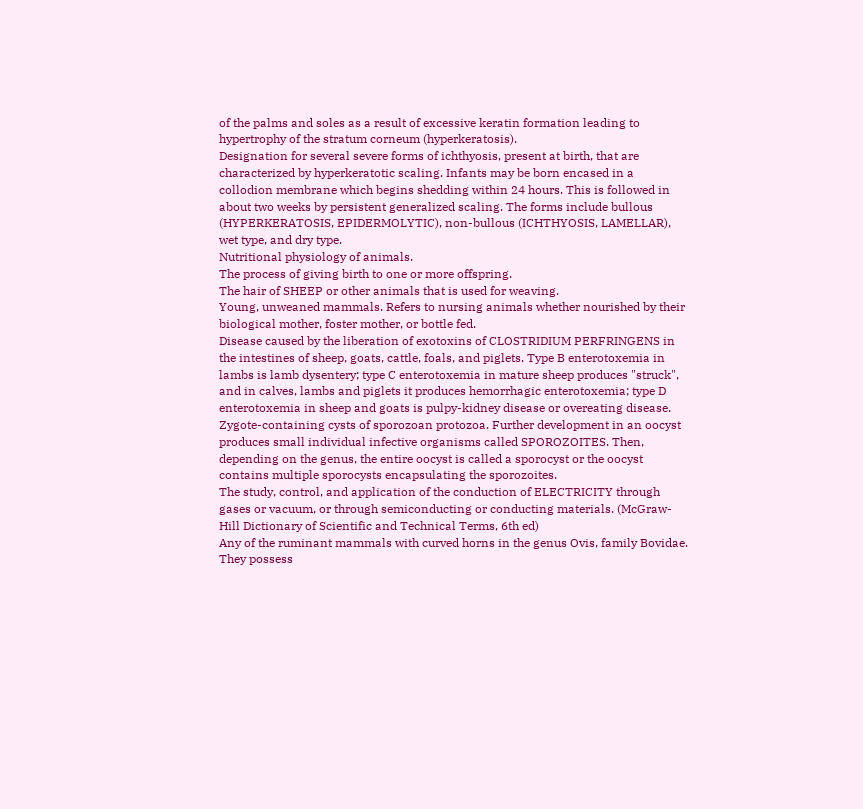of the palms and soles as a result of excessive keratin formation leading to hypertrophy of the stratum corneum (hyperkeratosis).
Designation for several severe forms of ichthyosis, present at birth, that are characterized by hyperkeratotic scaling. Infants may be born encased in a collodion membrane which begins shedding within 24 hours. This is followed in about two weeks by persistent generalized scaling. The forms include bullous (HYPERKERATOSIS, EPIDERMOLYTIC), non-bullous (ICHTHYOSIS, LAMELLAR), wet type, and dry type.
Nutritional physiology of animals.
The process of giving birth to one or more offspring.
The hair of SHEEP or other animals that is used for weaving.
Young, unweaned mammals. Refers to nursing animals whether nourished by their biological mother, foster mother, or bottle fed.
Disease caused by the liberation of exotoxins of CLOSTRIDIUM PERFRINGENS in the intestines of sheep, goats, cattle, foals, and piglets. Type B enterotoxemia in lambs is lamb dysentery; type C enterotoxemia in mature sheep produces "struck", and in calves, lambs and piglets it produces hemorrhagic enterotoxemia; type D enterotoxemia in sheep and goats is pulpy-kidney disease or overeating disease.
Zygote-containing cysts of sporozoan protozoa. Further development in an oocyst produces small individual infective organisms called SPOROZOITES. Then, depending on the genus, the entire oocyst is called a sporocyst or the oocyst contains multiple sporocysts encapsulating the sporozoites.
The study, control, and application of the conduction of ELECTRICITY through gases or vacuum, or through semiconducting or conducting materials. (McGraw-Hill Dictionary of Scientific and Technical Terms, 6th ed)
Any of the ruminant mammals with curved horns in the genus Ovis, family Bovidae. They possess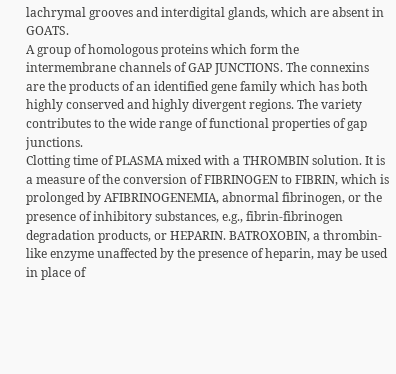lachrymal grooves and interdigital glands, which are absent in GOATS.
A group of homologous proteins which form the intermembrane channels of GAP JUNCTIONS. The connexins are the products of an identified gene family which has both highly conserved and highly divergent regions. The variety contributes to the wide range of functional properties of gap junctions.
Clotting time of PLASMA mixed with a THROMBIN solution. It is a measure of the conversion of FIBRINOGEN to FIBRIN, which is prolonged by AFIBRINOGENEMIA, abnormal fibrinogen, or the presence of inhibitory substances, e.g., fibrin-fibrinogen degradation products, or HEPARIN. BATROXOBIN, a thrombin-like enzyme unaffected by the presence of heparin, may be used in place of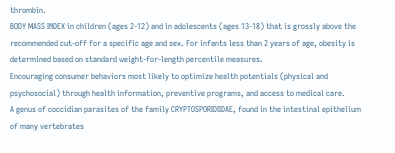thrombin.
BODY MASS INDEX in children (ages 2-12) and in adolescents (ages 13-18) that is grossly above the recommended cut-off for a specific age and sex. For infants less than 2 years of age, obesity is determined based on standard weight-for-length percentile measures.
Encouraging consumer behaviors most likely to optimize health potentials (physical and psychosocial) through health information, preventive programs, and access to medical care.
A genus of coccidian parasites of the family CRYPTOSPORIDIIDAE, found in the intestinal epithelium of many vertebrates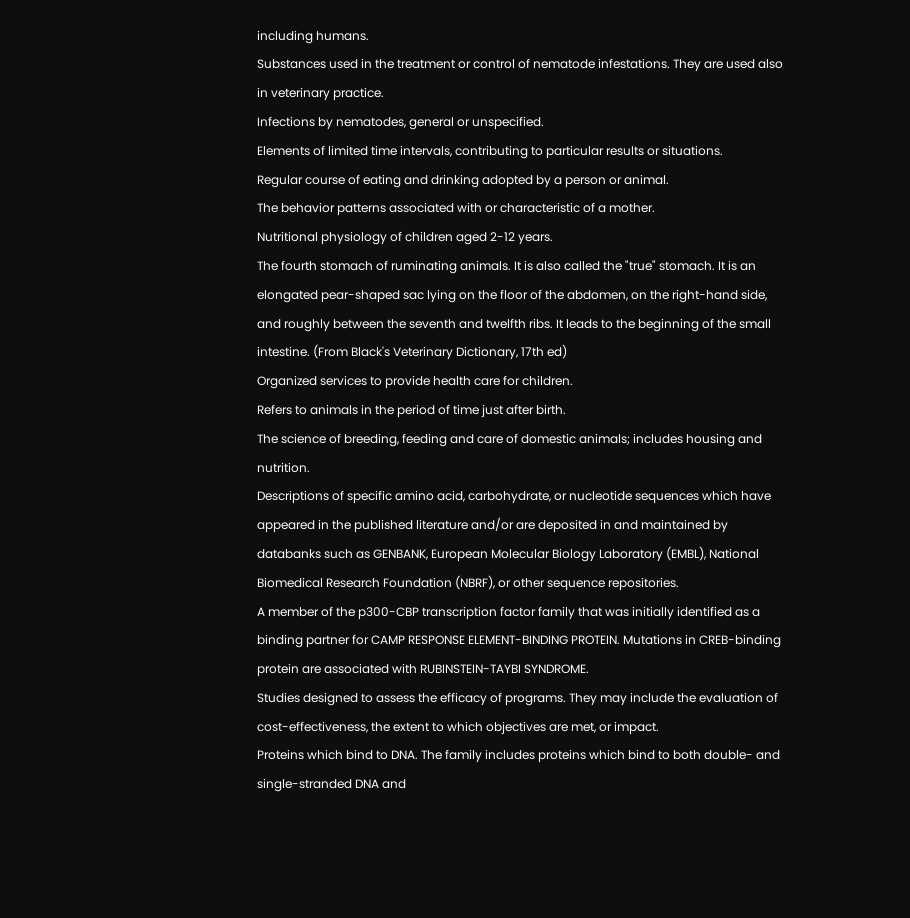including humans.
Substances used in the treatment or control of nematode infestations. They are used also in veterinary practice.
Infections by nematodes, general or unspecified.
Elements of limited time intervals, contributing to particular results or situations.
Regular course of eating and drinking adopted by a person or animal.
The behavior patterns associated with or characteristic of a mother.
Nutritional physiology of children aged 2-12 years.
The fourth stomach of ruminating animals. It is also called the "true" stomach. It is an elongated pear-shaped sac lying on the floor of the abdomen, on the right-hand side, and roughly between the seventh and twelfth ribs. It leads to the beginning of the small intestine. (From Black's Veterinary Dictionary, 17th ed)
Organized services to provide health care for children.
Refers to animals in the period of time just after birth.
The science of breeding, feeding and care of domestic animals; includes housing and nutrition.
Descriptions of specific amino acid, carbohydrate, or nucleotide sequences which have appeared in the published literature and/or are deposited in and maintained by databanks such as GENBANK, European Molecular Biology Laboratory (EMBL), National Biomedical Research Foundation (NBRF), or other sequence repositories.
A member of the p300-CBP transcription factor family that was initially identified as a binding partner for CAMP RESPONSE ELEMENT-BINDING PROTEIN. Mutations in CREB-binding protein are associated with RUBINSTEIN-TAYBI SYNDROME.
Studies designed to assess the efficacy of programs. They may include the evaluation of cost-effectiveness, the extent to which objectives are met, or impact.
Proteins which bind to DNA. The family includes proteins which bind to both double- and single-stranded DNA and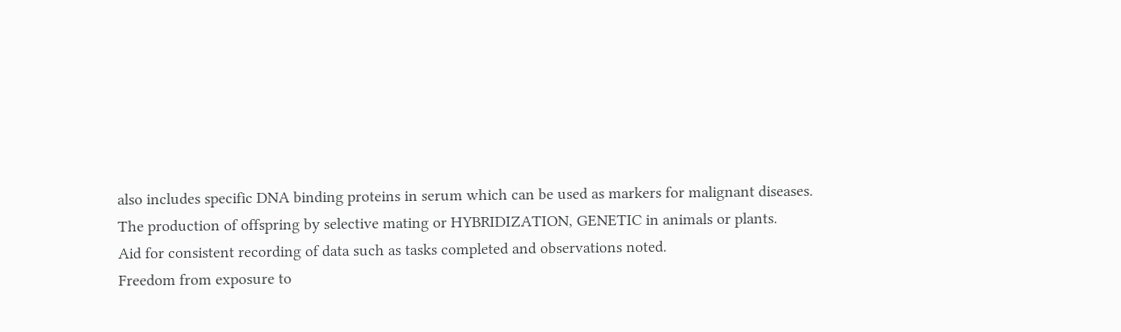also includes specific DNA binding proteins in serum which can be used as markers for malignant diseases.
The production of offspring by selective mating or HYBRIDIZATION, GENETIC in animals or plants.
Aid for consistent recording of data such as tasks completed and observations noted.
Freedom from exposure to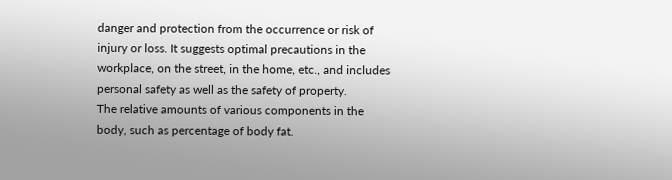danger and protection from the occurrence or risk of injury or loss. It suggests optimal precautions in the workplace, on the street, in the home, etc., and includes personal safety as well as the safety of property.
The relative amounts of various components in the body, such as percentage of body fat.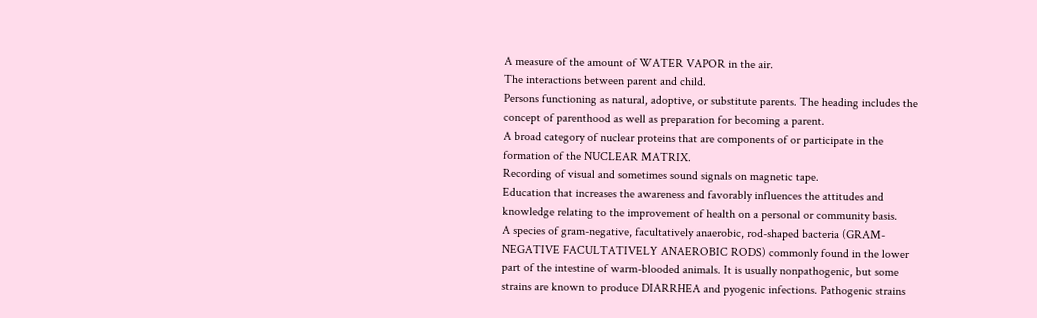A measure of the amount of WATER VAPOR in the air.
The interactions between parent and child.
Persons functioning as natural, adoptive, or substitute parents. The heading includes the concept of parenthood as well as preparation for becoming a parent.
A broad category of nuclear proteins that are components of or participate in the formation of the NUCLEAR MATRIX.
Recording of visual and sometimes sound signals on magnetic tape.
Education that increases the awareness and favorably influences the attitudes and knowledge relating to the improvement of health on a personal or community basis.
A species of gram-negative, facultatively anaerobic, rod-shaped bacteria (GRAM-NEGATIVE FACULTATIVELY ANAEROBIC RODS) commonly found in the lower part of the intestine of warm-blooded animals. It is usually nonpathogenic, but some strains are known to produce DIARRHEA and pyogenic infections. Pathogenic strains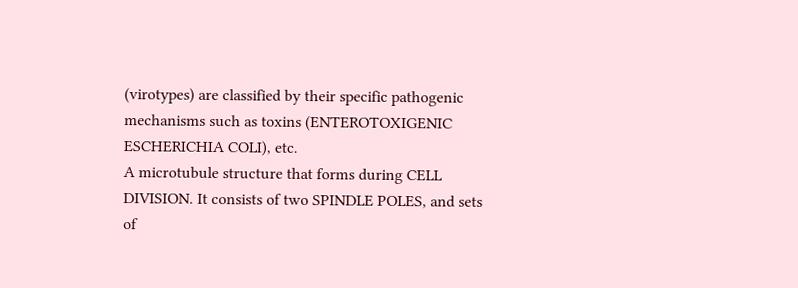(virotypes) are classified by their specific pathogenic mechanisms such as toxins (ENTEROTOXIGENIC ESCHERICHIA COLI), etc.
A microtubule structure that forms during CELL DIVISION. It consists of two SPINDLE POLES, and sets of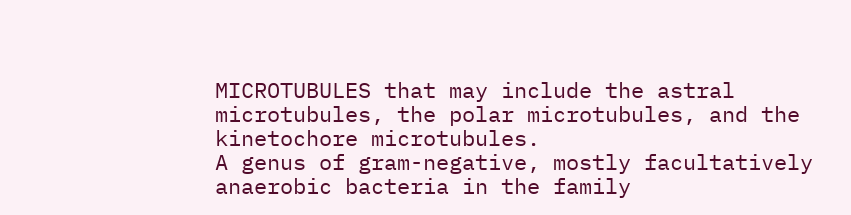MICROTUBULES that may include the astral microtubules, the polar microtubules, and the kinetochore microtubules.
A genus of gram-negative, mostly facultatively anaerobic bacteria in the family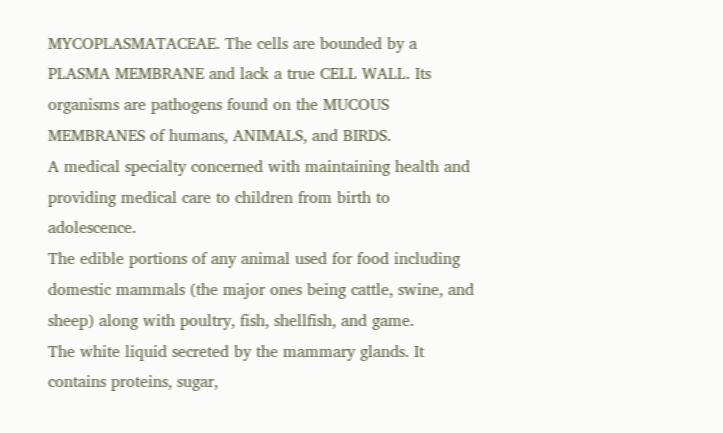MYCOPLASMATACEAE. The cells are bounded by a PLASMA MEMBRANE and lack a true CELL WALL. Its organisms are pathogens found on the MUCOUS MEMBRANES of humans, ANIMALS, and BIRDS.
A medical specialty concerned with maintaining health and providing medical care to children from birth to adolescence.
The edible portions of any animal used for food including domestic mammals (the major ones being cattle, swine, and sheep) along with poultry, fish, shellfish, and game.
The white liquid secreted by the mammary glands. It contains proteins, sugar,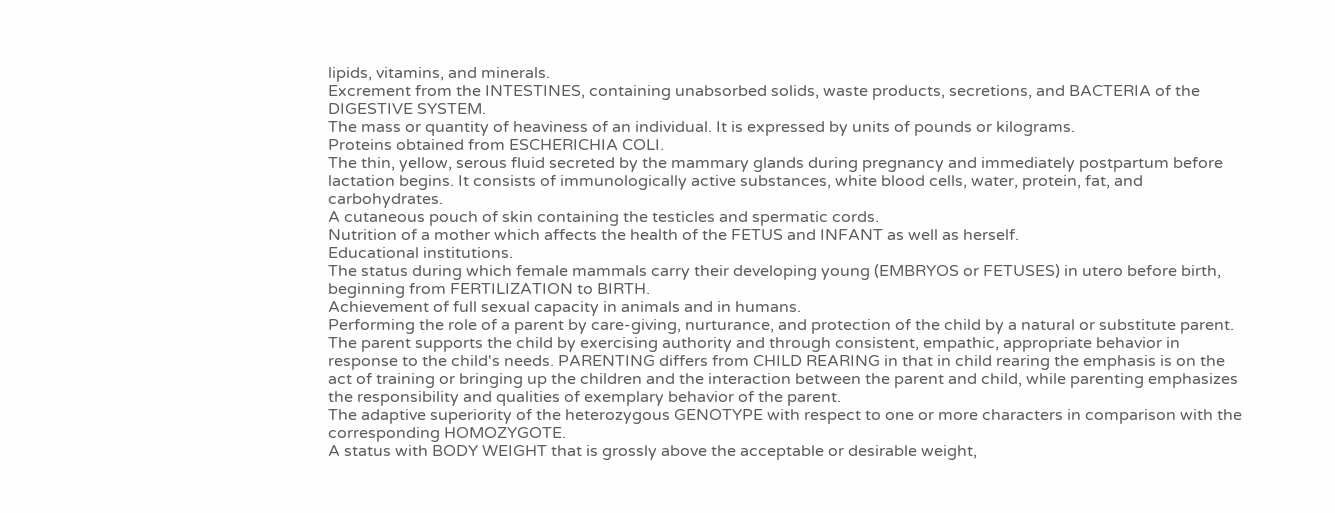lipids, vitamins, and minerals.
Excrement from the INTESTINES, containing unabsorbed solids, waste products, secretions, and BACTERIA of the DIGESTIVE SYSTEM.
The mass or quantity of heaviness of an individual. It is expressed by units of pounds or kilograms.
Proteins obtained from ESCHERICHIA COLI.
The thin, yellow, serous fluid secreted by the mammary glands during pregnancy and immediately postpartum before lactation begins. It consists of immunologically active substances, white blood cells, water, protein, fat, and carbohydrates.
A cutaneous pouch of skin containing the testicles and spermatic cords.
Nutrition of a mother which affects the health of the FETUS and INFANT as well as herself.
Educational institutions.
The status during which female mammals carry their developing young (EMBRYOS or FETUSES) in utero before birth, beginning from FERTILIZATION to BIRTH.
Achievement of full sexual capacity in animals and in humans.
Performing the role of a parent by care-giving, nurturance, and protection of the child by a natural or substitute parent. The parent supports the child by exercising authority and through consistent, empathic, appropriate behavior in response to the child's needs. PARENTING differs from CHILD REARING in that in child rearing the emphasis is on the act of training or bringing up the children and the interaction between the parent and child, while parenting emphasizes the responsibility and qualities of exemplary behavior of the parent.
The adaptive superiority of the heterozygous GENOTYPE with respect to one or more characters in comparison with the corresponding HOMOZYGOTE.
A status with BODY WEIGHT that is grossly above the acceptable or desirable weight,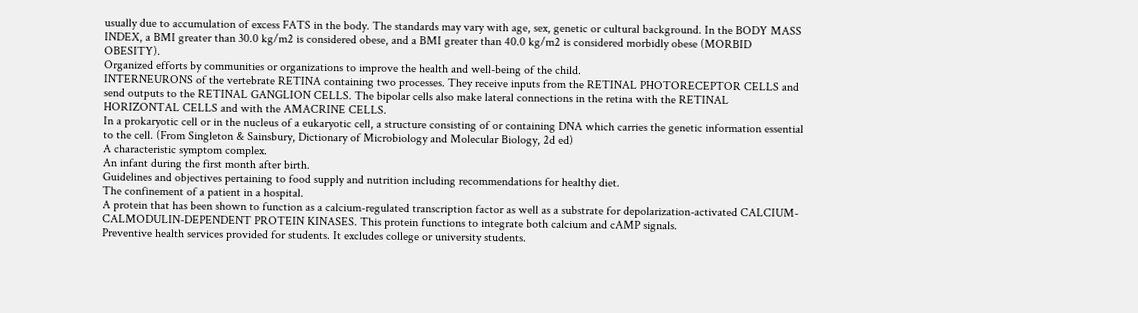usually due to accumulation of excess FATS in the body. The standards may vary with age, sex, genetic or cultural background. In the BODY MASS INDEX, a BMI greater than 30.0 kg/m2 is considered obese, and a BMI greater than 40.0 kg/m2 is considered morbidly obese (MORBID OBESITY).
Organized efforts by communities or organizations to improve the health and well-being of the child.
INTERNEURONS of the vertebrate RETINA containing two processes. They receive inputs from the RETINAL PHOTORECEPTOR CELLS and send outputs to the RETINAL GANGLION CELLS. The bipolar cells also make lateral connections in the retina with the RETINAL HORIZONTAL CELLS and with the AMACRINE CELLS.
In a prokaryotic cell or in the nucleus of a eukaryotic cell, a structure consisting of or containing DNA which carries the genetic information essential to the cell. (From Singleton & Sainsbury, Dictionary of Microbiology and Molecular Biology, 2d ed)
A characteristic symptom complex.
An infant during the first month after birth.
Guidelines and objectives pertaining to food supply and nutrition including recommendations for healthy diet.
The confinement of a patient in a hospital.
A protein that has been shown to function as a calcium-regulated transcription factor as well as a substrate for depolarization-activated CALCIUM-CALMODULIN-DEPENDENT PROTEIN KINASES. This protein functions to integrate both calcium and cAMP signals.
Preventive health services provided for students. It excludes college or university students.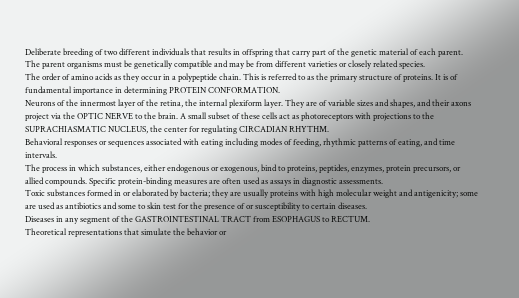Deliberate breeding of two different individuals that results in offspring that carry part of the genetic material of each parent. The parent organisms must be genetically compatible and may be from different varieties or closely related species.
The order of amino acids as they occur in a polypeptide chain. This is referred to as the primary structure of proteins. It is of fundamental importance in determining PROTEIN CONFORMATION.
Neurons of the innermost layer of the retina, the internal plexiform layer. They are of variable sizes and shapes, and their axons project via the OPTIC NERVE to the brain. A small subset of these cells act as photoreceptors with projections to the SUPRACHIASMATIC NUCLEUS, the center for regulating CIRCADIAN RHYTHM.
Behavioral responses or sequences associated with eating including modes of feeding, rhythmic patterns of eating, and time intervals.
The process in which substances, either endogenous or exogenous, bind to proteins, peptides, enzymes, protein precursors, or allied compounds. Specific protein-binding measures are often used as assays in diagnostic assessments.
Toxic substances formed in or elaborated by bacteria; they are usually proteins with high molecular weight and antigenicity; some are used as antibiotics and some to skin test for the presence of or susceptibility to certain diseases.
Diseases in any segment of the GASTROINTESTINAL TRACT from ESOPHAGUS to RECTUM.
Theoretical representations that simulate the behavior or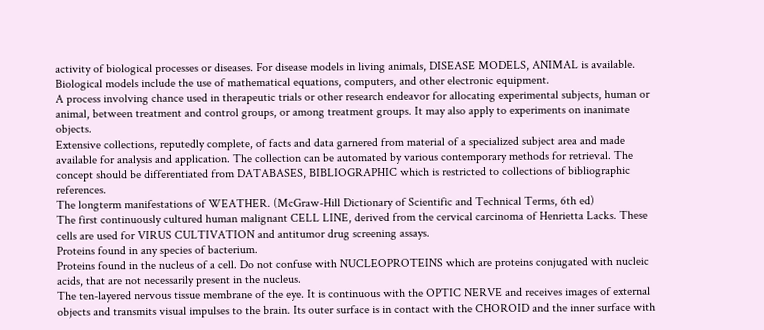activity of biological processes or diseases. For disease models in living animals, DISEASE MODELS, ANIMAL is available. Biological models include the use of mathematical equations, computers, and other electronic equipment.
A process involving chance used in therapeutic trials or other research endeavor for allocating experimental subjects, human or animal, between treatment and control groups, or among treatment groups. It may also apply to experiments on inanimate objects.
Extensive collections, reputedly complete, of facts and data garnered from material of a specialized subject area and made available for analysis and application. The collection can be automated by various contemporary methods for retrieval. The concept should be differentiated from DATABASES, BIBLIOGRAPHIC which is restricted to collections of bibliographic references.
The longterm manifestations of WEATHER. (McGraw-Hill Dictionary of Scientific and Technical Terms, 6th ed)
The first continuously cultured human malignant CELL LINE, derived from the cervical carcinoma of Henrietta Lacks. These cells are used for VIRUS CULTIVATION and antitumor drug screening assays.
Proteins found in any species of bacterium.
Proteins found in the nucleus of a cell. Do not confuse with NUCLEOPROTEINS which are proteins conjugated with nucleic acids, that are not necessarily present in the nucleus.
The ten-layered nervous tissue membrane of the eye. It is continuous with the OPTIC NERVE and receives images of external objects and transmits visual impulses to the brain. Its outer surface is in contact with the CHOROID and the inner surface with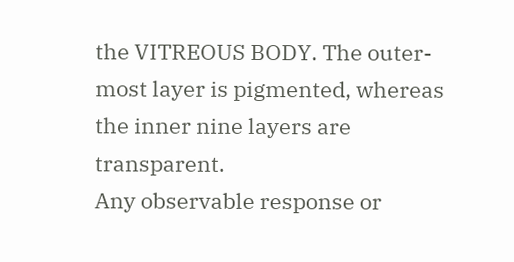the VITREOUS BODY. The outer-most layer is pigmented, whereas the inner nine layers are transparent.
Any observable response or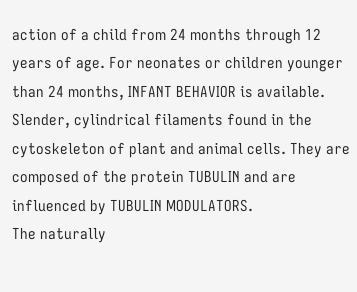action of a child from 24 months through 12 years of age. For neonates or children younger than 24 months, INFANT BEHAVIOR is available.
Slender, cylindrical filaments found in the cytoskeleton of plant and animal cells. They are composed of the protein TUBULIN and are influenced by TUBULIN MODULATORS.
The naturally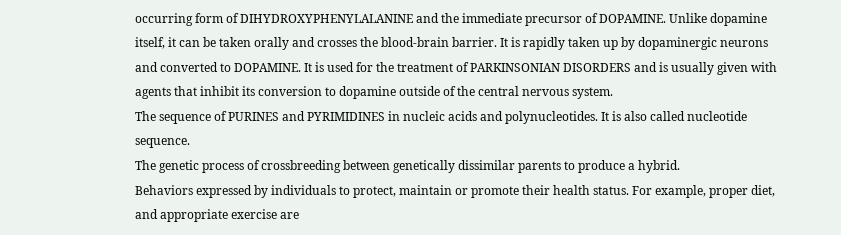occurring form of DIHYDROXYPHENYLALANINE and the immediate precursor of DOPAMINE. Unlike dopamine itself, it can be taken orally and crosses the blood-brain barrier. It is rapidly taken up by dopaminergic neurons and converted to DOPAMINE. It is used for the treatment of PARKINSONIAN DISORDERS and is usually given with agents that inhibit its conversion to dopamine outside of the central nervous system.
The sequence of PURINES and PYRIMIDINES in nucleic acids and polynucleotides. It is also called nucleotide sequence.
The genetic process of crossbreeding between genetically dissimilar parents to produce a hybrid.
Behaviors expressed by individuals to protect, maintain or promote their health status. For example, proper diet, and appropriate exercise are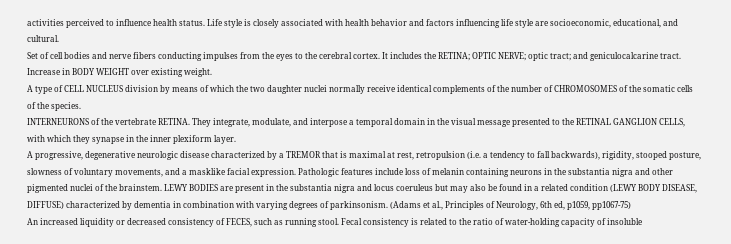activities perceived to influence health status. Life style is closely associated with health behavior and factors influencing life style are socioeconomic, educational, and cultural.
Set of cell bodies and nerve fibers conducting impulses from the eyes to the cerebral cortex. It includes the RETINA; OPTIC NERVE; optic tract; and geniculocalcarine tract.
Increase in BODY WEIGHT over existing weight.
A type of CELL NUCLEUS division by means of which the two daughter nuclei normally receive identical complements of the number of CHROMOSOMES of the somatic cells of the species.
INTERNEURONS of the vertebrate RETINA. They integrate, modulate, and interpose a temporal domain in the visual message presented to the RETINAL GANGLION CELLS, with which they synapse in the inner plexiform layer.
A progressive, degenerative neurologic disease characterized by a TREMOR that is maximal at rest, retropulsion (i.e. a tendency to fall backwards), rigidity, stooped posture, slowness of voluntary movements, and a masklike facial expression. Pathologic features include loss of melanin containing neurons in the substantia nigra and other pigmented nuclei of the brainstem. LEWY BODIES are present in the substantia nigra and locus coeruleus but may also be found in a related condition (LEWY BODY DISEASE, DIFFUSE) characterized by dementia in combination with varying degrees of parkinsonism. (Adams et al., Principles of Neurology, 6th ed, p1059, pp1067-75)
An increased liquidity or decreased consistency of FECES, such as running stool. Fecal consistency is related to the ratio of water-holding capacity of insoluble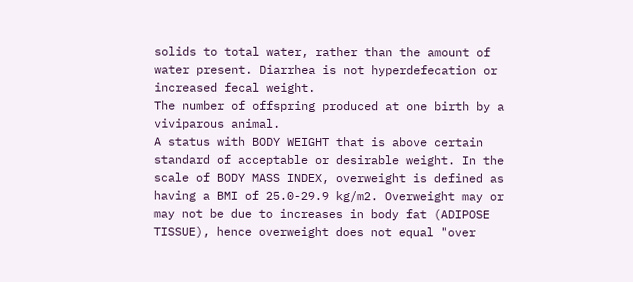solids to total water, rather than the amount of water present. Diarrhea is not hyperdefecation or increased fecal weight.
The number of offspring produced at one birth by a viviparous animal.
A status with BODY WEIGHT that is above certain standard of acceptable or desirable weight. In the scale of BODY MASS INDEX, overweight is defined as having a BMI of 25.0-29.9 kg/m2. Overweight may or may not be due to increases in body fat (ADIPOSE TISSUE), hence overweight does not equal "over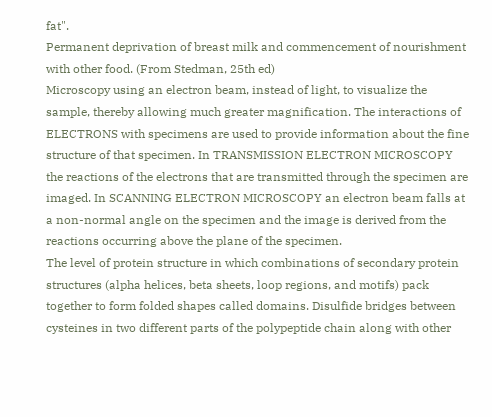fat".
Permanent deprivation of breast milk and commencement of nourishment with other food. (From Stedman, 25th ed)
Microscopy using an electron beam, instead of light, to visualize the sample, thereby allowing much greater magnification. The interactions of ELECTRONS with specimens are used to provide information about the fine structure of that specimen. In TRANSMISSION ELECTRON MICROSCOPY the reactions of the electrons that are transmitted through the specimen are imaged. In SCANNING ELECTRON MICROSCOPY an electron beam falls at a non-normal angle on the specimen and the image is derived from the reactions occurring above the plane of the specimen.
The level of protein structure in which combinations of secondary protein structures (alpha helices, beta sheets, loop regions, and motifs) pack together to form folded shapes called domains. Disulfide bridges between cysteines in two different parts of the polypeptide chain along with other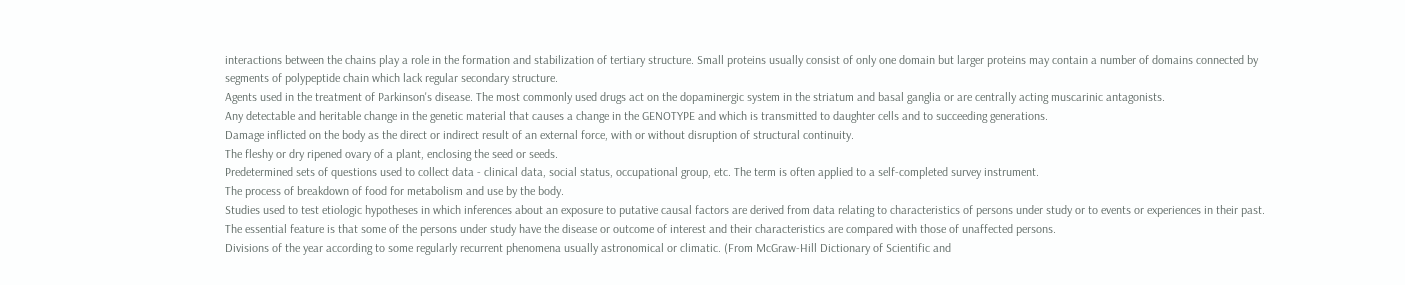interactions between the chains play a role in the formation and stabilization of tertiary structure. Small proteins usually consist of only one domain but larger proteins may contain a number of domains connected by segments of polypeptide chain which lack regular secondary structure.
Agents used in the treatment of Parkinson's disease. The most commonly used drugs act on the dopaminergic system in the striatum and basal ganglia or are centrally acting muscarinic antagonists.
Any detectable and heritable change in the genetic material that causes a change in the GENOTYPE and which is transmitted to daughter cells and to succeeding generations.
Damage inflicted on the body as the direct or indirect result of an external force, with or without disruption of structural continuity.
The fleshy or dry ripened ovary of a plant, enclosing the seed or seeds.
Predetermined sets of questions used to collect data - clinical data, social status, occupational group, etc. The term is often applied to a self-completed survey instrument.
The process of breakdown of food for metabolism and use by the body.
Studies used to test etiologic hypotheses in which inferences about an exposure to putative causal factors are derived from data relating to characteristics of persons under study or to events or experiences in their past. The essential feature is that some of the persons under study have the disease or outcome of interest and their characteristics are compared with those of unaffected persons.
Divisions of the year according to some regularly recurrent phenomena usually astronomical or climatic. (From McGraw-Hill Dictionary of Scientific and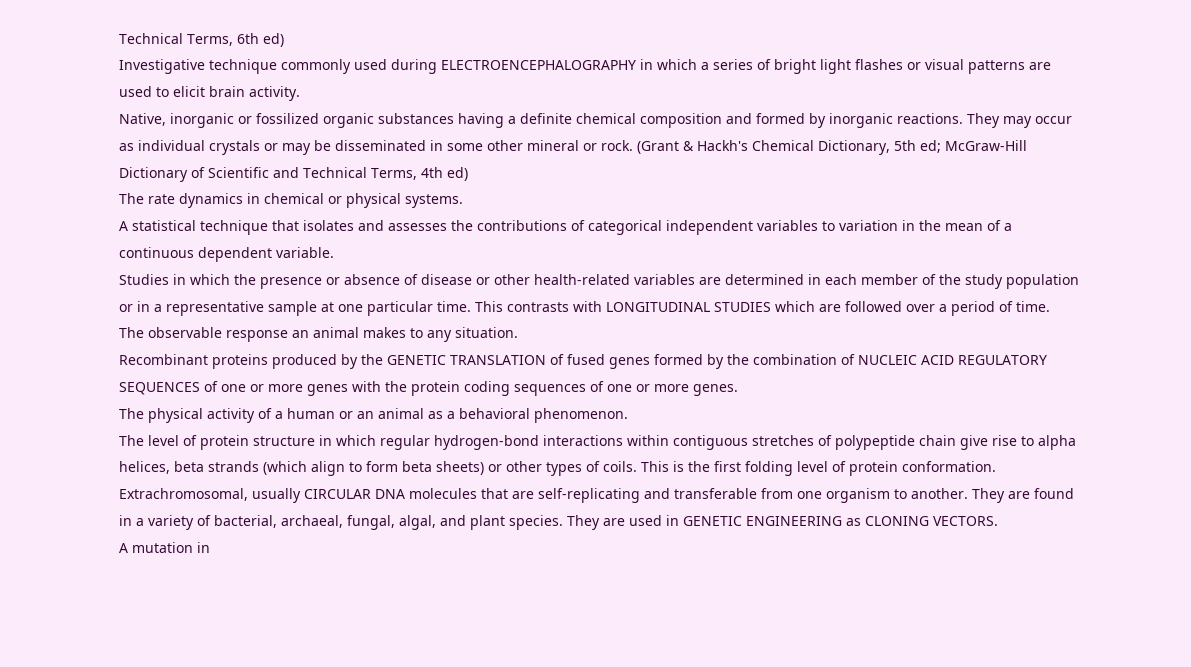Technical Terms, 6th ed)
Investigative technique commonly used during ELECTROENCEPHALOGRAPHY in which a series of bright light flashes or visual patterns are used to elicit brain activity.
Native, inorganic or fossilized organic substances having a definite chemical composition and formed by inorganic reactions. They may occur as individual crystals or may be disseminated in some other mineral or rock. (Grant & Hackh's Chemical Dictionary, 5th ed; McGraw-Hill Dictionary of Scientific and Technical Terms, 4th ed)
The rate dynamics in chemical or physical systems.
A statistical technique that isolates and assesses the contributions of categorical independent variables to variation in the mean of a continuous dependent variable.
Studies in which the presence or absence of disease or other health-related variables are determined in each member of the study population or in a representative sample at one particular time. This contrasts with LONGITUDINAL STUDIES which are followed over a period of time.
The observable response an animal makes to any situation.
Recombinant proteins produced by the GENETIC TRANSLATION of fused genes formed by the combination of NUCLEIC ACID REGULATORY SEQUENCES of one or more genes with the protein coding sequences of one or more genes.
The physical activity of a human or an animal as a behavioral phenomenon.
The level of protein structure in which regular hydrogen-bond interactions within contiguous stretches of polypeptide chain give rise to alpha helices, beta strands (which align to form beta sheets) or other types of coils. This is the first folding level of protein conformation.
Extrachromosomal, usually CIRCULAR DNA molecules that are self-replicating and transferable from one organism to another. They are found in a variety of bacterial, archaeal, fungal, algal, and plant species. They are used in GENETIC ENGINEERING as CLONING VECTORS.
A mutation in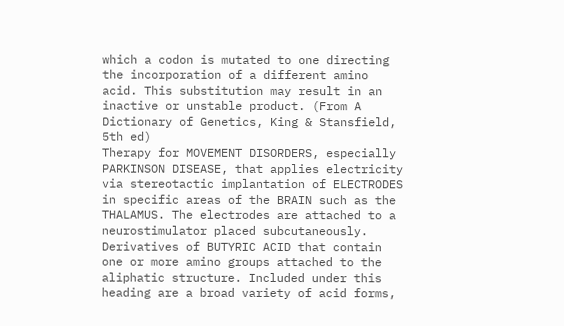which a codon is mutated to one directing the incorporation of a different amino acid. This substitution may result in an inactive or unstable product. (From A Dictionary of Genetics, King & Stansfield, 5th ed)
Therapy for MOVEMENT DISORDERS, especially PARKINSON DISEASE, that applies electricity via stereotactic implantation of ELECTRODES in specific areas of the BRAIN such as the THALAMUS. The electrodes are attached to a neurostimulator placed subcutaneously.
Derivatives of BUTYRIC ACID that contain one or more amino groups attached to the aliphatic structure. Included under this heading are a broad variety of acid forms,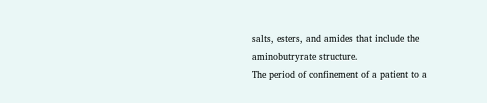salts, esters, and amides that include the aminobutryrate structure.
The period of confinement of a patient to a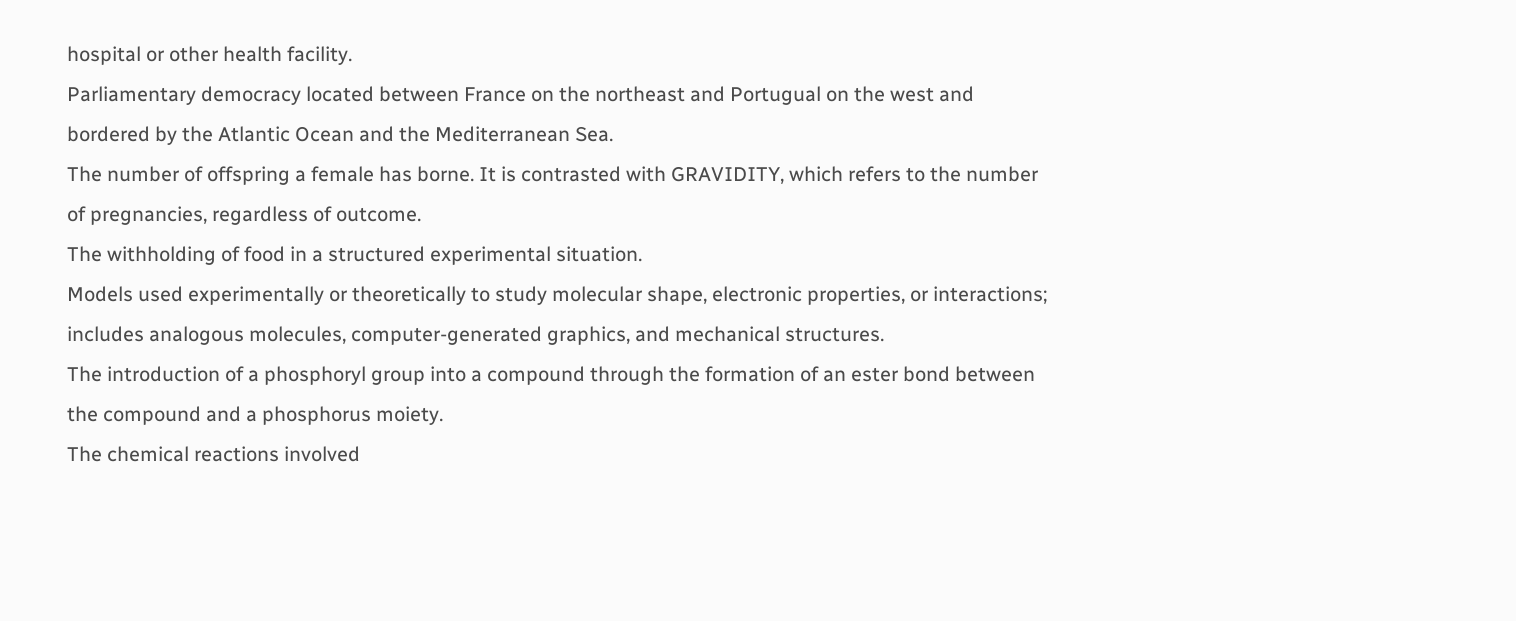hospital or other health facility.
Parliamentary democracy located between France on the northeast and Portugual on the west and bordered by the Atlantic Ocean and the Mediterranean Sea.
The number of offspring a female has borne. It is contrasted with GRAVIDITY, which refers to the number of pregnancies, regardless of outcome.
The withholding of food in a structured experimental situation.
Models used experimentally or theoretically to study molecular shape, electronic properties, or interactions; includes analogous molecules, computer-generated graphics, and mechanical structures.
The introduction of a phosphoryl group into a compound through the formation of an ester bond between the compound and a phosphorus moiety.
The chemical reactions involved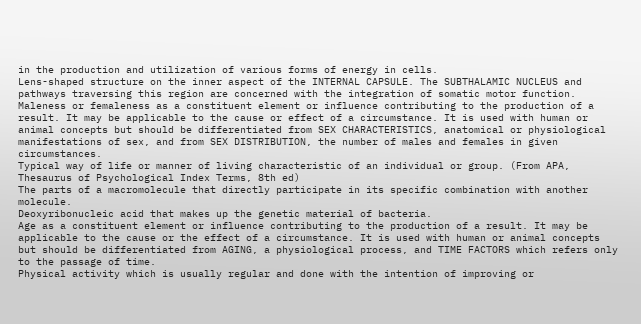in the production and utilization of various forms of energy in cells.
Lens-shaped structure on the inner aspect of the INTERNAL CAPSULE. The SUBTHALAMIC NUCLEUS and pathways traversing this region are concerned with the integration of somatic motor function.
Maleness or femaleness as a constituent element or influence contributing to the production of a result. It may be applicable to the cause or effect of a circumstance. It is used with human or animal concepts but should be differentiated from SEX CHARACTERISTICS, anatomical or physiological manifestations of sex, and from SEX DISTRIBUTION, the number of males and females in given circumstances.
Typical way of life or manner of living characteristic of an individual or group. (From APA, Thesaurus of Psychological Index Terms, 8th ed)
The parts of a macromolecule that directly participate in its specific combination with another molecule.
Deoxyribonucleic acid that makes up the genetic material of bacteria.
Age as a constituent element or influence contributing to the production of a result. It may be applicable to the cause or the effect of a circumstance. It is used with human or animal concepts but should be differentiated from AGING, a physiological process, and TIME FACTORS which refers only to the passage of time.
Physical activity which is usually regular and done with the intention of improving or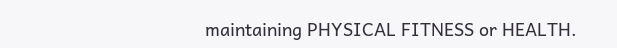maintaining PHYSICAL FITNESS or HEALTH.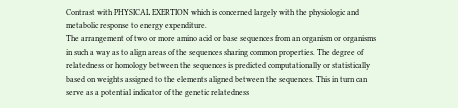Contrast with PHYSICAL EXERTION which is concerned largely with the physiologic and metabolic response to energy expenditure.
The arrangement of two or more amino acid or base sequences from an organism or organisms in such a way as to align areas of the sequences sharing common properties. The degree of relatedness or homology between the sequences is predicted computationally or statistically based on weights assigned to the elements aligned between the sequences. This in turn can serve as a potential indicator of the genetic relatedness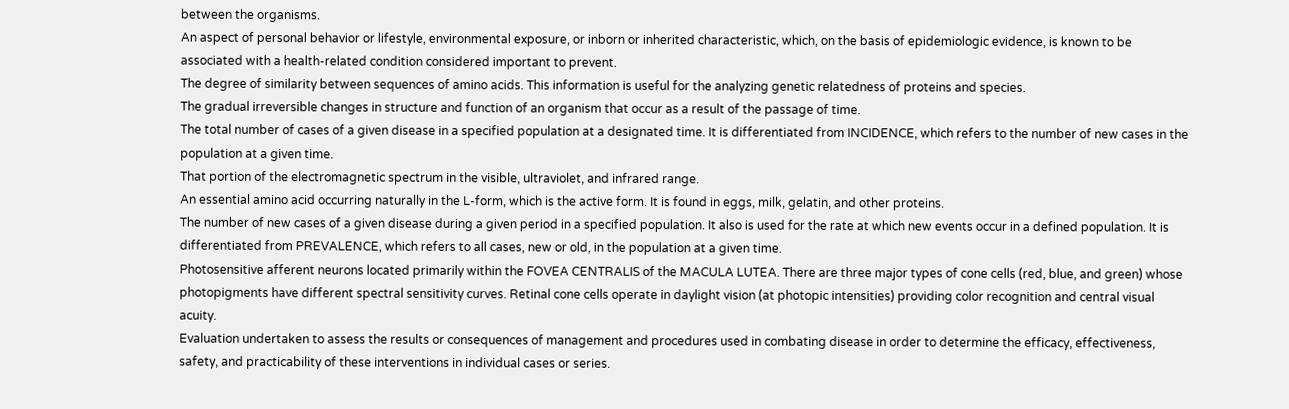between the organisms.
An aspect of personal behavior or lifestyle, environmental exposure, or inborn or inherited characteristic, which, on the basis of epidemiologic evidence, is known to be associated with a health-related condition considered important to prevent.
The degree of similarity between sequences of amino acids. This information is useful for the analyzing genetic relatedness of proteins and species.
The gradual irreversible changes in structure and function of an organism that occur as a result of the passage of time.
The total number of cases of a given disease in a specified population at a designated time. It is differentiated from INCIDENCE, which refers to the number of new cases in the population at a given time.
That portion of the electromagnetic spectrum in the visible, ultraviolet, and infrared range.
An essential amino acid occurring naturally in the L-form, which is the active form. It is found in eggs, milk, gelatin, and other proteins.
The number of new cases of a given disease during a given period in a specified population. It also is used for the rate at which new events occur in a defined population. It is differentiated from PREVALENCE, which refers to all cases, new or old, in the population at a given time.
Photosensitive afferent neurons located primarily within the FOVEA CENTRALIS of the MACULA LUTEA. There are three major types of cone cells (red, blue, and green) whose photopigments have different spectral sensitivity curves. Retinal cone cells operate in daylight vision (at photopic intensities) providing color recognition and central visual acuity.
Evaluation undertaken to assess the results or consequences of management and procedures used in combating disease in order to determine the efficacy, effectiveness, safety, and practicability of these interventions in individual cases or series.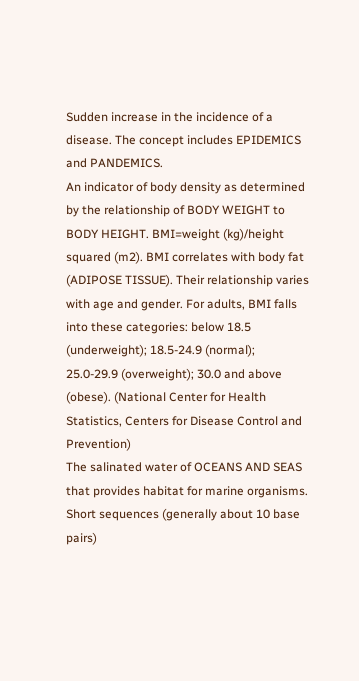Sudden increase in the incidence of a disease. The concept includes EPIDEMICS and PANDEMICS.
An indicator of body density as determined by the relationship of BODY WEIGHT to BODY HEIGHT. BMI=weight (kg)/height squared (m2). BMI correlates with body fat (ADIPOSE TISSUE). Their relationship varies with age and gender. For adults, BMI falls into these categories: below 18.5 (underweight); 18.5-24.9 (normal); 25.0-29.9 (overweight); 30.0 and above (obese). (National Center for Health Statistics, Centers for Disease Control and Prevention)
The salinated water of OCEANS AND SEAS that provides habitat for marine organisms.
Short sequences (generally about 10 base pairs)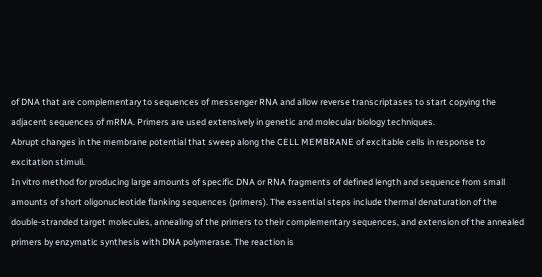of DNA that are complementary to sequences of messenger RNA and allow reverse transcriptases to start copying the adjacent sequences of mRNA. Primers are used extensively in genetic and molecular biology techniques.
Abrupt changes in the membrane potential that sweep along the CELL MEMBRANE of excitable cells in response to excitation stimuli.
In vitro method for producing large amounts of specific DNA or RNA fragments of defined length and sequence from small amounts of short oligonucleotide flanking sequences (primers). The essential steps include thermal denaturation of the double-stranded target molecules, annealing of the primers to their complementary sequences, and extension of the annealed primers by enzymatic synthesis with DNA polymerase. The reaction is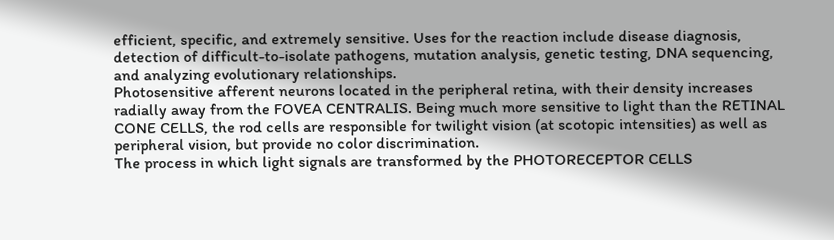efficient, specific, and extremely sensitive. Uses for the reaction include disease diagnosis, detection of difficult-to-isolate pathogens, mutation analysis, genetic testing, DNA sequencing, and analyzing evolutionary relationships.
Photosensitive afferent neurons located in the peripheral retina, with their density increases radially away from the FOVEA CENTRALIS. Being much more sensitive to light than the RETINAL CONE CELLS, the rod cells are responsible for twilight vision (at scotopic intensities) as well as peripheral vision, but provide no color discrimination.
The process in which light signals are transformed by the PHOTORECEPTOR CELLS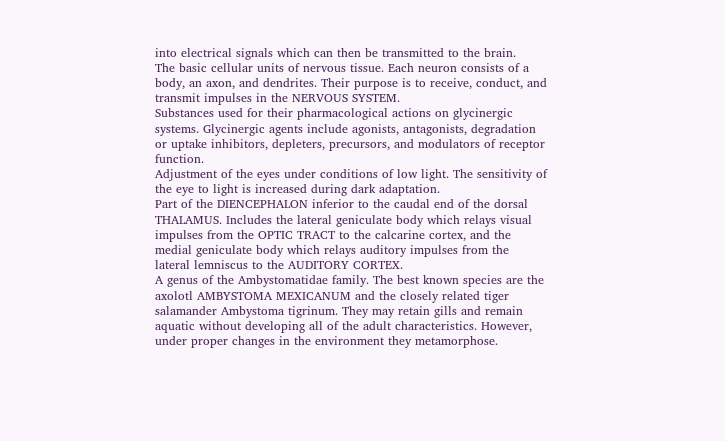into electrical signals which can then be transmitted to the brain.
The basic cellular units of nervous tissue. Each neuron consists of a body, an axon, and dendrites. Their purpose is to receive, conduct, and transmit impulses in the NERVOUS SYSTEM.
Substances used for their pharmacological actions on glycinergic systems. Glycinergic agents include agonists, antagonists, degradation or uptake inhibitors, depleters, precursors, and modulators of receptor function.
Adjustment of the eyes under conditions of low light. The sensitivity of the eye to light is increased during dark adaptation.
Part of the DIENCEPHALON inferior to the caudal end of the dorsal THALAMUS. Includes the lateral geniculate body which relays visual impulses from the OPTIC TRACT to the calcarine cortex, and the medial geniculate body which relays auditory impulses from the lateral lemniscus to the AUDITORY CORTEX.
A genus of the Ambystomatidae family. The best known species are the axolotl AMBYSTOMA MEXICANUM and the closely related tiger salamander Ambystoma tigrinum. They may retain gills and remain aquatic without developing all of the adult characteristics. However, under proper changes in the environment they metamorphose.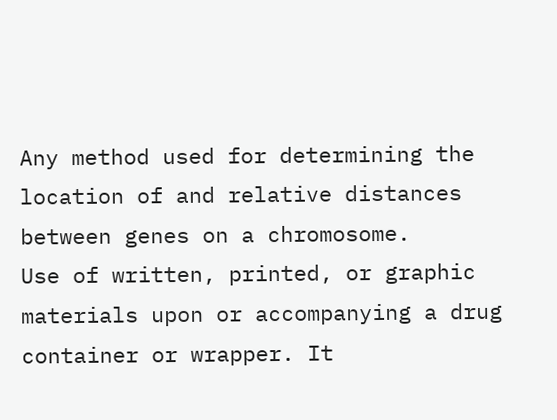Any method used for determining the location of and relative distances between genes on a chromosome.
Use of written, printed, or graphic materials upon or accompanying a drug container or wrapper. It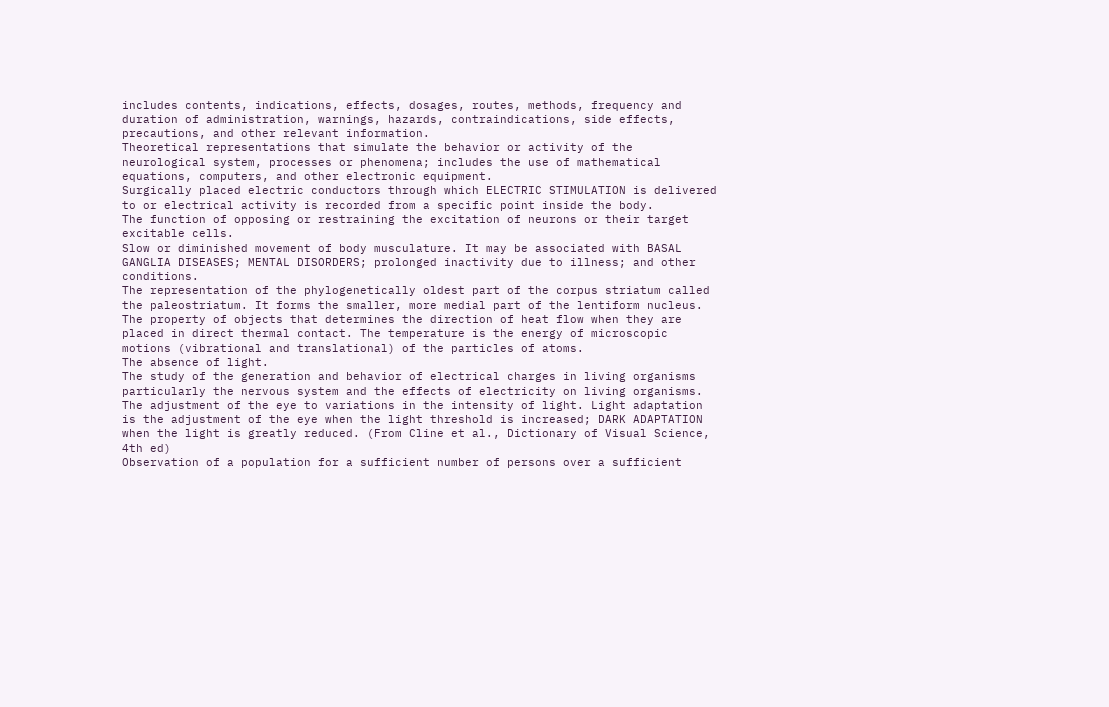includes contents, indications, effects, dosages, routes, methods, frequency and duration of administration, warnings, hazards, contraindications, side effects, precautions, and other relevant information.
Theoretical representations that simulate the behavior or activity of the neurological system, processes or phenomena; includes the use of mathematical equations, computers, and other electronic equipment.
Surgically placed electric conductors through which ELECTRIC STIMULATION is delivered to or electrical activity is recorded from a specific point inside the body.
The function of opposing or restraining the excitation of neurons or their target excitable cells.
Slow or diminished movement of body musculature. It may be associated with BASAL GANGLIA DISEASES; MENTAL DISORDERS; prolonged inactivity due to illness; and other conditions.
The representation of the phylogenetically oldest part of the corpus striatum called the paleostriatum. It forms the smaller, more medial part of the lentiform nucleus.
The property of objects that determines the direction of heat flow when they are placed in direct thermal contact. The temperature is the energy of microscopic motions (vibrational and translational) of the particles of atoms.
The absence of light.
The study of the generation and behavior of electrical charges in living organisms particularly the nervous system and the effects of electricity on living organisms.
The adjustment of the eye to variations in the intensity of light. Light adaptation is the adjustment of the eye when the light threshold is increased; DARK ADAPTATION when the light is greatly reduced. (From Cline et al., Dictionary of Visual Science, 4th ed)
Observation of a population for a sufficient number of persons over a sufficient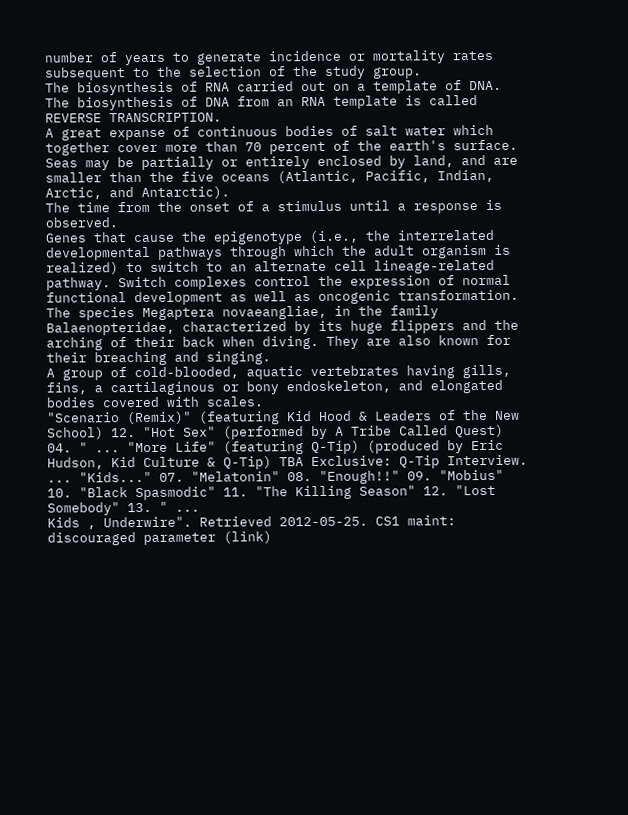number of years to generate incidence or mortality rates subsequent to the selection of the study group.
The biosynthesis of RNA carried out on a template of DNA. The biosynthesis of DNA from an RNA template is called REVERSE TRANSCRIPTION.
A great expanse of continuous bodies of salt water which together cover more than 70 percent of the earth's surface. Seas may be partially or entirely enclosed by land, and are smaller than the five oceans (Atlantic, Pacific, Indian, Arctic, and Antarctic).
The time from the onset of a stimulus until a response is observed.
Genes that cause the epigenotype (i.e., the interrelated developmental pathways through which the adult organism is realized) to switch to an alternate cell lineage-related pathway. Switch complexes control the expression of normal functional development as well as oncogenic transformation.
The species Megaptera novaeangliae, in the family Balaenopteridae, characterized by its huge flippers and the arching of their back when diving. They are also known for their breaching and singing.
A group of cold-blooded, aquatic vertebrates having gills, fins, a cartilaginous or bony endoskeleton, and elongated bodies covered with scales.
"Scenario (Remix)" (featuring Kid Hood & Leaders of the New School) 12. "Hot Sex" (performed by A Tribe Called Quest) 04. " ... "More Life" (featuring Q-Tip) (produced by Eric Hudson, Kid Culture & Q-Tip) TBA Exclusive: Q-Tip Interview. ... "Kids..." 07. "Melatonin" 08. "Enough!!" 09. "Mobius" 10. "Black Spasmodic" 11. "The Killing Season" 12. "Lost Somebody" 13. " ...
Kids , Underwire". Retrieved 2012-05-25. CS1 maint: discouraged parameter (link)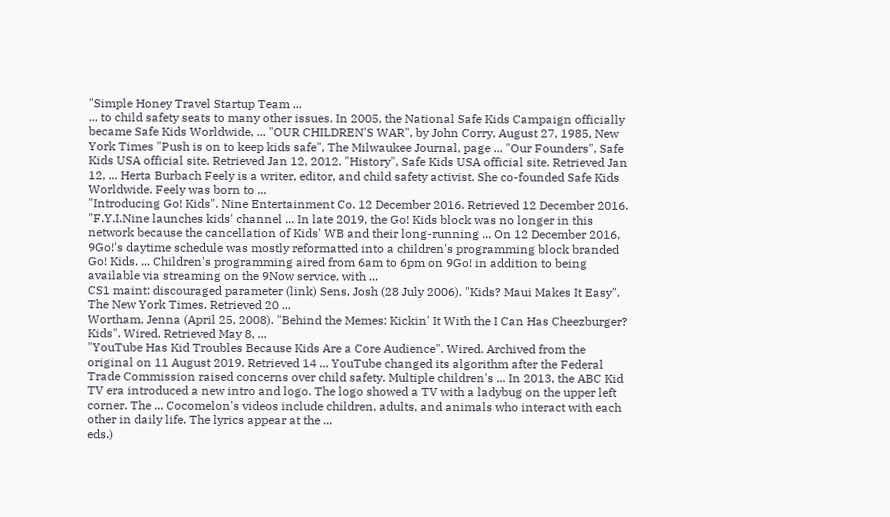"Simple Honey Travel Startup Team ...
... to child safety seats to many other issues. In 2005, the National Safe Kids Campaign officially became Safe Kids Worldwide, ... "OUR CHILDREN'S WAR", by John Corry, August 27, 1985, New York Times "Push is on to keep kids safe", The Milwaukee Journal, page ... "Our Founders", Safe Kids USA official site. Retrieved Jan 12, 2012. "History", Safe Kids USA official site. Retrieved Jan 12, ... Herta Burbach Feely is a writer, editor, and child safety activist. She co-founded Safe Kids Worldwide. Feely was born to ...
"Introducing Go! Kids". Nine Entertainment Co. 12 December 2016. Retrieved 12 December 2016. "F.Y.I.Nine launches kids' channel ... In late 2019, the Go! Kids block was no longer in this network because the cancellation of Kids' WB and their long-running ... On 12 December 2016, 9Go!'s daytime schedule was mostly reformatted into a children's programming block branded Go! Kids. ... Children's programming aired from 6am to 6pm on 9Go! in addition to being available via streaming on the 9Now service, with ...
CS1 maint: discouraged parameter (link) Sens, Josh (28 July 2006). "Kids? Maui Makes It Easy". The New York Times. Retrieved 20 ...
Wortham, Jenna (April 25, 2008). "Behind the Memes: Kickin' It With the I Can Has Cheezburger? Kids". Wired. Retrieved May 8, ...
"YouTube Has Kid Troubles Because Kids Are a Core Audience". Wired. Archived from the original on 11 August 2019. Retrieved 14 ... YouTube changed its algorithm after the Federal Trade Commission raised concerns over child safety. Multiple children's ... In 2013, the ABC Kid TV era introduced a new intro and logo. The logo showed a TV with a ladybug on the upper left corner. The ... Cocomelon's videos include children, adults, and animals who interact with each other in daily life. The lyrics appear at the ...
eds.)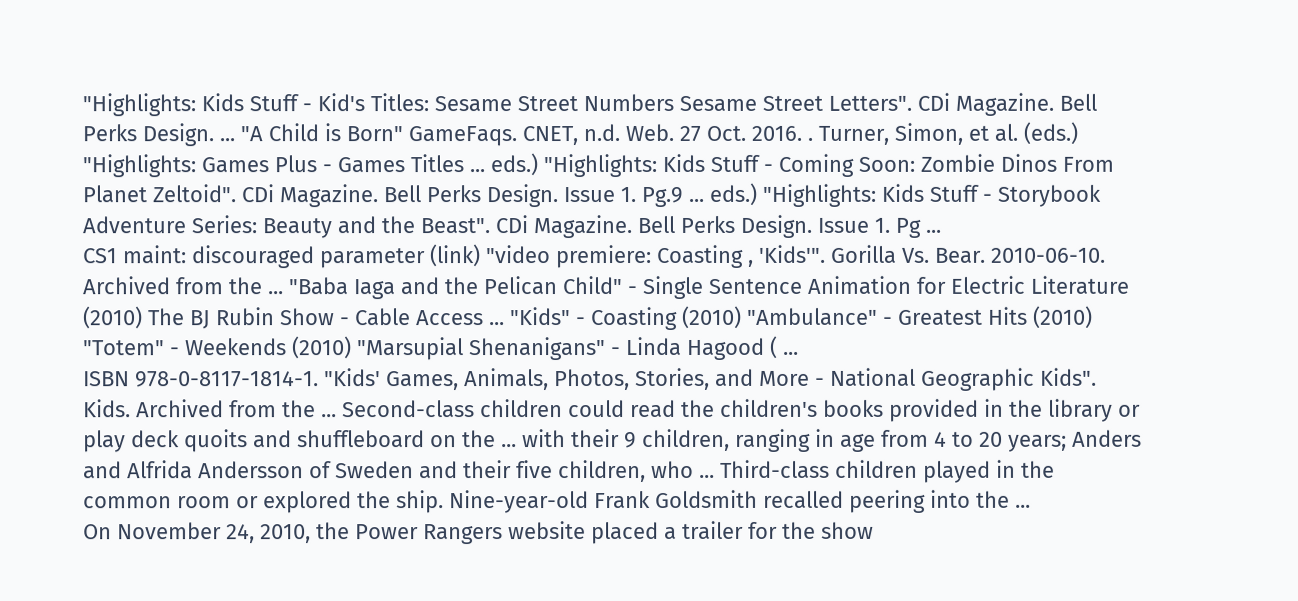"Highlights: Kids Stuff - Kid's Titles: Sesame Street Numbers Sesame Street Letters". CDi Magazine. Bell Perks Design. ... "A Child is Born" GameFaqs. CNET, n.d. Web. 27 Oct. 2016. . Turner, Simon, et al. (eds.) "Highlights: Games Plus - Games Titles ... eds.) "Highlights: Kids Stuff - Coming Soon: Zombie Dinos From Planet Zeltoid". CDi Magazine. Bell Perks Design. Issue 1. Pg.9 ... eds.) "Highlights: Kids Stuff - Storybook Adventure Series: Beauty and the Beast". CDi Magazine. Bell Perks Design. Issue 1. Pg ...
CS1 maint: discouraged parameter (link) "video premiere: Coasting , 'Kids'". Gorilla Vs. Bear. 2010-06-10. Archived from the ... "Baba Iaga and the Pelican Child" - Single Sentence Animation for Electric Literature (2010) The BJ Rubin Show - Cable Access ... "Kids" - Coasting (2010) "Ambulance" - Greatest Hits (2010) "Totem" - Weekends (2010) "Marsupial Shenanigans" - Linda Hagood ( ...
ISBN 978-0-8117-1814-1. "Kids' Games, Animals, Photos, Stories, and More - National Geographic Kids". Kids. Archived from the ... Second-class children could read the children's books provided in the library or play deck quoits and shuffleboard on the ... with their 9 children, ranging in age from 4 to 20 years; Anders and Alfrida Andersson of Sweden and their five children, who ... Third-class children played in the common room or explored the ship. Nine-year-old Frank Goldsmith recalled peering into the ...
On November 24, 2010, the Power Rangers website placed a trailer for the show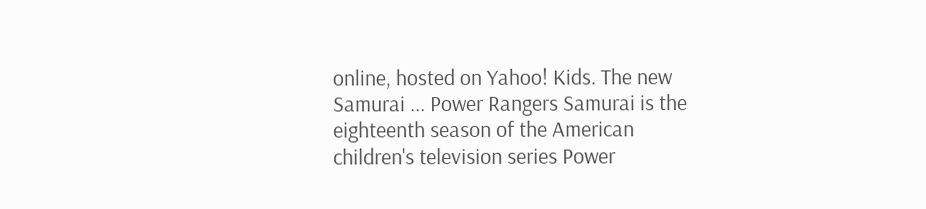online, hosted on Yahoo! Kids. The new Samurai ... Power Rangers Samurai is the eighteenth season of the American children's television series Power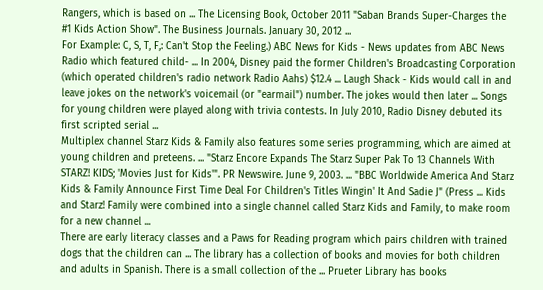Rangers, which is based on ... The Licensing Book, October 2011 "Saban Brands Super-Charges the #1 Kids Action Show". The Business Journals. January 30, 2012 ...
For Example: C, S, T, F,: Can't Stop the Feeling.) ABC News for Kids - News updates from ABC News Radio which featured child- ... In 2004, Disney paid the former Children's Broadcasting Corporation (which operated children's radio network Radio Aahs) $12.4 ... Laugh Shack - Kids would call in and leave jokes on the network's voicemail (or "earmail") number. The jokes would then later ... Songs for young children were played along with trivia contests. In July 2010, Radio Disney debuted its first scripted serial ...
Multiplex channel Starz Kids & Family also features some series programming, which are aimed at young children and preteens. ... "Starz Encore Expands The Starz Super Pak To 13 Channels With STARZ! KIDS; 'Movies Just for Kids'". PR Newswire. June 9, 2003. ... "BBC Worldwide America And Starz Kids & Family Announce First Time Deal For Children's Titles Wingin' It And Sadie J" (Press ... Kids and Starz! Family were combined into a single channel called Starz Kids and Family, to make room for a new channel ...
There are early literacy classes and a Paws for Reading program which pairs children with trained dogs that the children can ... The library has a collection of books and movies for both children and adults in Spanish. There is a small collection of the ... Prueter Library has books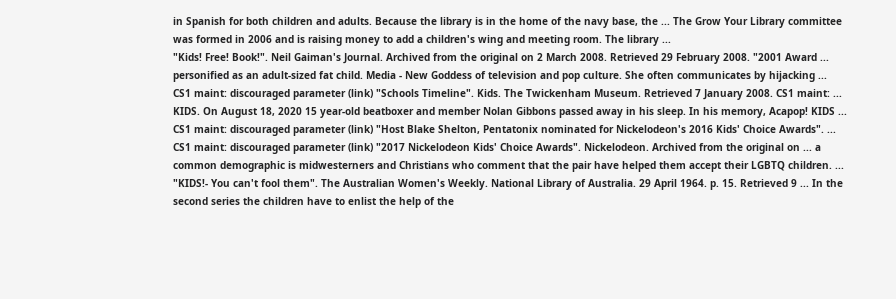in Spanish for both children and adults. Because the library is in the home of the navy base, the ... The Grow Your Library committee was formed in 2006 and is raising money to add a children's wing and meeting room. The library ...
"Kids! Free! Book!". Neil Gaiman's Journal. Archived from the original on 2 March 2008. Retrieved 29 February 2008. "2001 Award ... personified as an adult-sized fat child. Media - New Goddess of television and pop culture. She often communicates by hijacking ...
CS1 maint: discouraged parameter (link) "Schools Timeline". Kids. The Twickenham Museum. Retrieved 7 January 2008. CS1 maint: ...
KIDS. On August 18, 2020 15 year-old beatboxer and member Nolan Gibbons passed away in his sleep. In his memory, Acapop! KIDS ... CS1 maint: discouraged parameter (link) "Host Blake Shelton, Pentatonix nominated for Nickelodeon's 2016 Kids' Choice Awards". ... CS1 maint: discouraged parameter (link) "2017 Nickelodeon Kids' Choice Awards". Nickelodeon. Archived from the original on ... a common demographic is midwesterners and Christians who comment that the pair have helped them accept their LGBTQ children. ...
"KIDS!- You can't fool them". The Australian Women's Weekly. National Library of Australia. 29 April 1964. p. 15. Retrieved 9 ... In the second series the children have to enlist the help of the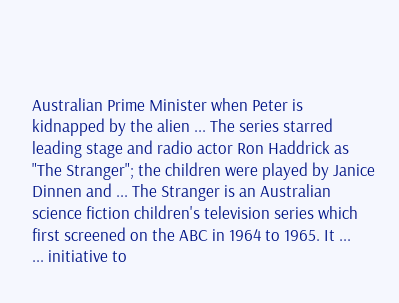Australian Prime Minister when Peter is kidnapped by the alien ... The series starred leading stage and radio actor Ron Haddrick as "The Stranger"; the children were played by Janice Dinnen and ... The Stranger is an Australian science fiction children's television series which first screened on the ABC in 1964 to 1965. It ...
... initiative to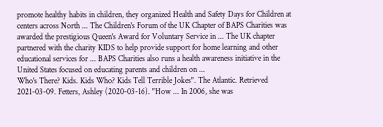promote healthy habits in children, they organized Health and Safety Days for Children at centers across North ... The Children's Forum of the UK Chapter of BAPS Charities was awarded the prestigious Queen's Award for Voluntary Service in ... The UK chapter partnered with the charity KIDS to help provide support for home learning and other educational services for ... BAPS Charities also runs a health awareness initiative in the United States focused on educating parents and children on ...
Who's There? Kids. Kids Who? Kids Tell Terrible Jokes". The Atlantic. Retrieved 2021-03-09. Fetters, Ashley (2020-03-16). "How ... In 2006, she was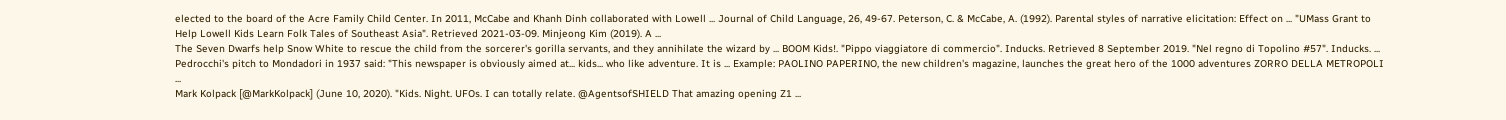elected to the board of the Acre Family Child Center. In 2011, McCabe and Khanh Dinh collaborated with Lowell ... Journal of Child Language, 26, 49-67. Peterson, C. & McCabe, A. (1992). Parental styles of narrative elicitation: Effect on ... "UMass Grant to Help Lowell Kids Learn Folk Tales of Southeast Asia". Retrieved 2021-03-09. Minjeong Kim (2019). A ...
The Seven Dwarfs help Snow White to rescue the child from the sorcerer's gorilla servants, and they annihilate the wizard by ... BOOM Kids!. "Pippo viaggiatore di commercio". Inducks. Retrieved 8 September 2019. "Nel regno di Topolino #57". Inducks. ... Pedrocchi's pitch to Mondadori in 1937 said: "This newspaper is obviously aimed at... kids... who like adventure. It is ... Example: PAOLINO PAPERINO, the new children's magazine, launches the great hero of the 1000 adventures ZORRO DELLA METROPOLI ...
Mark Kolpack [@MarkKolpack] (June 10, 2020). "Kids. Night. UFOs. I can totally relate. @AgentsofSHIELD That amazing opening Z1 ...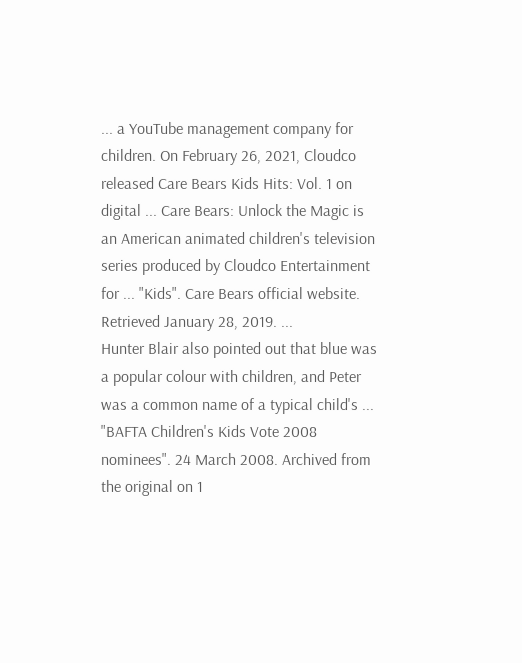... a YouTube management company for children. On February 26, 2021, Cloudco released Care Bears Kids Hits: Vol. 1 on digital ... Care Bears: Unlock the Magic is an American animated children's television series produced by Cloudco Entertainment for ... "Kids". Care Bears official website. Retrieved January 28, 2019. ...
Hunter Blair also pointed out that blue was a popular colour with children, and Peter was a common name of a typical child's ... "BAFTA Children's Kids Vote 2008 nominees". 24 March 2008. Archived from the original on 1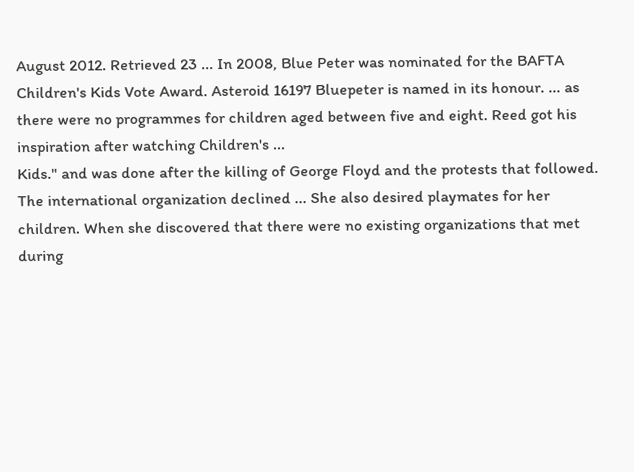August 2012. Retrieved 23 ... In 2008, Blue Peter was nominated for the BAFTA Children's Kids Vote Award. Asteroid 16197 Bluepeter is named in its honour. ... as there were no programmes for children aged between five and eight. Reed got his inspiration after watching Children's ...
Kids." and was done after the killing of George Floyd and the protests that followed. The international organization declined ... She also desired playmates for her children. When she discovered that there were no existing organizations that met during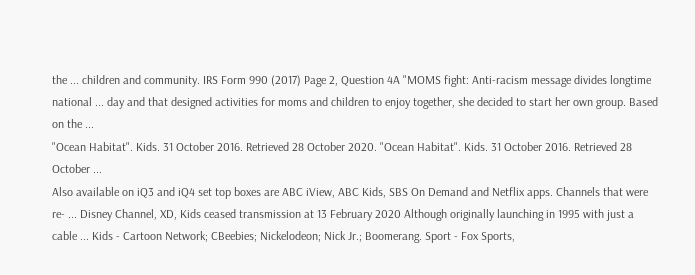the ... children and community. IRS Form 990 (2017) Page 2, Question 4A "MOMS fight: Anti-racism message divides longtime national ... day and that designed activities for moms and children to enjoy together, she decided to start her own group. Based on the ...
"Ocean Habitat". Kids. 31 October 2016. Retrieved 28 October 2020. "Ocean Habitat". Kids. 31 October 2016. Retrieved 28 October ...
Also available on iQ3 and iQ4 set top boxes are ABC iView, ABC Kids, SBS On Demand and Netflix apps. Channels that were re- ... Disney Channel, XD, Kids ceased transmission at 13 February 2020 Although originally launching in 1995 with just a cable ... Kids - Cartoon Network; CBeebies; Nickelodeon; Nick Jr.; Boomerang. Sport - Fox Sports,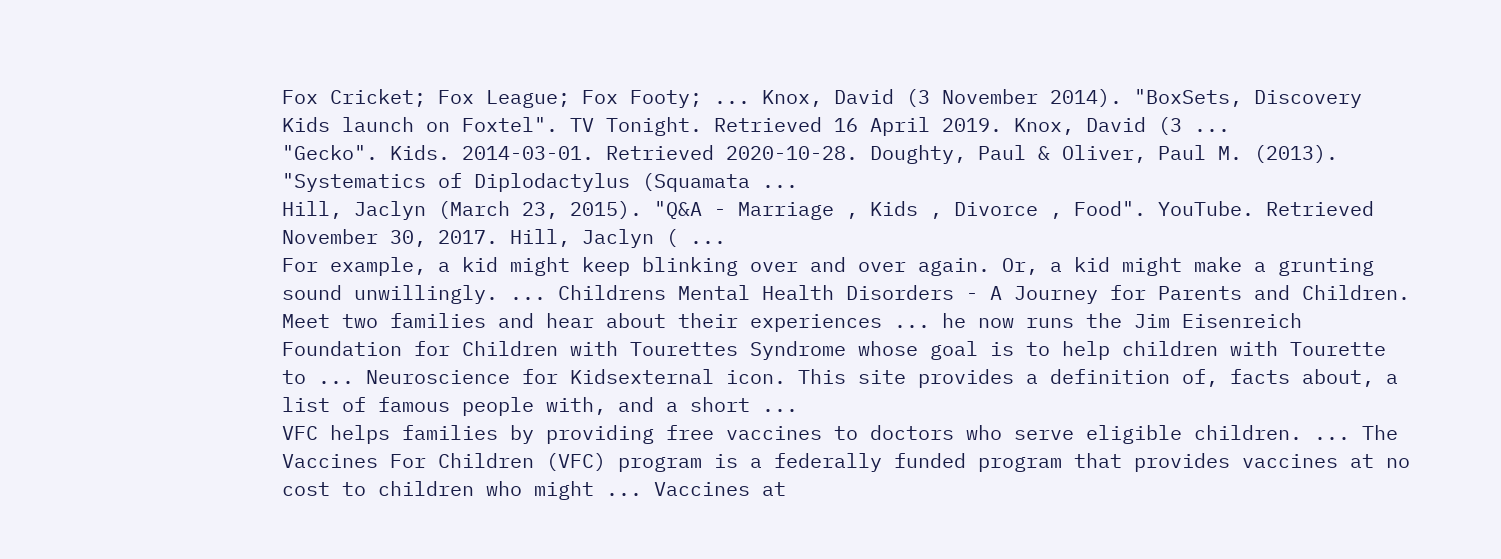Fox Cricket; Fox League; Fox Footy; ... Knox, David (3 November 2014). "BoxSets, Discovery Kids launch on Foxtel". TV Tonight. Retrieved 16 April 2019. Knox, David (3 ...
"Gecko". Kids. 2014-03-01. Retrieved 2020-10-28. Doughty, Paul & Oliver, Paul M. (2013). "Systematics of Diplodactylus (Squamata ...
Hill, Jaclyn (March 23, 2015). "Q&A - Marriage , Kids , Divorce , Food". YouTube. Retrieved November 30, 2017. Hill, Jaclyn ( ...
For example, a kid might keep blinking over and over again. Or, a kid might make a grunting sound unwillingly. ... Childrens Mental Health Disorders - A Journey for Parents and Children. Meet two families and hear about their experiences ... he now runs the Jim Eisenreich Foundation for Children with Tourettes Syndrome whose goal is to help children with Tourette to ... Neuroscience for Kidsexternal icon. This site provides a definition of, facts about, a list of famous people with, and a short ...
VFC helps families by providing free vaccines to doctors who serve eligible children. ... The Vaccines For Children (VFC) program is a federally funded program that provides vaccines at no cost to children who might ... Vaccines at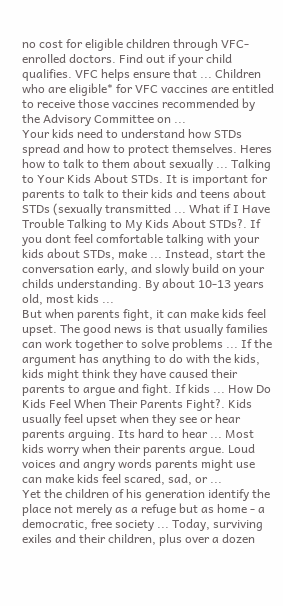no cost for eligible children through VFC-enrolled doctors. Find out if your child qualifies. VFC helps ensure that ... Children who are eligible* for VFC vaccines are entitled to receive those vaccines recommended by the Advisory Committee on ...
Your kids need to understand how STDs spread and how to protect themselves. Heres how to talk to them about sexually ... Talking to Your Kids About STDs. It is important for parents to talk to their kids and teens about STDs (sexually transmitted ... What if I Have Trouble Talking to My Kids About STDs?. If you dont feel comfortable talking with your kids about STDs, make ... Instead, start the conversation early, and slowly build on your childs understanding. By about 10-13 years old, most kids ...
But when parents fight, it can make kids feel upset. The good news is that usually families can work together to solve problems ... If the argument has anything to do with the kids, kids might think they have caused their parents to argue and fight. If kids ... How Do Kids Feel When Their Parents Fight?. Kids usually feel upset when they see or hear parents arguing. Its hard to hear ... Most kids worry when their parents argue. Loud voices and angry words parents might use can make kids feel scared, sad, or ...
Yet the children of his generation identify the place not merely as a refuge but as home - a democratic, free society ... Today, surviving exiles and their children, plus over a dozen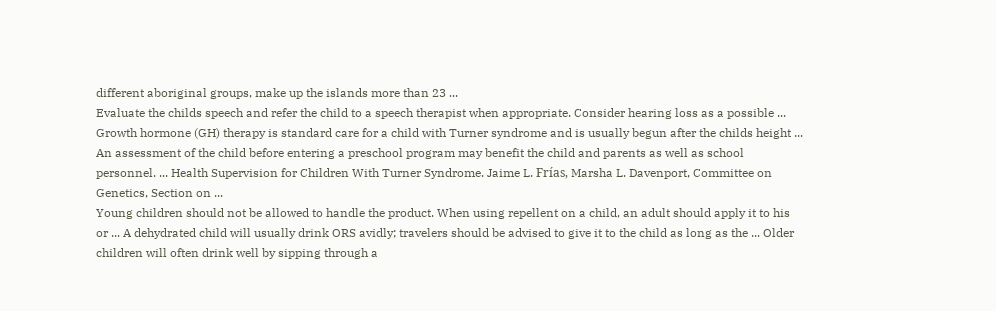different aboriginal groups, make up the islands more than 23 ...
Evaluate the childs speech and refer the child to a speech therapist when appropriate. Consider hearing loss as a possible ... Growth hormone (GH) therapy is standard care for a child with Turner syndrome and is usually begun after the childs height ... An assessment of the child before entering a preschool program may benefit the child and parents as well as school personnel. ... Health Supervision for Children With Turner Syndrome. Jaime L. Frías, Marsha L. Davenport, Committee on Genetics, Section on ...
Young children should not be allowed to handle the product. When using repellent on a child, an adult should apply it to his or ... A dehydrated child will usually drink ORS avidly; travelers should be advised to give it to the child as long as the ... Older children will often drink well by sipping through a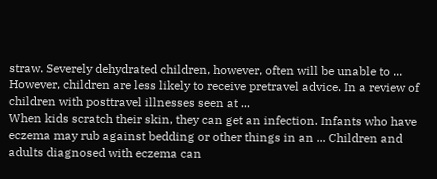straw. Severely dehydrated children, however, often will be unable to ... However, children are less likely to receive pretravel advice. In a review of children with posttravel illnesses seen at ...
When kids scratch their skin, they can get an infection. Infants who have eczema may rub against bedding or other things in an ... Children and adults diagnosed with eczema can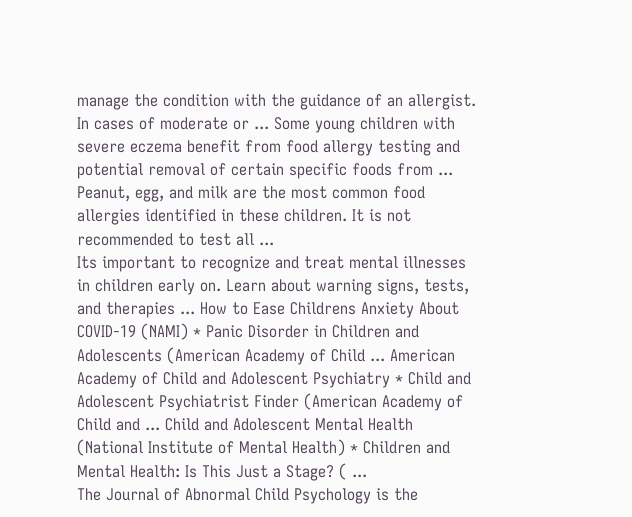manage the condition with the guidance of an allergist. In cases of moderate or ... Some young children with severe eczema benefit from food allergy testing and potential removal of certain specific foods from ... Peanut, egg, and milk are the most common food allergies identified in these children. It is not recommended to test all ...
Its important to recognize and treat mental illnesses in children early on. Learn about warning signs, tests, and therapies ... How to Ease Childrens Anxiety About COVID-19 (NAMI) * Panic Disorder in Children and Adolescents (American Academy of Child ... American Academy of Child and Adolescent Psychiatry * Child and Adolescent Psychiatrist Finder (American Academy of Child and ... Child and Adolescent Mental Health (National Institute of Mental Health) * Children and Mental Health: Is This Just a Stage? ( ...
The Journal of Abnormal Child Psychology is the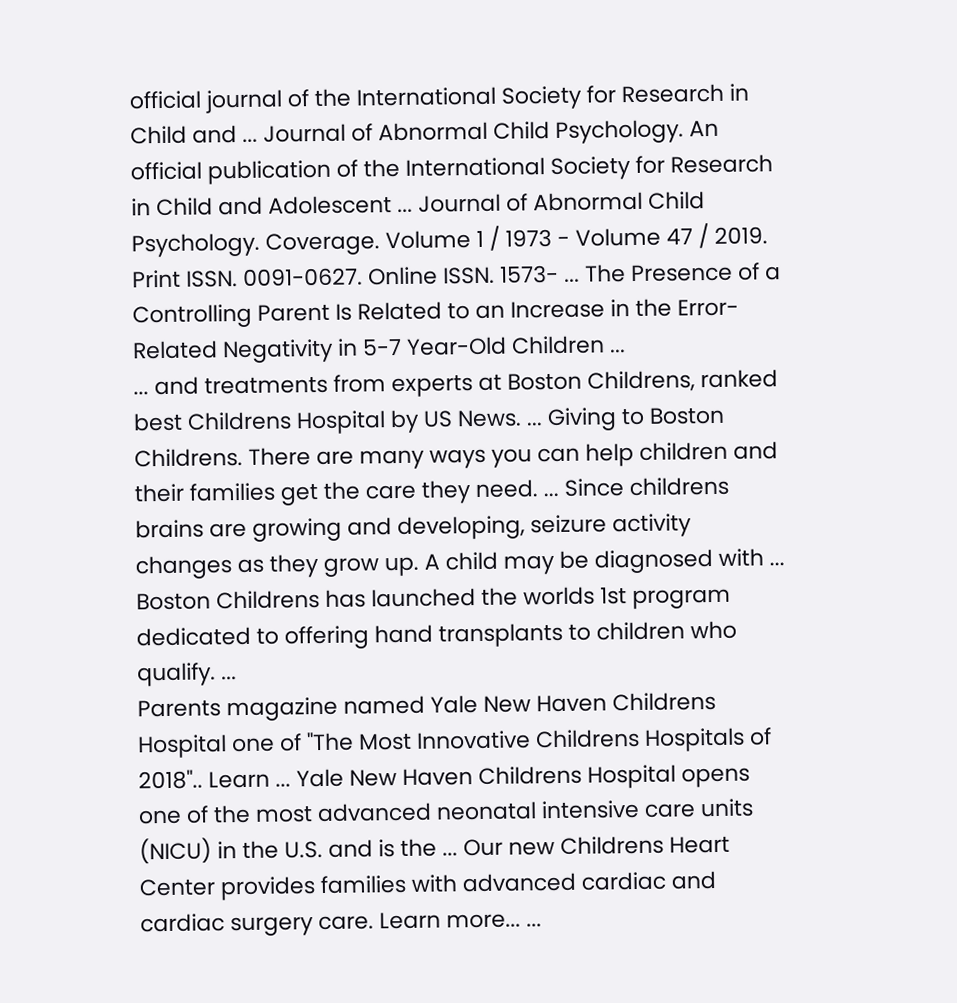official journal of the International Society for Research in Child and ... Journal of Abnormal Child Psychology. An official publication of the International Society for Research in Child and Adolescent ... Journal of Abnormal Child Psychology. Coverage. Volume 1 / 1973 - Volume 47 / 2019. Print ISSN. 0091-0627. Online ISSN. 1573- ... The Presence of a Controlling Parent Is Related to an Increase in the Error-Related Negativity in 5-7 Year-Old Children ...
... and treatments from experts at Boston Childrens, ranked best Childrens Hospital by US News. ... Giving to Boston Childrens. There are many ways you can help children and their families get the care they need. ... Since childrens brains are growing and developing, seizure activity changes as they grow up. A child may be diagnosed with ... Boston Childrens has launched the worlds 1st program dedicated to offering hand transplants to children who qualify. ...
Parents magazine named Yale New Haven Childrens Hospital one of "The Most Innovative Childrens Hospitals of 2018".. Learn ... Yale New Haven Childrens Hospital opens one of the most advanced neonatal intensive care units (NICU) in the U.S. and is the ... Our new Childrens Heart Center provides families with advanced cardiac and cardiac surgery care. Learn more... ...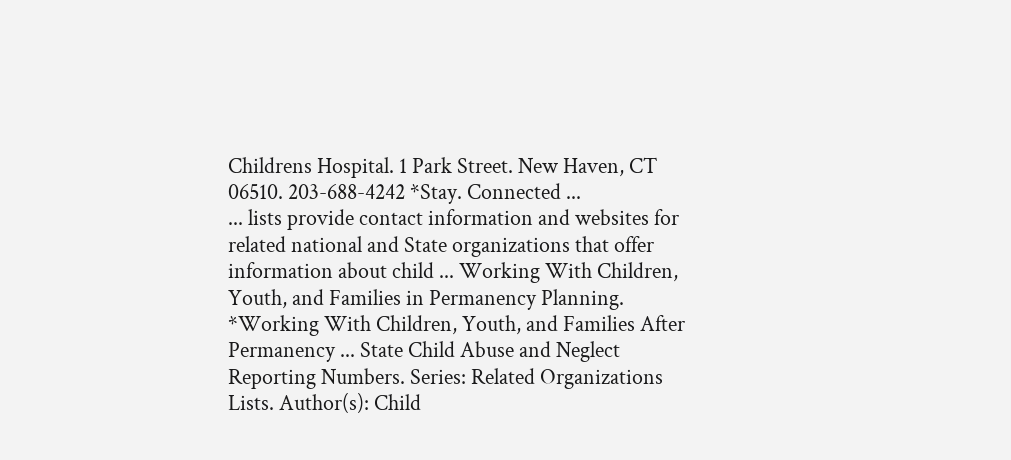Childrens Hospital. 1 Park Street. New Haven, CT 06510. 203-688-4242 *Stay. Connected ...
... lists provide contact information and websites for related national and State organizations that offer information about child ... Working With Children, Youth, and Families in Permanency Planning. *Working With Children, Youth, and Families After Permanency ... State Child Abuse and Neglect Reporting Numbers. Series: Related Organizations Lists. Author(s): Child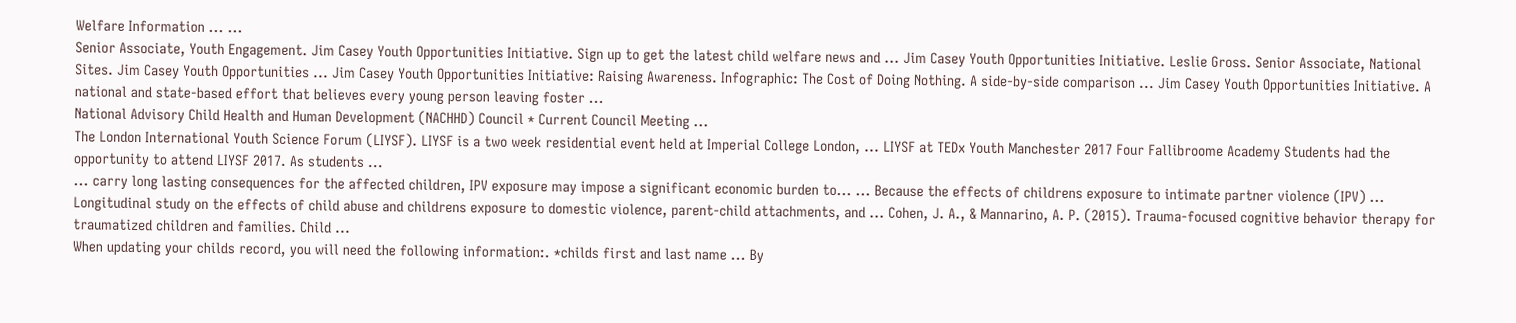Welfare Information ... ...
Senior Associate, Youth Engagement. Jim Casey Youth Opportunities Initiative. Sign up to get the latest child welfare news and ... Jim Casey Youth Opportunities Initiative. Leslie Gross. Senior Associate, National Sites. Jim Casey Youth Opportunities ... Jim Casey Youth Opportunities Initiative: Raising Awareness. Infographic: The Cost of Doing Nothing. A side-by-side comparison ... Jim Casey Youth Opportunities Initiative. A national and state-based effort that believes every young person leaving foster ...
National Advisory Child Health and Human Development (NACHHD) Council * Current Council Meeting ...
The London International Youth Science Forum (LIYSF). LIYSF is a two week residential event held at Imperial College London, ... LIYSF at TEDx Youth Manchester 2017 Four Fallibroome Academy Students had the opportunity to attend LIYSF 2017. As students ...
... carry long lasting consequences for the affected children, IPV exposure may impose a significant economic burden to... ... Because the effects of childrens exposure to intimate partner violence (IPV) ... Longitudinal study on the effects of child abuse and childrens exposure to domestic violence, parent-child attachments, and ... Cohen, J. A., & Mannarino, A. P. (2015). Trauma-focused cognitive behavior therapy for traumatized children and families. Child ...
When updating your childs record, you will need the following information:. *childs first and last name ... By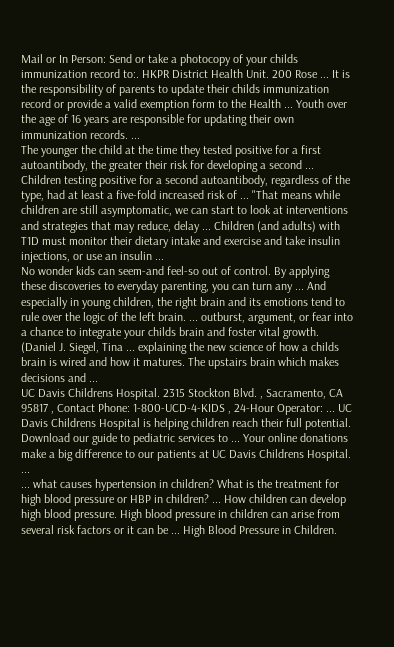Mail or In Person: Send or take a photocopy of your childs immunization record to:. HKPR District Health Unit. 200 Rose ... It is the responsibility of parents to update their childs immunization record or provide a valid exemption form to the Health ... Youth over the age of 16 years are responsible for updating their own immunization records. ...
The younger the child at the time they tested positive for a first autoantibody, the greater their risk for developing a second ... Children testing positive for a second autoantibody, regardless of the type, had at least a five-fold increased risk of ... "That means while children are still asymptomatic, we can start to look at interventions and strategies that may reduce, delay ... Children (and adults) with T1D must monitor their dietary intake and exercise and take insulin injections, or use an insulin ...
No wonder kids can seem-and feel-so out of control. By applying these discoveries to everyday parenting, you can turn any ... And especially in young children, the right brain and its emotions tend to rule over the logic of the left brain. ... outburst, argument, or fear into a chance to integrate your childs brain and foster vital growth. (Daniel J. Siegel, Tina ... explaining the new science of how a childs brain is wired and how it matures. The upstairs brain which makes decisions and ...
UC Davis Childrens Hospital. 2315 Stockton Blvd. , Sacramento, CA 95817 , Contact Phone: 1-800-UCD-4-KIDS , 24-Hour Operator: ... UC Davis Childrens Hospital is helping children reach their full potential. Download our guide to pediatric services to ... Your online donations make a big difference to our patients at UC Davis Childrens Hospital. ...
... what causes hypertension in children? What is the treatment for high blood pressure or HBP in children? ... How children can develop high blood pressure. High blood pressure in children can arise from several risk factors or it can be ... High Blood Pressure in Children.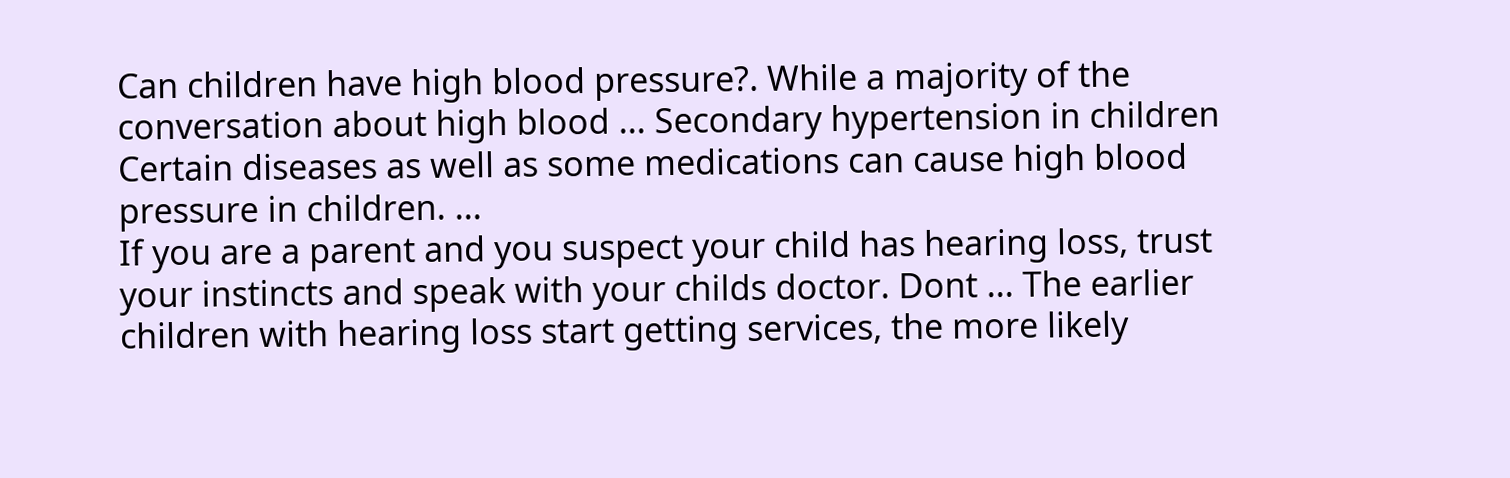Can children have high blood pressure?. While a majority of the conversation about high blood ... Secondary hypertension in children Certain diseases as well as some medications can cause high blood pressure in children. ...
If you are a parent and you suspect your child has hearing loss, trust your instincts and speak with your childs doctor. Dont ... The earlier children with hearing loss start getting services, the more likely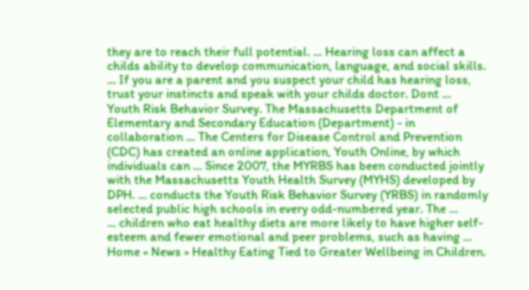they are to reach their full potential. ... Hearing loss can affect a childs ability to develop communication, language, and social skills. ... If you are a parent and you suspect your child has hearing loss, trust your instincts and speak with your childs doctor. Dont ...
Youth Risk Behavior Survey. The Massachusetts Department of Elementary and Secondary Education (Department) - in collaboration ... The Centers for Disease Control and Prevention (CDC) has created an online application, Youth Online, by which individuals can ... Since 2007, the MYRBS has been conducted jointly with the Massachusetts Youth Health Survey (MYHS) developed by DPH. ... conducts the Youth Risk Behavior Survey (YRBS) in randomly selected public high schools in every odd-numbered year. The ...
... children who eat healthy diets are more likely to have higher self-esteem and fewer emotional and peer problems, such as having ... Home » News » Healthy Eating Tied to Greater Wellbeing in Children.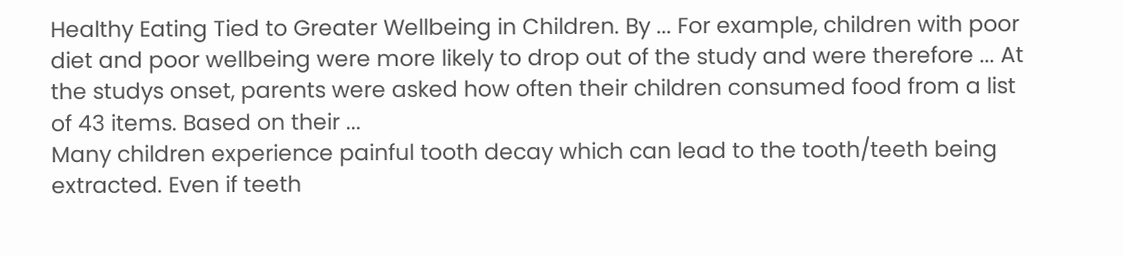Healthy Eating Tied to Greater Wellbeing in Children. By ... For example, children with poor diet and poor wellbeing were more likely to drop out of the study and were therefore ... At the studys onset, parents were asked how often their children consumed food from a list of 43 items. Based on their ...
Many children experience painful tooth decay which can lead to the tooth/teeth being extracted. Even if teeth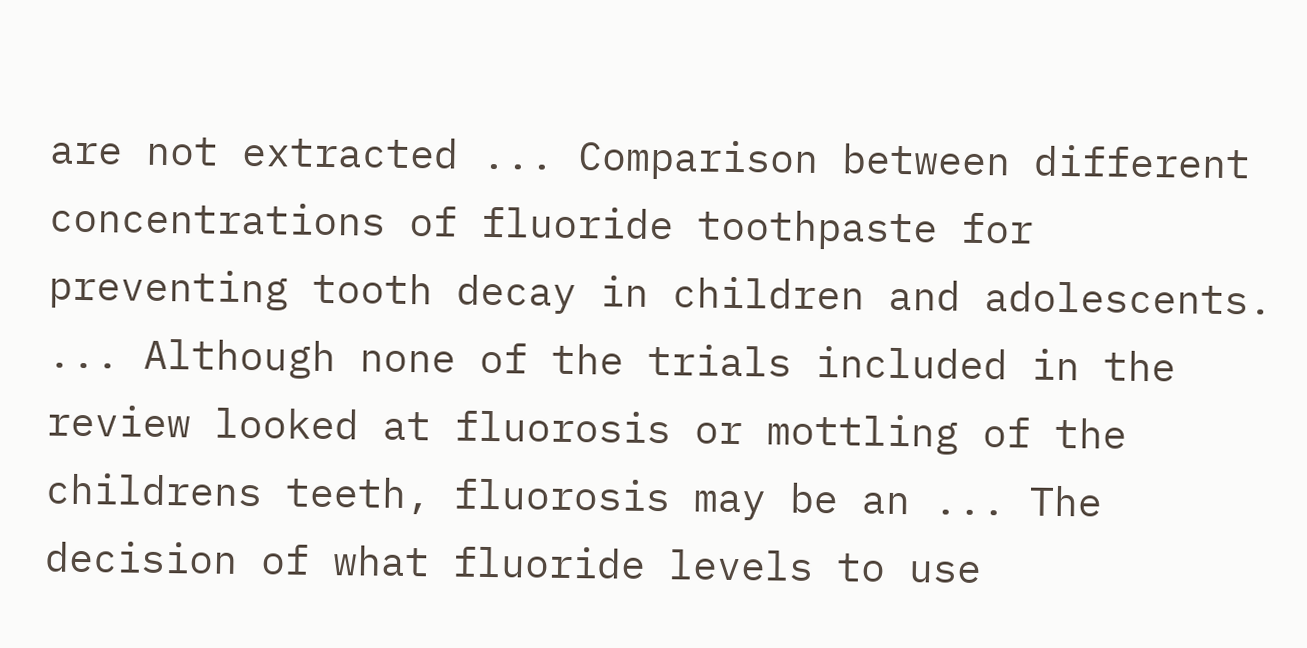are not extracted ... Comparison between different concentrations of fluoride toothpaste for preventing tooth decay in children and adolescents. ... Although none of the trials included in the review looked at fluorosis or mottling of the childrens teeth, fluorosis may be an ... The decision of what fluoride levels to use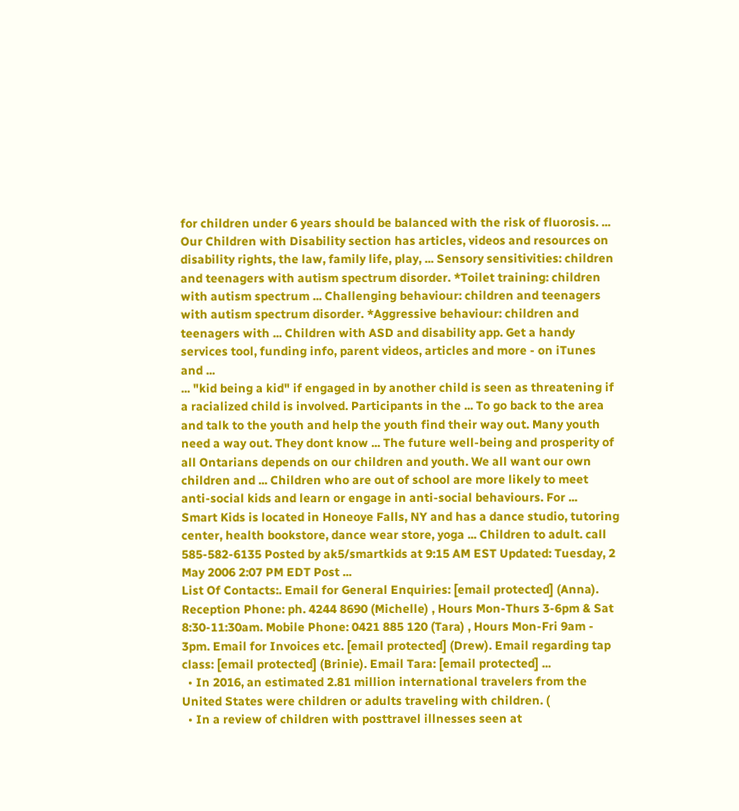for children under 6 years should be balanced with the risk of fluorosis. ...
Our Children with Disability section has articles, videos and resources on disability rights, the law, family life, play, ... Sensory sensitivities: children and teenagers with autism spectrum disorder. *Toilet training: children with autism spectrum ... Challenging behaviour: children and teenagers with autism spectrum disorder. *Aggressive behaviour: children and teenagers with ... Children with ASD and disability app. Get a handy services tool, funding info, parent videos, articles and more - on iTunes and ...
... "kid being a kid" if engaged in by another child is seen as threatening if a racialized child is involved. Participants in the ... To go back to the area and talk to the youth and help the youth find their way out. Many youth need a way out. They dont know ... The future well-being and prosperity of all Ontarians depends on our children and youth. We all want our own children and ... Children who are out of school are more likely to meet anti-social kids and learn or engage in anti-social behaviours. For ...
Smart Kids is located in Honeoye Falls, NY and has a dance studio, tutoring center, health bookstore, dance wear store, yoga ... Children to adult. call 585-582-6135 Posted by ak5/smartkids at 9:15 AM EST Updated: Tuesday, 2 May 2006 2:07 PM EDT Post ...
List Of Contacts:. Email for General Enquiries: [email protected] (Anna). Reception Phone: ph. 4244 8690 (Michelle) , Hours Mon-Thurs 3-6pm & Sat 8:30-11:30am. Mobile Phone: 0421 885 120 (Tara) , Hours Mon-Fri 9am - 3pm. Email for Invoices etc. [email protected] (Drew). Email regarding tap class: [email protected] (Brinie). Email Tara: [email protected] ...
  • In 2016, an estimated 2.81 million international travelers from the United States were children or adults traveling with children. (
  • In a review of children with posttravel illnesses seen at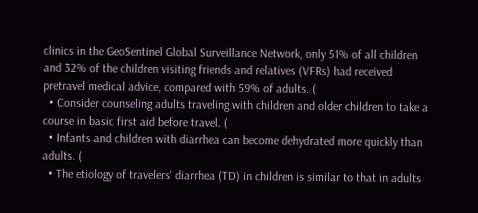clinics in the GeoSentinel Global Surveillance Network, only 51% of all children and 32% of the children visiting friends and relatives (VFRs) had received pretravel medical advice, compared with 59% of adults. (
  • Consider counseling adults traveling with children and older children to take a course in basic first aid before travel. (
  • Infants and children with diarrhea can become dehydrated more quickly than adults. (
  • The etiology of travelers' diarrhea (TD) in children is similar to that in adults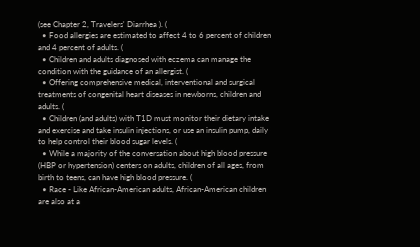(see Chapter 2, Travelers' Diarrhea ). (
  • Food allergies are estimated to affect 4 to 6 percent of children and 4 percent of adults. (
  • Children and adults diagnosed with eczema can manage the condition with the guidance of an allergist. (
  • Offering comprehensive medical, interventional and surgical treatments of congenital heart diseases in newborns, children and adults. (
  • Children (and adults) with T1D must monitor their dietary intake and exercise and take insulin injections, or use an insulin pump, daily to help control their blood sugar levels. (
  • While a majority of the conversation about high blood pressure (HBP or hypertension) centers on adults, children of all ages, from birth to teens, can have high blood pressure. (
  • Race - Like African-American adults, African-American children are also at a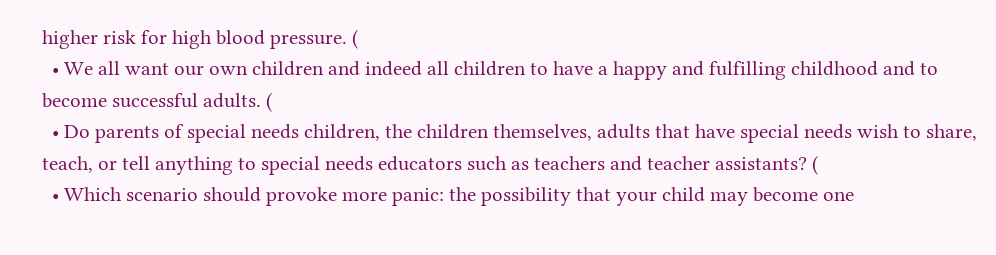higher risk for high blood pressure. (
  • We all want our own children and indeed all children to have a happy and fulfilling childhood and to become successful adults. (
  • Do parents of special needs children, the children themselves, adults that have special needs wish to share, teach, or tell anything to special needs educators such as teachers and teacher assistants? (
  • Which scenario should provoke more panic: the possibility that your child may become one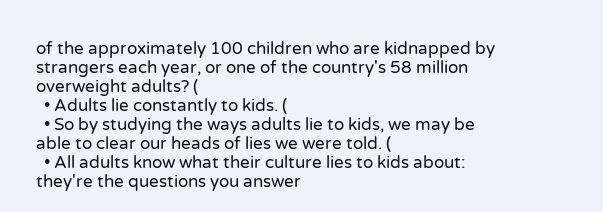of the approximately 100 children who are kidnapped by strangers each year, or one of the country's 58 million overweight adults? (
  • Adults lie constantly to kids. (
  • So by studying the ways adults lie to kids, we may be able to clear our heads of lies we were told. (
  • All adults know what their culture lies to kids about: they're the questions you answer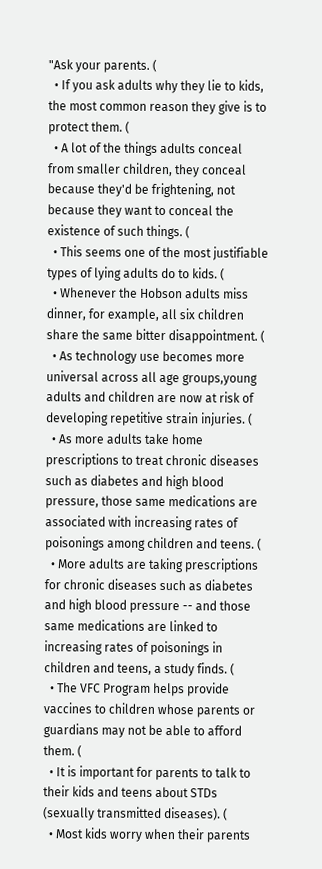"Ask your parents. (
  • If you ask adults why they lie to kids, the most common reason they give is to protect them. (
  • A lot of the things adults conceal from smaller children, they conceal because they'd be frightening, not because they want to conceal the existence of such things. (
  • This seems one of the most justifiable types of lying adults do to kids. (
  • Whenever the Hobson adults miss dinner, for example, all six children share the same bitter disappointment. (
  • As technology use becomes more universal across all age groups,young adults and children are now at risk of developing repetitive strain injuries. (
  • As more adults take home prescriptions to treat chronic diseases such as diabetes and high blood pressure, those same medications are associated with increasing rates of poisonings among children and teens. (
  • More adults are taking prescriptions for chronic diseases such as diabetes and high blood pressure -- and those same medications are linked to increasing rates of poisonings in children and teens, a study finds. (
  • The VFC Program helps provide vaccines to children whose parents or guardians may not be able to afford them. (
  • It is important for parents to talk to their kids and teens about STDs (sexually transmitted diseases). (
  • Most kids worry when their parents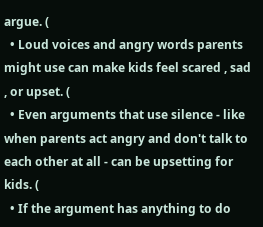argue. (
  • Loud voices and angry words parents might use can make kids feel scared , sad , or upset. (
  • Even arguments that use silence - like when parents act angry and don't talk to each other at all - can be upsetting for kids. (
  • If the argument has anything to do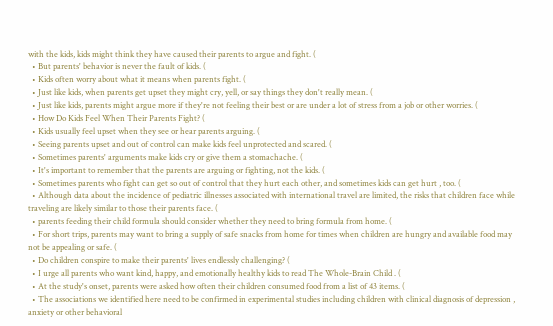with the kids, kids might think they have caused their parents to argue and fight. (
  • But parents' behavior is never the fault of kids. (
  • Kids often worry about what it means when parents fight. (
  • Just like kids, when parents get upset they might cry, yell, or say things they don't really mean. (
  • Just like kids, parents might argue more if they're not feeling their best or are under a lot of stress from a job or other worries. (
  • How Do Kids Feel When Their Parents Fight? (
  • Kids usually feel upset when they see or hear parents arguing. (
  • Seeing parents upset and out of control can make kids feel unprotected and scared. (
  • Sometimes parents' arguments make kids cry or give them a stomachache. (
  • It's important to remember that the parents are arguing or fighting, not the kids. (
  • Sometimes parents who fight can get so out of control that they hurt each other, and sometimes kids can get hurt , too. (
  • Although data about the incidence of pediatric illnesses associated with international travel are limited, the risks that children face while traveling are likely similar to those their parents face. (
  • parents feeding their child formula should consider whether they need to bring formula from home. (
  • For short trips, parents may want to bring a supply of safe snacks from home for times when children are hungry and available food may not be appealing or safe. (
  • Do children conspire to make their parents' lives endlessly challenging? (
  • I urge all parents who want kind, happy, and emotionally healthy kids to read The Whole-Brain Child . (
  • At the study's onset, parents were asked how often their children consumed food from a list of 43 items. (
  • The associations we identified here need to be confirmed in experimental studies including children with clinical diagnosis of depression , anxiety or other behavioral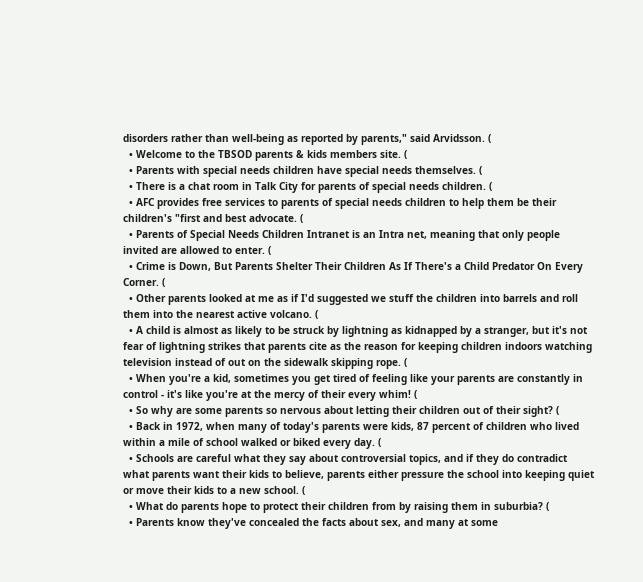disorders rather than well-being as reported by parents," said Arvidsson. (
  • Welcome to the TBSOD parents & kids members site. (
  • Parents with special needs children have special needs themselves. (
  • There is a chat room in Talk City for parents of special needs children. (
  • AFC provides free services to parents of special needs children to help them be their children's "first and best advocate. (
  • Parents of Special Needs Children Intranet is an Intra net, meaning that only people invited are allowed to enter. (
  • Crime is Down, But Parents Shelter Their Children As If There's a Child Predator On Every Corner. (
  • Other parents looked at me as if I'd suggested we stuff the children into barrels and roll them into the nearest active volcano. (
  • A child is almost as likely to be struck by lightning as kidnapped by a stranger, but it's not fear of lightning strikes that parents cite as the reason for keeping children indoors watching television instead of out on the sidewalk skipping rope. (
  • When you're a kid, sometimes you get tired of feeling like your parents are constantly in control - it's like you're at the mercy of their every whim! (
  • So why are some parents so nervous about letting their children out of their sight? (
  • Back in 1972, when many of today's parents were kids, 87 percent of children who lived within a mile of school walked or biked every day. (
  • Schools are careful what they say about controversial topics, and if they do contradict what parents want their kids to believe, parents either pressure the school into keeping quiet or move their kids to a new school. (
  • What do parents hope to protect their children from by raising them in suburbia? (
  • Parents know they've concealed the facts about sex, and many at some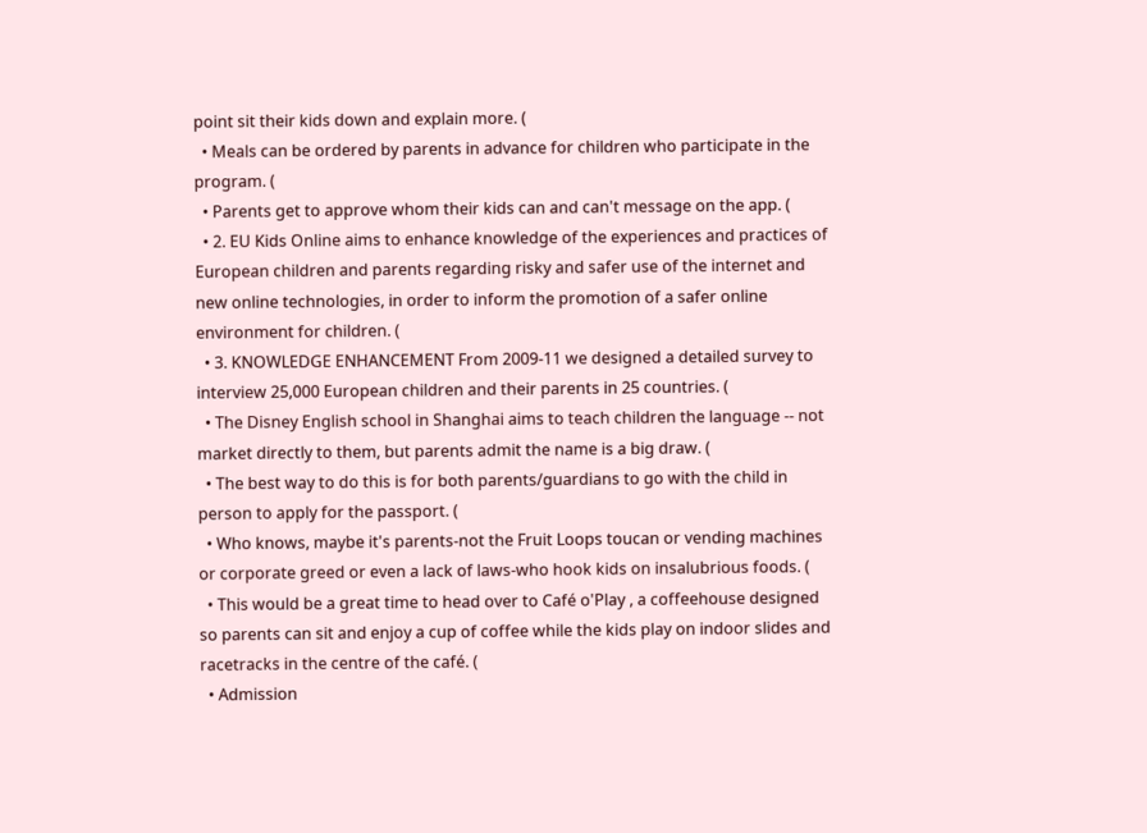point sit their kids down and explain more. (
  • Meals can be ordered by parents in advance for children who participate in the program. (
  • Parents get to approve whom their kids can and can't message on the app. (
  • 2. EU Kids Online aims to enhance knowledge of the experiences and practices of European children and parents regarding risky and safer use of the internet and new online technologies, in order to inform the promotion of a safer online environment for children. (
  • 3. KNOWLEDGE ENHANCEMENT From 2009-11 we designed a detailed survey to interview 25,000 European children and their parents in 25 countries. (
  • The Disney English school in Shanghai aims to teach children the language -- not market directly to them, but parents admit the name is a big draw. (
  • The best way to do this is for both parents/guardians to go with the child in person to apply for the passport. (
  • Who knows, maybe it's parents-not the Fruit Loops toucan or vending machines or corporate greed or even a lack of laws-who hook kids on insalubrious foods. (
  • This would be a great time to head over to Café o'Play , a coffeehouse designed so parents can sit and enjoy a cup of coffee while the kids play on indoor slides and racetracks in the centre of the café. (
  • Admission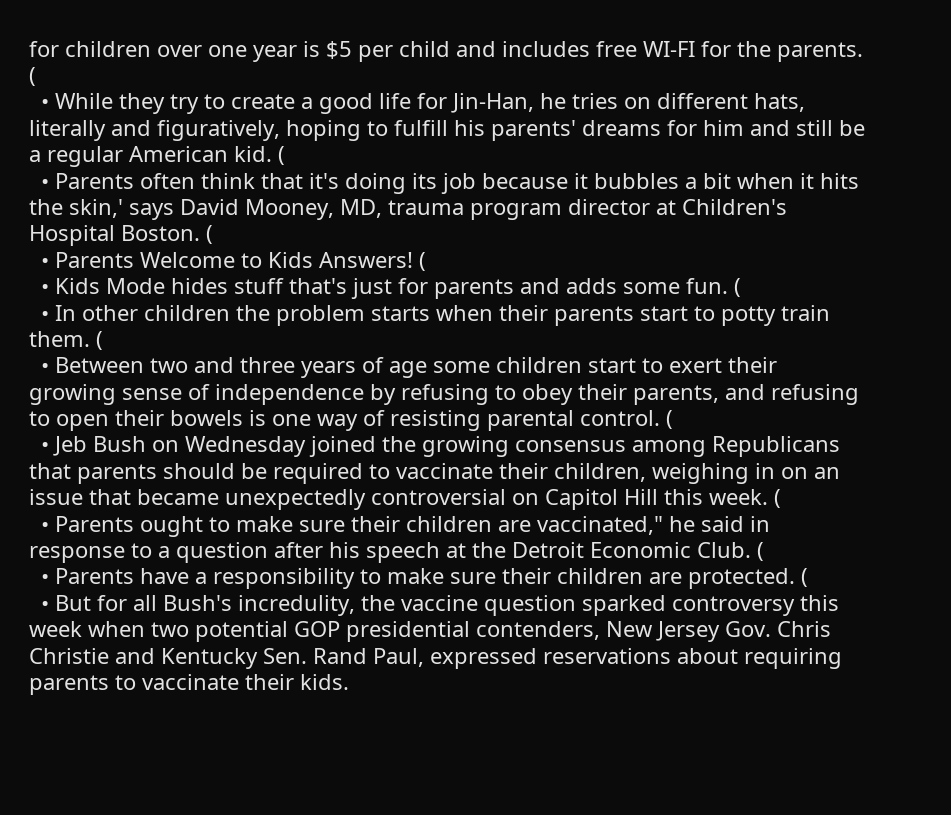for children over one year is $5 per child and includes free WI-FI for the parents. (
  • While they try to create a good life for Jin-Han, he tries on different hats, literally and figuratively, hoping to fulfill his parents' dreams for him and still be a regular American kid. (
  • Parents often think that it's doing its job because it bubbles a bit when it hits the skin,' says David Mooney, MD, trauma program director at Children's Hospital Boston. (
  • Parents Welcome to Kids Answers! (
  • Kids Mode hides stuff that's just for parents and adds some fun. (
  • In other children the problem starts when their parents start to potty train them. (
  • Between two and three years of age some children start to exert their growing sense of independence by refusing to obey their parents, and refusing to open their bowels is one way of resisting parental control. (
  • Jeb Bush on Wednesday joined the growing consensus among Republicans that parents should be required to vaccinate their children, weighing in on an issue that became unexpectedly controversial on Capitol Hill this week. (
  • Parents ought to make sure their children are vaccinated," he said in response to a question after his speech at the Detroit Economic Club. (
  • Parents have a responsibility to make sure their children are protected. (
  • But for all Bush's incredulity, the vaccine question sparked controversy this week when two potential GOP presidential contenders, New Jersey Gov. Chris Christie and Kentucky Sen. Rand Paul, expressed reservations about requiring parents to vaccinate their kids.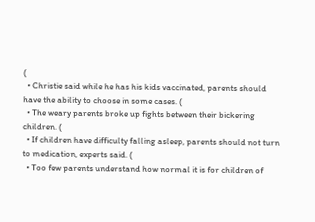(
  • Christie said while he has his kids vaccinated, parents should have the ability to choose in some cases. (
  • The weary parents broke up fights between their bickering children. (
  • If children have difficulty falling asleep, parents should not turn to medication, experts said. (
  • Too few parents understand how normal it is for children of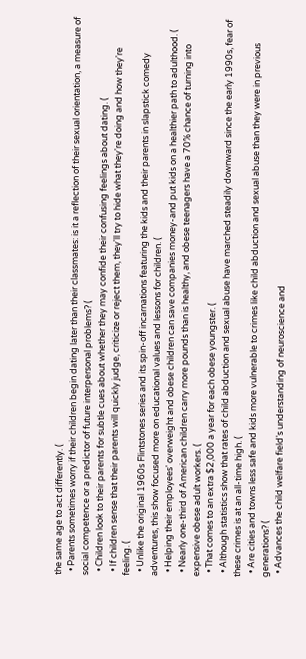the same age to act differently. (
  • Parents sometimes worry if their children begin dating later than their classmates: is it a reflection of their sexual orientation, a measure of social competence or a predictor of future interpersonal problems? (
  • Children look to their parents for subtle cues about whether they may confide their confusing feelings about dating. (
  • If children sense that their parents will quickly judge, criticize or reject them, they'll try to hide what they're doing and how they're feeling. (
  • Unlike the original 1960s Flintstones series and its spin-off incarnations featuring the kids and their parents in slapstick comedy adventures, this show focused more on educational values and lessons for children. (
  • Helping their employees' overweight and obese children can save companies money-and put kids on a healthier path to adulthood. (
  • Nearly one-third of American children carry more pounds than is healthy, and obese teenagers have a 70% chance of turning into expensive obese adult workers. (
  • That comes to an extra $2,000 a year for each obese youngster. (
  • Although statistics show that rates of child abduction and sexual abuse have marched steadily downward since the early 1990s, fear of these crimes is at an all-time high. (
  • Are cities and towns less safe and kids more vulnerable to crimes like child abduction and sexual abuse than they were in previous generations? (
  • Advances the child welfare field's understanding of neuroscience and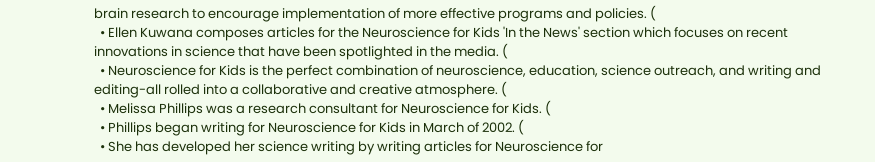brain research to encourage implementation of more effective programs and policies. (
  • Ellen Kuwana composes articles for the Neuroscience for Kids 'In the News' section which focuses on recent innovations in science that have been spotlighted in the media. (
  • Neuroscience for Kids is the perfect combination of neuroscience, education, science outreach, and writing and editing-all rolled into a collaborative and creative atmosphere. (
  • Melissa Phillips was a research consultant for Neuroscience for Kids. (
  • Phillips began writing for Neuroscience for Kids in March of 2002. (
  • She has developed her science writing by writing articles for Neuroscience for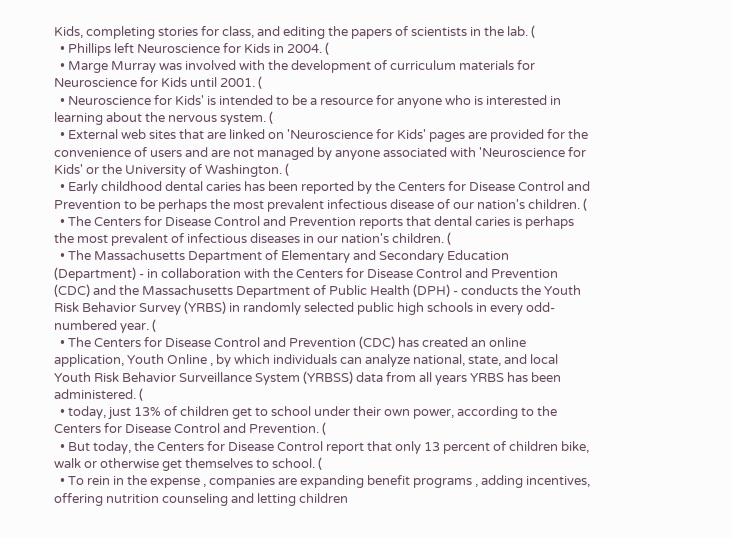Kids, completing stories for class, and editing the papers of scientists in the lab. (
  • Phillips left Neuroscience for Kids in 2004. (
  • Marge Murray was involved with the development of curriculum materials for Neuroscience for Kids until 2001. (
  • Neuroscience for Kids' is intended to be a resource for anyone who is interested in learning about the nervous system. (
  • External web sites that are linked on 'Neuroscience for Kids' pages are provided for the convenience of users and are not managed by anyone associated with 'Neuroscience for Kids' or the University of Washington. (
  • Early childhood dental caries has been reported by the Centers for Disease Control and Prevention to be perhaps the most prevalent infectious disease of our nation's children. (
  • The Centers for Disease Control and Prevention reports that dental caries is perhaps the most prevalent of infectious diseases in our nation's children. (
  • The Massachusetts Department of Elementary and Secondary Education (Department) - in collaboration with the Centers for Disease Control and Prevention (CDC) and the Massachusetts Department of Public Health (DPH) - conducts the Youth Risk Behavior Survey (YRBS) in randomly selected public high schools in every odd-numbered year. (
  • The Centers for Disease Control and Prevention (CDC) has created an online application, Youth Online , by which individuals can analyze national, state, and local Youth Risk Behavior Surveillance System (YRBSS) data from all years YRBS has been administered. (
  • today, just 13% of children get to school under their own power, according to the Centers for Disease Control and Prevention. (
  • But today, the Centers for Disease Control report that only 13 percent of children bike, walk or otherwise get themselves to school. (
  • To rein in the expense , companies are expanding benefit programs , adding incentives, offering nutrition counseling and letting children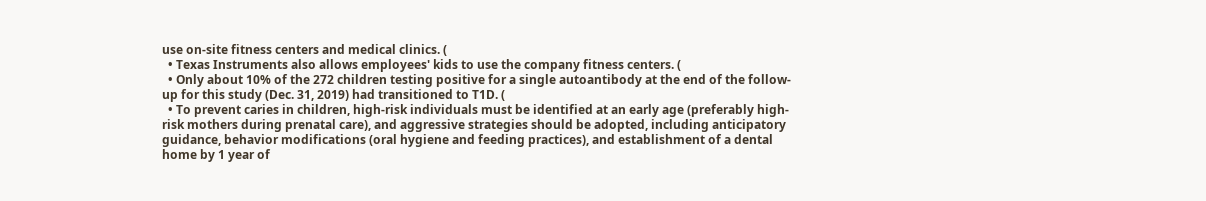use on-site fitness centers and medical clinics. (
  • Texas Instruments also allows employees' kids to use the company fitness centers. (
  • Only about 10% of the 272 children testing positive for a single autoantibody at the end of the follow-up for this study (Dec. 31, 2019) had transitioned to T1D. (
  • To prevent caries in children, high-risk individuals must be identified at an early age (preferably high-risk mothers during prenatal care), and aggressive strategies should be adopted, including anticipatory guidance, behavior modifications (oral hygiene and feeding practices), and establishment of a dental home by 1 year of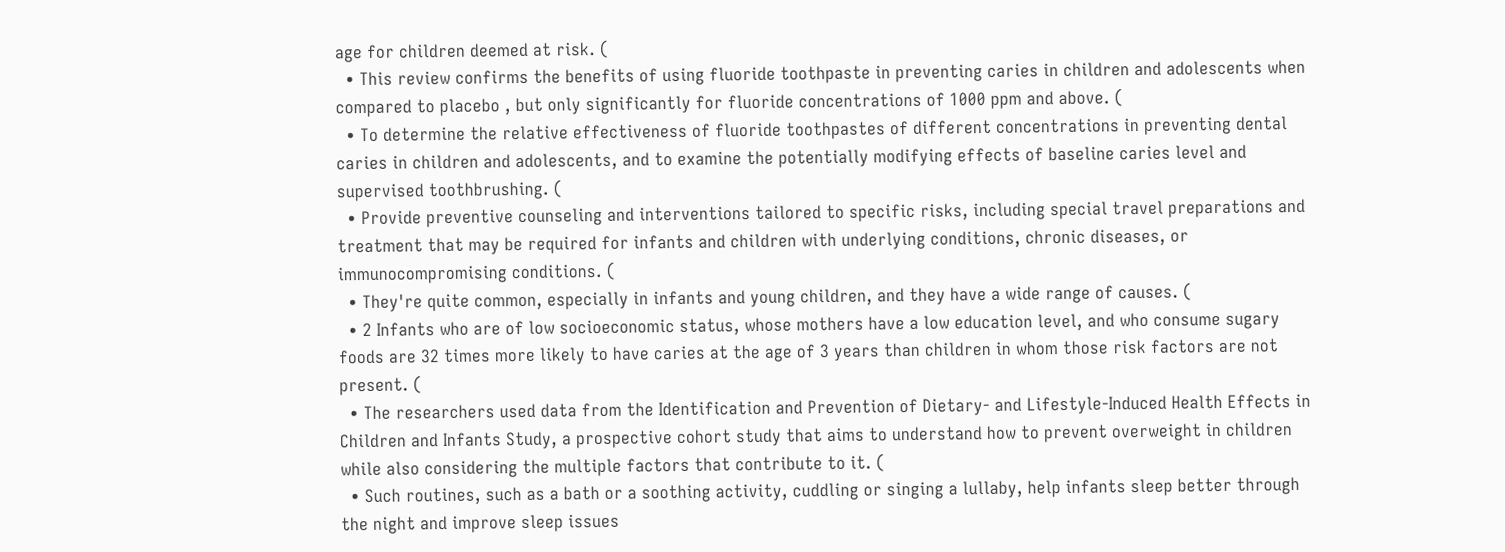age for children deemed at risk. (
  • This review confirms the benefits of using fluoride toothpaste in preventing caries in children and adolescents when compared to placebo , but only significantly for fluoride concentrations of 1000 ppm and above. (
  • To determine the relative effectiveness of fluoride toothpastes of different concentrations in preventing dental caries in children and adolescents, and to examine the potentially modifying effects of baseline caries level and supervised toothbrushing. (
  • Provide preventive counseling and interventions tailored to specific risks, including special travel preparations and treatment that may be required for infants and children with underlying conditions, chronic diseases, or immunocompromising conditions. (
  • They're quite common, especially in infants and young children, and they have a wide range of causes. (
  • 2 Infants who are of low socioeconomic status, whose mothers have a low education level, and who consume sugary foods are 32 times more likely to have caries at the age of 3 years than children in whom those risk factors are not present. (
  • The researchers used data from the Identification and Prevention of Dietary- and Lifestyle-Induced Health Effects in Children and Infants Study, a prospective cohort study that aims to understand how to prevent overweight in children while also considering the multiple factors that contribute to it. (
  • Such routines, such as a bath or a soothing activity, cuddling or singing a lullaby, help infants sleep better through the night and improve sleep issues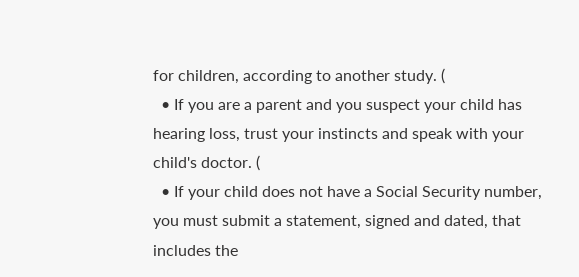for children, according to another study. (
  • If you are a parent and you suspect your child has hearing loss, trust your instincts and speak with your child's doctor. (
  • If your child does not have a Social Security number, you must submit a statement, signed and dated, that includes the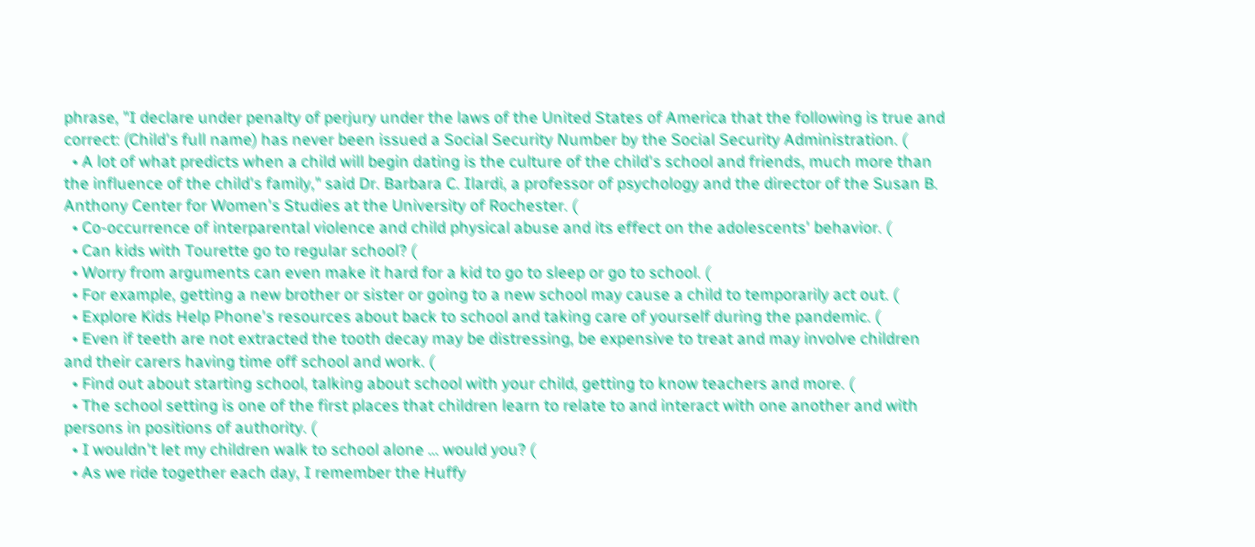phrase, "I declare under penalty of perjury under the laws of the United States of America that the following is true and correct: (Child's full name) has never been issued a Social Security Number by the Social Security Administration. (
  • A lot of what predicts when a child will begin dating is the culture of the child's school and friends, much more than the influence of the child's family," said Dr. Barbara C. Ilardi, a professor of psychology and the director of the Susan B. Anthony Center for Women's Studies at the University of Rochester. (
  • Co-occurrence of interparental violence and child physical abuse and its effect on the adolescents' behavior. (
  • Can kids with Tourette go to regular school? (
  • Worry from arguments can even make it hard for a kid to go to sleep or go to school. (
  • For example, getting a new brother or sister or going to a new school may cause a child to temporarily act out. (
  • Explore Kids Help Phone's resources about back to school and taking care of yourself during the pandemic. (
  • Even if teeth are not extracted the tooth decay may be distressing, be expensive to treat and may involve children and their carers having time off school and work. (
  • Find out about starting school, talking about school with your child, getting to know teachers and more. (
  • The school setting is one of the first places that children learn to relate to and interact with one another and with persons in positions of authority. (
  • I wouldn't let my children walk to school alone … would you? (
  • As we ride together each day, I remember the Huffy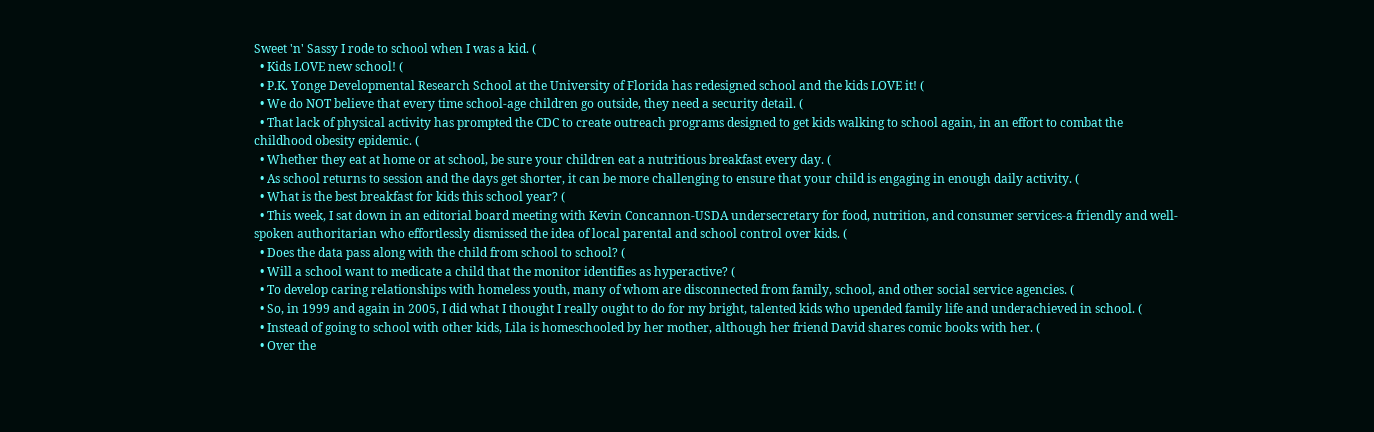Sweet 'n' Sassy I rode to school when I was a kid. (
  • Kids LOVE new school! (
  • P.K. Yonge Developmental Research School at the University of Florida has redesigned school and the kids LOVE it! (
  • We do NOT believe that every time school-age children go outside, they need a security detail. (
  • That lack of physical activity has prompted the CDC to create outreach programs designed to get kids walking to school again, in an effort to combat the childhood obesity epidemic. (
  • Whether they eat at home or at school, be sure your children eat a nutritious breakfast every day. (
  • As school returns to session and the days get shorter, it can be more challenging to ensure that your child is engaging in enough daily activity. (
  • What is the best breakfast for kids this school year? (
  • This week, I sat down in an editorial board meeting with Kevin Concannon-USDA undersecretary for food, nutrition, and consumer services-a friendly and well-spoken authoritarian who effortlessly dismissed the idea of local parental and school control over kids. (
  • Does the data pass along with the child from school to school? (
  • Will a school want to medicate a child that the monitor identifies as hyperactive? (
  • To develop caring relationships with homeless youth, many of whom are disconnected from family, school, and other social service agencies. (
  • So, in 1999 and again in 2005, I did what I thought I really ought to do for my bright, talented kids who upended family life and underachieved in school. (
  • Instead of going to school with other kids, Lila is homeschooled by her mother, although her friend David shares comic books with her. (
  • Over the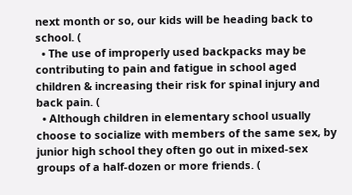next month or so, our kids will be heading back to school. (
  • The use of improperly used backpacks may be contributing to pain and fatigue in school aged children & increasing their risk for spinal injury and back pain. (
  • Although children in elementary school usually choose to socialize with members of the same sex, by junior high school they often go out in mixed-sex groups of a half-dozen or more friends. (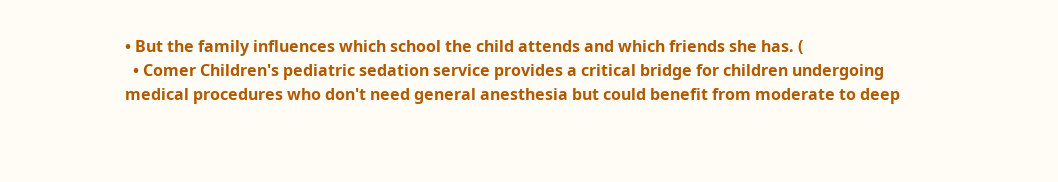• But the family influences which school the child attends and which friends she has. (
  • Comer Children's pediatric sedation service provides a critical bridge for children undergoing medical procedures who don't need general anesthesia but could benefit from moderate to deep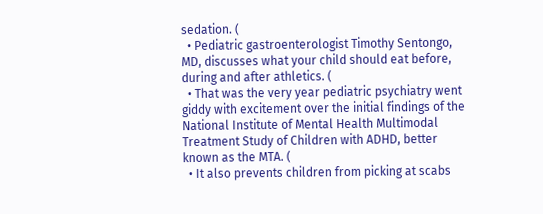sedation. (
  • Pediatric gastroenterologist Timothy Sentongo, MD, discusses what your child should eat before, during and after athletics. (
  • That was the very year pediatric psychiatry went giddy with excitement over the initial findings of the National Institute of Mental Health Multimodal Treatment Study of Children with ADHD, better known as the MTA. (
  • It also prevents children from picking at scabs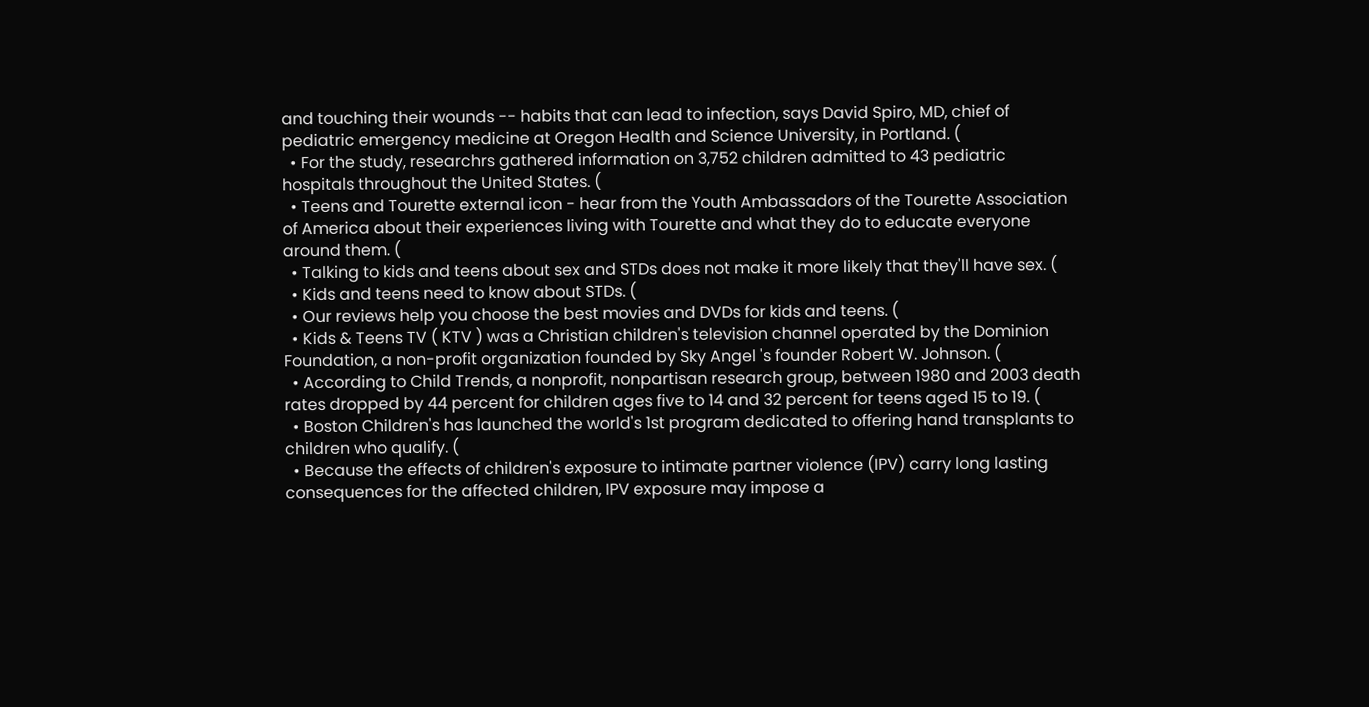and touching their wounds -- habits that can lead to infection, says David Spiro, MD, chief of pediatric emergency medicine at Oregon Health and Science University, in Portland. (
  • For the study, researchrs gathered information on 3,752 children admitted to 43 pediatric hospitals throughout the United States. (
  • Teens and Tourette external icon - hear from the Youth Ambassadors of the Tourette Association of America about their experiences living with Tourette and what they do to educate everyone around them. (
  • Talking to kids and teens about sex and STDs does not make it more likely that they'll have sex. (
  • Kids and teens need to know about STDs. (
  • Our reviews help you choose the best movies and DVDs for kids and teens. (
  • Kids & Teens TV ( KTV ) was a Christian children's television channel operated by the Dominion Foundation, a non-profit organization founded by Sky Angel 's founder Robert W. Johnson. (
  • According to Child Trends, a nonprofit, nonpartisan research group, between 1980 and 2003 death rates dropped by 44 percent for children ages five to 14 and 32 percent for teens aged 15 to 19. (
  • Boston Children's has launched the world's 1st program dedicated to offering hand transplants to children who qualify. (
  • Because the effects of children's exposure to intimate partner violence (IPV) carry long lasting consequences for the affected children, IPV exposure may impose a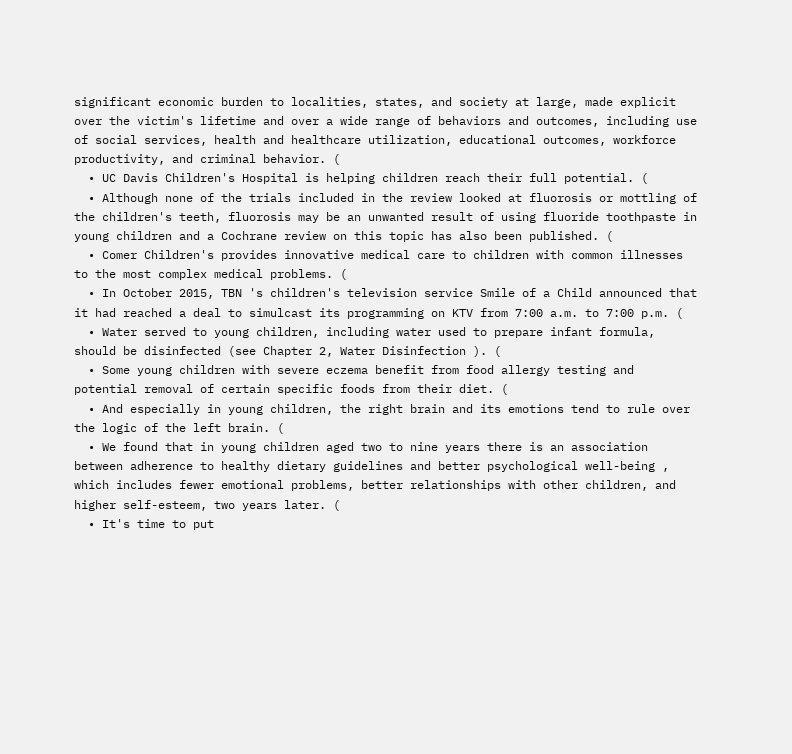significant economic burden to localities, states, and society at large, made explicit over the victim's lifetime and over a wide range of behaviors and outcomes, including use of social services, health and healthcare utilization, educational outcomes, workforce productivity, and criminal behavior. (
  • UC Davis Children's Hospital is helping children reach their full potential. (
  • Although none of the trials included in the review looked at fluorosis or mottling of the children's teeth, fluorosis may be an unwanted result of using fluoride toothpaste in young children and a Cochrane review on this topic has also been published. (
  • Comer Children's provides innovative medical care to children with common illnesses to the most complex medical problems. (
  • In October 2015, TBN 's children's television service Smile of a Child announced that it had reached a deal to simulcast its programming on KTV from 7:00 a.m. to 7:00 p.m. (
  • Water served to young children, including water used to prepare infant formula, should be disinfected (see Chapter 2, Water Disinfection ). (
  • Some young children with severe eczema benefit from food allergy testing and potential removal of certain specific foods from their diet. (
  • And especially in young children, the right brain and its emotions tend to rule over the logic of the left brain. (
  • We found that in young children aged two to nine years there is an association between adherence to healthy dietary guidelines and better psychological well-being , which includes fewer emotional problems, better relationships with other children, and higher self-esteem, two years later. (
  • It's time to put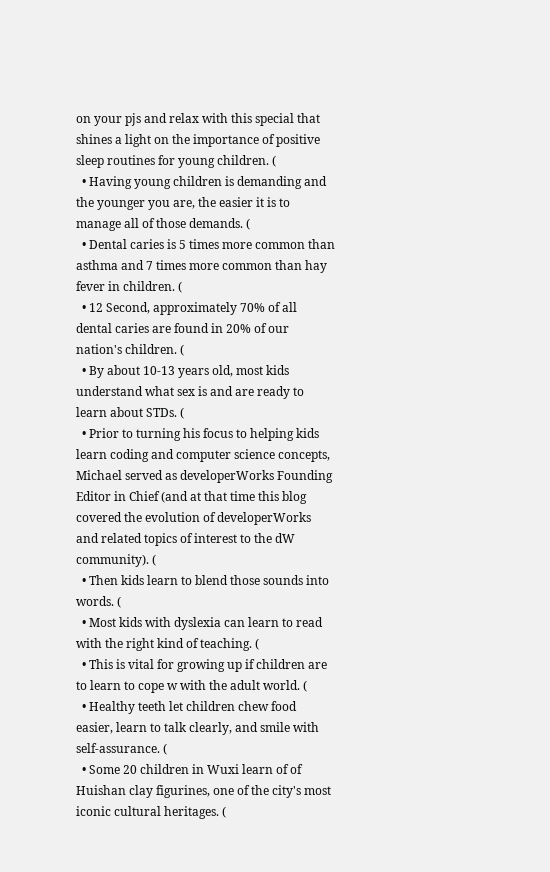on your pjs and relax with this special that shines a light on the importance of positive sleep routines for young children. (
  • Having young children is demanding and the younger you are, the easier it is to manage all of those demands. (
  • Dental caries is 5 times more common than asthma and 7 times more common than hay fever in children. (
  • 12 Second, approximately 70% of all dental caries are found in 20% of our nation's children. (
  • By about 10-13 years old, most kids understand what sex is and are ready to learn about STDs. (
  • Prior to turning his focus to helping kids learn coding and computer science concepts, Michael served as developerWorks Founding Editor in Chief (and at that time this blog covered the evolution of developerWorks and related topics of interest to the dW community). (
  • Then kids learn to blend those sounds into words. (
  • Most kids with dyslexia can learn to read with the right kind of teaching. (
  • This is vital for growing up if children are to learn to cope w with the adult world. (
  • Healthy teeth let children chew food easier, learn to talk clearly, and smile with self-assurance. (
  • Some 20 children in Wuxi learn of of Huishan clay figurines, one of the city's most iconic cultural heritages. (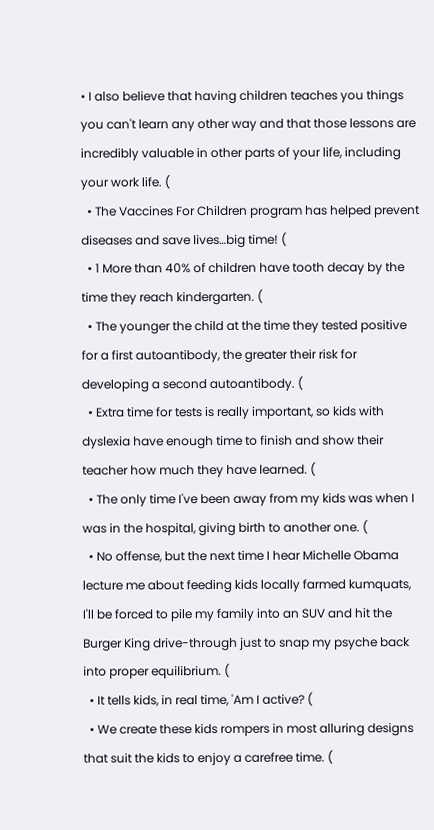• I also believe that having children teaches you things you can't learn any other way and that those lessons are incredibly valuable in other parts of your life, including your work life. (
  • The Vaccines For Children program has helped prevent diseases and save lives…big time! (
  • 1 More than 40% of children have tooth decay by the time they reach kindergarten. (
  • The younger the child at the time they tested positive for a first autoantibody, the greater their risk for developing a second autoantibody. (
  • Extra time for tests is really important, so kids with dyslexia have enough time to finish and show their teacher how much they have learned. (
  • The only time I've been away from my kids was when I was in the hospital, giving birth to another one. (
  • No offense, but the next time I hear Michelle Obama lecture me about feeding kids locally farmed kumquats, I'll be forced to pile my family into an SUV and hit the Burger King drive-through just to snap my psyche back into proper equilibrium. (
  • It tells kids, in real time, 'Am I active? (
  • We create these kids rompers in most alluring designs that suit the kids to enjoy a carefree time. (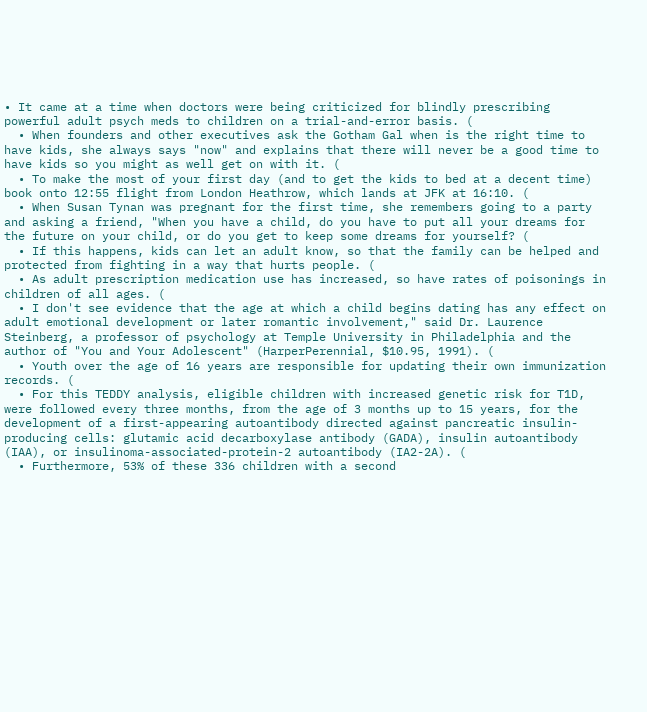• It came at a time when doctors were being criticized for blindly prescribing powerful adult psych meds to children on a trial-and-error basis. (
  • When founders and other executives ask the Gotham Gal when is the right time to have kids, she always says "now" and explains that there will never be a good time to have kids so you might as well get on with it. (
  • To make the most of your first day (and to get the kids to bed at a decent time) book onto 12:55 flight from London Heathrow, which lands at JFK at 16:10. (
  • When Susan Tynan was pregnant for the first time, she remembers going to a party and asking a friend, "When you have a child, do you have to put all your dreams for the future on your child, or do you get to keep some dreams for yourself? (
  • If this happens, kids can let an adult know, so that the family can be helped and protected from fighting in a way that hurts people. (
  • As adult prescription medication use has increased, so have rates of poisonings in children of all ages. (
  • I don't see evidence that the age at which a child begins dating has any effect on adult emotional development or later romantic involvement," said Dr. Laurence Steinberg, a professor of psychology at Temple University in Philadelphia and the author of "You and Your Adolescent" (HarperPerennial, $10.95, 1991). (
  • Youth over the age of 16 years are responsible for updating their own immunization records. (
  • For this TEDDY analysis, eligible children with increased genetic risk for T1D, were followed every three months, from the age of 3 months up to 15 years, for the development of a first-appearing autoantibody directed against pancreatic insulin-producing cells: glutamic acid decarboxylase antibody (GADA), insulin autoantibody (IAA), or insulinoma-associated-protein-2 autoantibody (IA2-2A). (
  • Furthermore, 53% of these 336 children with a second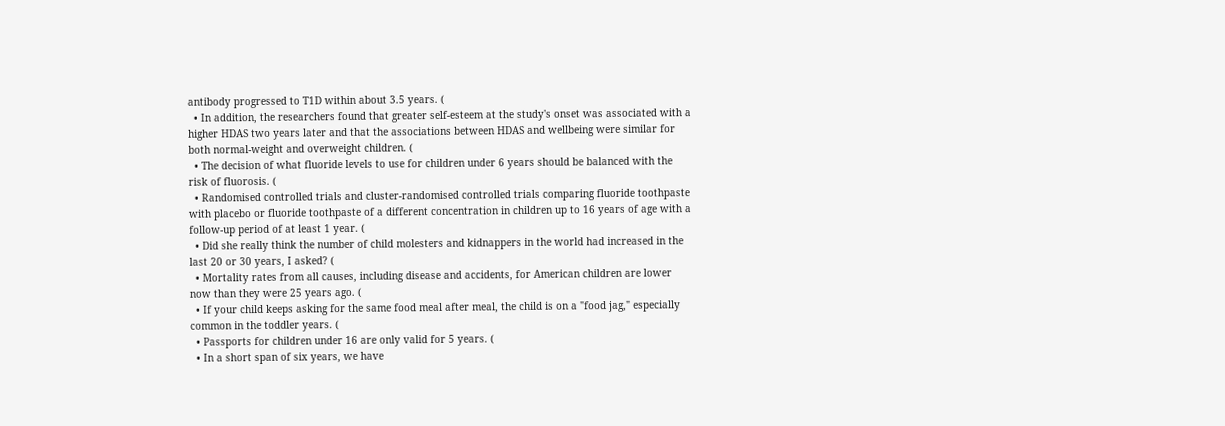antibody progressed to T1D within about 3.5 years. (
  • In addition, the researchers found that greater self-esteem at the study's onset was associated with a higher HDAS two years later and that the associations between HDAS and wellbeing were similar for both normal-weight and overweight children. (
  • The decision of what fluoride levels to use for children under 6 years should be balanced with the risk of fluorosis. (
  • Randomised controlled trials and cluster-randomised controlled trials comparing fluoride toothpaste with placebo or fluoride toothpaste of a different concentration in children up to 16 years of age with a follow-up period of at least 1 year. (
  • Did she really think the number of child molesters and kidnappers in the world had increased in the last 20 or 30 years, I asked? (
  • Mortality rates from all causes, including disease and accidents, for American children are lower now than they were 25 years ago. (
  • If your child keeps asking for the same food meal after meal, the child is on a "food jag," especially common in the toddler years. (
  • Passports for children under 16 are only valid for 5 years. (
  • In a short span of six years, we have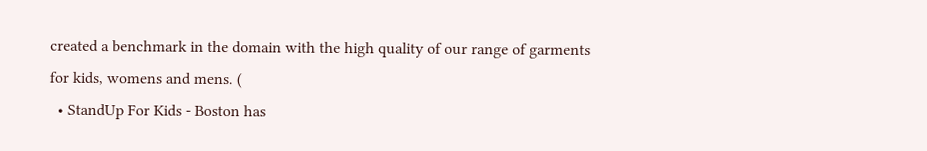created a benchmark in the domain with the high quality of our range of garments for kids, womens and mens. (
  • StandUp For Kids - Boston has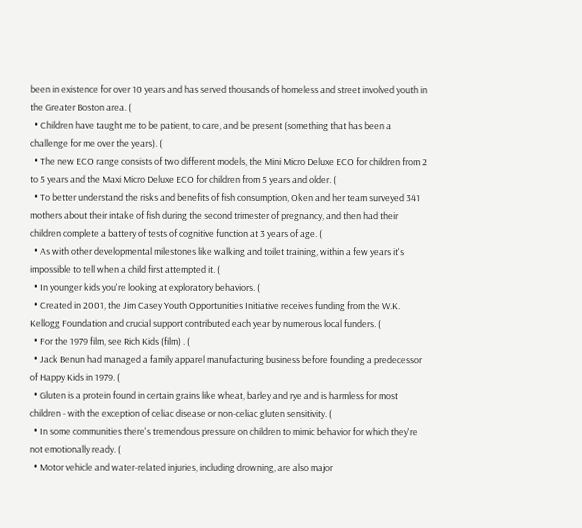been in existence for over 10 years and has served thousands of homeless and street involved youth in the Greater Boston area. (
  • Children have taught me to be patient, to care, and be present (something that has been a challenge for me over the years). (
  • The new ECO range consists of two different models, the Mini Micro Deluxe ECO for children from 2 to 5 years and the Maxi Micro Deluxe ECO for children from 5 years and older. (
  • To better understand the risks and benefits of fish consumption, Oken and her team surveyed 341 mothers about their intake of fish during the second trimester of pregnancy, and then had their children complete a battery of tests of cognitive function at 3 years of age. (
  • As with other developmental milestones like walking and toilet training, within a few years it's impossible to tell when a child first attempted it. (
  • In younger kids you're looking at exploratory behaviors. (
  • Created in 2001, the Jim Casey Youth Opportunities Initiative receives funding from the W.K. Kellogg Foundation and crucial support contributed each year by numerous local funders. (
  • For the 1979 film, see Rich Kids (film) . (
  • Jack Benun had managed a family apparel manufacturing business before founding a predecessor of Happy Kids in 1979. (
  • Gluten is a protein found in certain grains like wheat, barley and rye and is harmless for most children - with the exception of celiac disease or non-celiac gluten sensitivity. (
  • In some communities there's tremendous pressure on children to mimic behavior for which they're not emotionally ready. (
  • Motor vehicle and water-related injuries, including drowning, are also major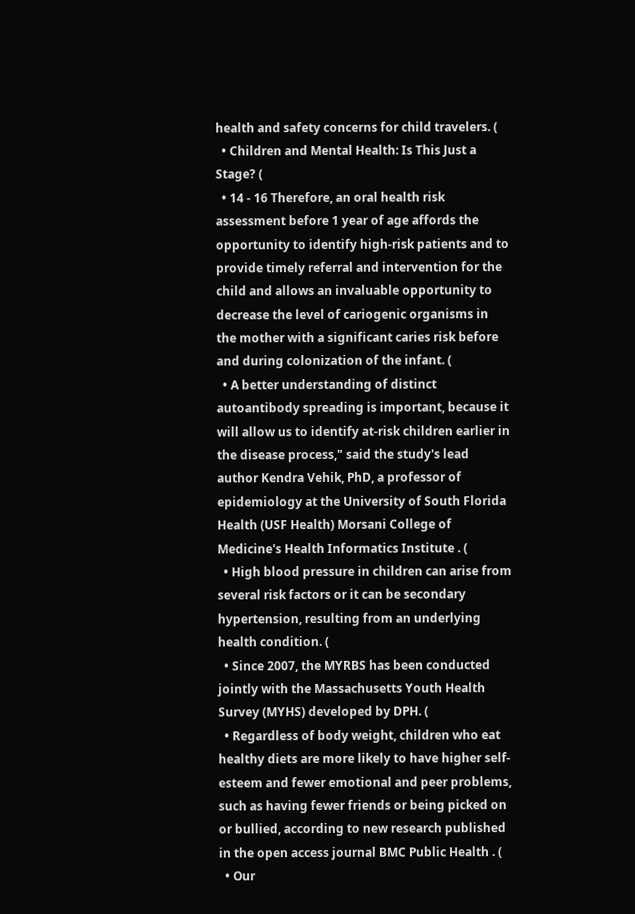health and safety concerns for child travelers. (
  • Children and Mental Health: Is This Just a Stage? (
  • 14 - 16 Therefore, an oral health risk assessment before 1 year of age affords the opportunity to identify high-risk patients and to provide timely referral and intervention for the child and allows an invaluable opportunity to decrease the level of cariogenic organisms in the mother with a significant caries risk before and during colonization of the infant. (
  • A better understanding of distinct autoantibody spreading is important, because it will allow us to identify at-risk children earlier in the disease process," said the study's lead author Kendra Vehik, PhD, a professor of epidemiology at the University of South Florida Health (USF Health) Morsani College of Medicine's Health Informatics Institute . (
  • High blood pressure in children can arise from several risk factors or it can be secondary hypertension, resulting from an underlying health condition. (
  • Since 2007, the MYRBS has been conducted jointly with the Massachusetts Youth Health Survey (MYHS) developed by DPH. (
  • Regardless of body weight, children who eat healthy diets are more likely to have higher self-esteem and fewer emotional and peer problems, such as having fewer friends or being picked on or bullied, according to new research published in the open access journal BMC Public Health . (
  • Our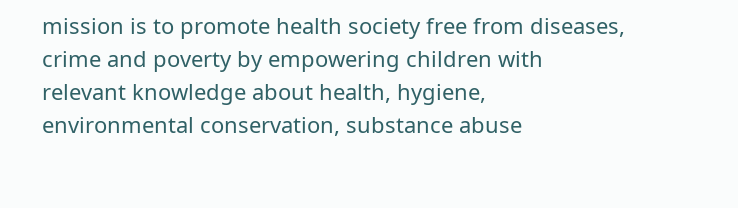mission is to promote health society free from diseases, crime and poverty by empowering children with relevant knowledge about health, hygiene, environmental conservation, substance abuse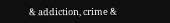& addiction, crime &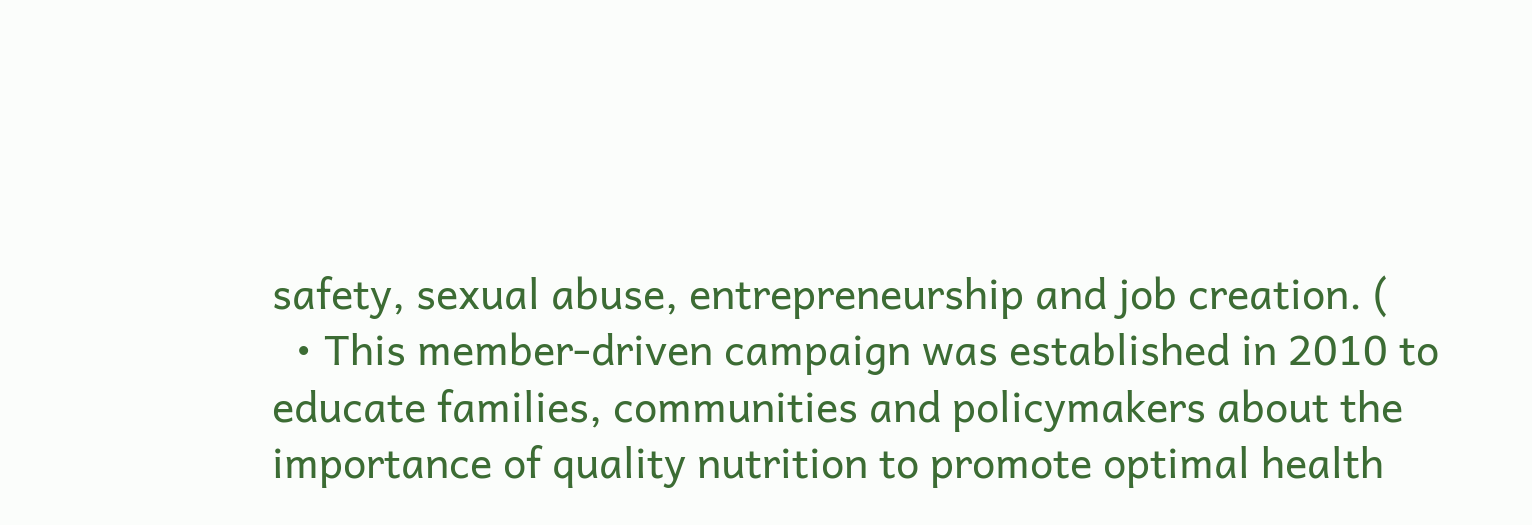safety, sexual abuse, entrepreneurship and job creation. (
  • This member-driven campaign was established in 2010 to educate families, communities and policymakers about the importance of quality nutrition to promote optimal health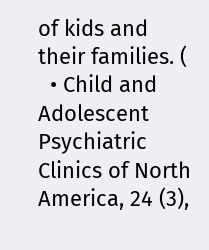of kids and their families. (
  • Child and Adolescent Psychiatric Clinics of North America, 24 (3),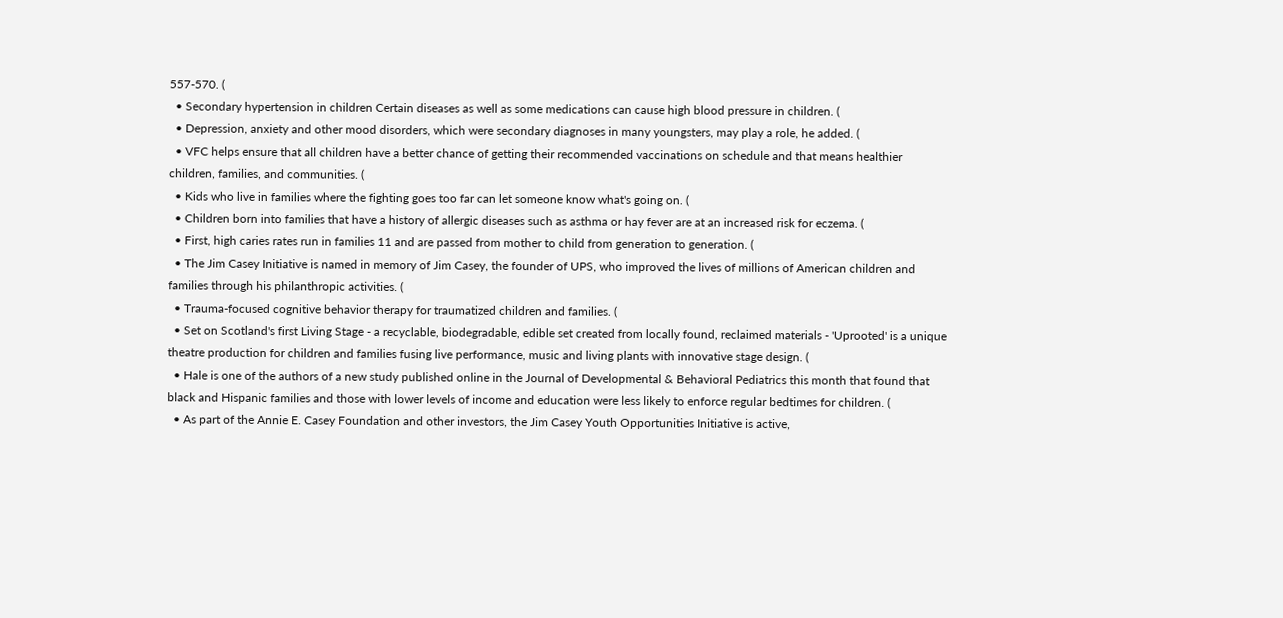557-570. (
  • Secondary hypertension in children Certain diseases as well as some medications can cause high blood pressure in children. (
  • Depression, anxiety and other mood disorders, which were secondary diagnoses in many youngsters, may play a role, he added. (
  • VFC helps ensure that all children have a better chance of getting their recommended vaccinations on schedule and that means healthier children, families, and communities. (
  • Kids who live in families where the fighting goes too far can let someone know what's going on. (
  • Children born into families that have a history of allergic diseases such as asthma or hay fever are at an increased risk for eczema. (
  • First, high caries rates run in families 11 and are passed from mother to child from generation to generation. (
  • The Jim Casey Initiative is named in memory of Jim Casey, the founder of UPS, who improved the lives of millions of American children and families through his philanthropic activities. (
  • Trauma-focused cognitive behavior therapy for traumatized children and families. (
  • Set on Scotland's first Living Stage - a recyclable, biodegradable, edible set created from locally found, reclaimed materials - 'Uprooted' is a unique theatre production for children and families fusing live performance, music and living plants with innovative stage design. (
  • Hale is one of the authors of a new study published online in the Journal of Developmental & Behavioral Pediatrics this month that found that black and Hispanic families and those with lower levels of income and education were less likely to enforce regular bedtimes for children. (
  • As part of the Annie E. Casey Foundation and other investors, the Jim Casey Youth Opportunities Initiative is active,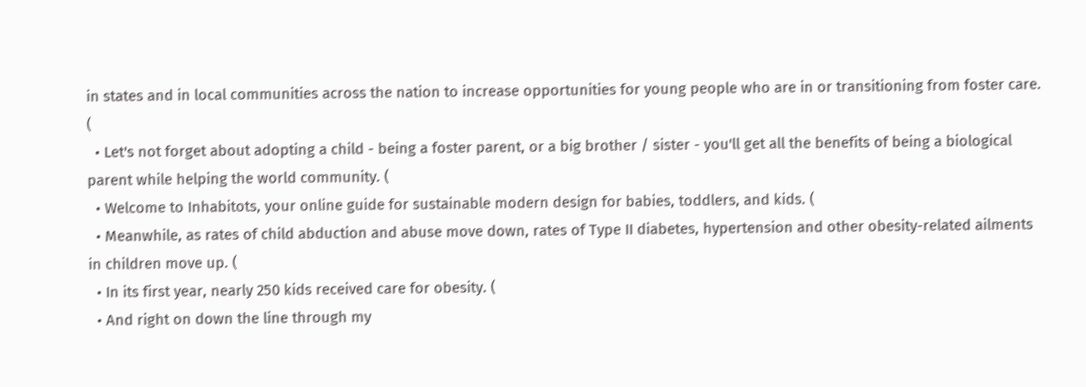in states and in local communities across the nation to increase opportunities for young people who are in or transitioning from foster care. (
  • Let's not forget about adopting a child - being a foster parent, or a big brother / sister - you'll get all the benefits of being a biological parent while helping the world community. (
  • Welcome to Inhabitots, your online guide for sustainable modern design for babies, toddlers, and kids. (
  • Meanwhile, as rates of child abduction and abuse move down, rates of Type II diabetes, hypertension and other obesity-related ailments in children move up. (
  • In its first year, nearly 250 kids received care for obesity. (
  • And right on down the line through my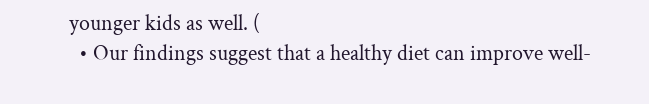younger kids as well. (
  • Our findings suggest that a healthy diet can improve well-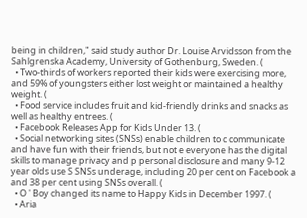being in children," said study author Dr. Louise Arvidsson from the Sahlgrenska Academy, University of Gothenburg, Sweden. (
  • Two-thirds of workers reported their kids were exercising more, and 59% of youngsters either lost weight or maintained a healthy weight. (
  • Food service includes fruit and kid-friendly drinks and snacks as well as healthy entrees. (
  • Facebook Releases App for Kids Under 13. (
  • Social networking sites (SNSs) enable children to c communicate and have fun with their friends, but not e everyone has the digital skills to manage privacy and p personal disclosure and many 9-12 year olds use S SNSs underage, including 20 per cent on Facebook a and 38 per cent using SNSs overall. (
  • O ' Boy changed its name to Happy Kids in December 1997. (
  • Aria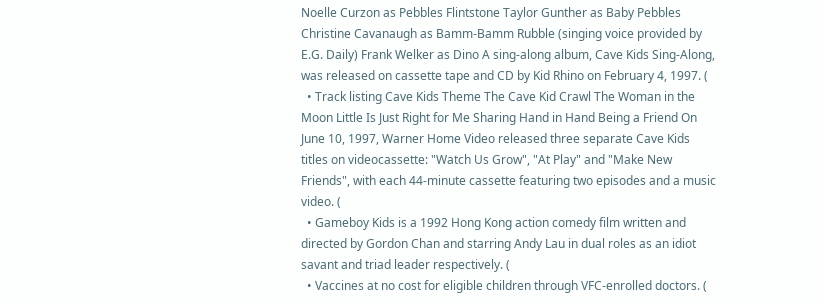Noelle Curzon as Pebbles Flintstone Taylor Gunther as Baby Pebbles Christine Cavanaugh as Bamm-Bamm Rubble (singing voice provided by E.G. Daily) Frank Welker as Dino A sing-along album, Cave Kids Sing-Along, was released on cassette tape and CD by Kid Rhino on February 4, 1997. (
  • Track listing Cave Kids Theme The Cave Kid Crawl The Woman in the Moon Little Is Just Right for Me Sharing Hand in Hand Being a Friend On June 10, 1997, Warner Home Video released three separate Cave Kids titles on videocassette: "Watch Us Grow", "At Play" and "Make New Friends", with each 44-minute cassette featuring two episodes and a music video. (
  • Gameboy Kids is a 1992 Hong Kong action comedy film written and directed by Gordon Chan and starring Andy Lau in dual roles as an idiot savant and triad leader respectively. (
  • Vaccines at no cost for eligible children through VFC-enrolled doctors. (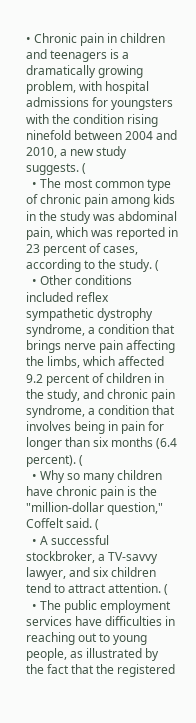• Chronic pain in children and teenagers is a dramatically growing problem, with hospital admissions for youngsters with the condition rising ninefold between 2004 and 2010, a new study suggests. (
  • The most common type of chronic pain among kids in the study was abdominal pain, which was reported in 23 percent of cases, according to the study. (
  • Other conditions included reflex sympathetic dystrophy syndrome, a condition that brings nerve pain affecting the limbs, which affected 9.2 percent of children in the study, and chronic pain syndrome, a condition that involves being in pain for longer than six months (6.4 percent). (
  • Why so many children have chronic pain is the "million-dollar question," Coffelt said. (
  • A successful stockbroker, a TV-savvy lawyer, and six children tend to attract attention. (
  • The public employment services have difficulties in reaching out to young people, as illustrated by the fact that the registered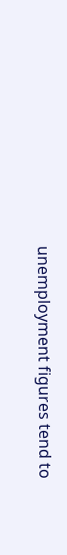unemployment figures tend to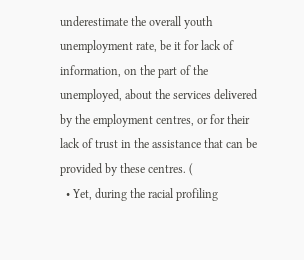underestimate the overall youth unemployment rate, be it for lack of information, on the part of the unemployed, about the services delivered by the employment centres, or for their lack of trust in the assistance that can be provided by these centres. (
  • Yet, during the racial profiling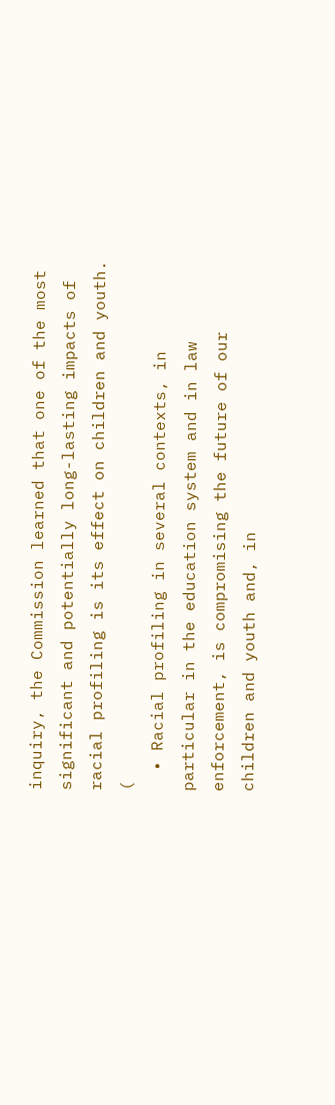inquiry, the Commission learned that one of the most significant and potentially long-lasting impacts of racial profiling is its effect on children and youth. (
  • Racial profiling in several contexts, in particular in the education system and in law enforcement, is compromising the future of our children and youth and, in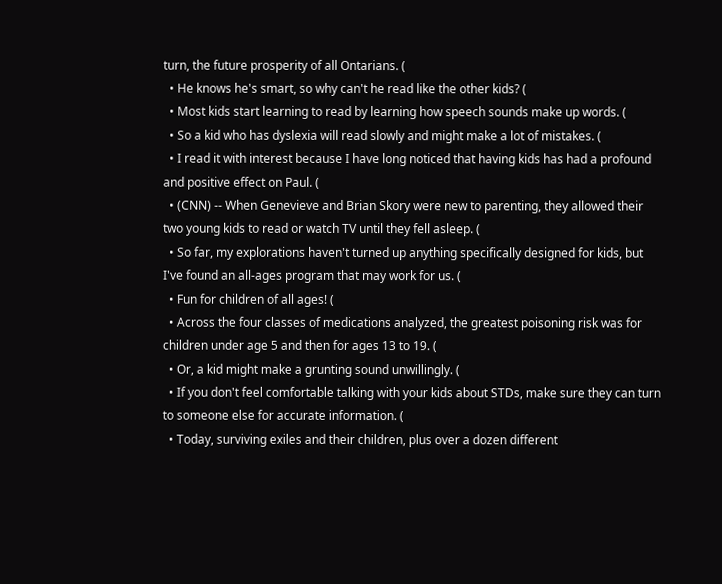turn, the future prosperity of all Ontarians. (
  • He knows he's smart, so why can't he read like the other kids? (
  • Most kids start learning to read by learning how speech sounds make up words. (
  • So a kid who has dyslexia will read slowly and might make a lot of mistakes. (
  • I read it with interest because I have long noticed that having kids has had a profound and positive effect on Paul. (
  • (CNN) -- When Genevieve and Brian Skory were new to parenting, they allowed their two young kids to read or watch TV until they fell asleep. (
  • So far, my explorations haven't turned up anything specifically designed for kids, but I've found an all-ages program that may work for us. (
  • Fun for children of all ages! (
  • Across the four classes of medications analyzed, the greatest poisoning risk was for children under age 5 and then for ages 13 to 19. (
  • Or, a kid might make a grunting sound unwillingly. (
  • If you don't feel comfortable talking with your kids about STDs, make sure they can turn to someone else for accurate information. (
  • Today, surviving exiles and their children, plus over a dozen different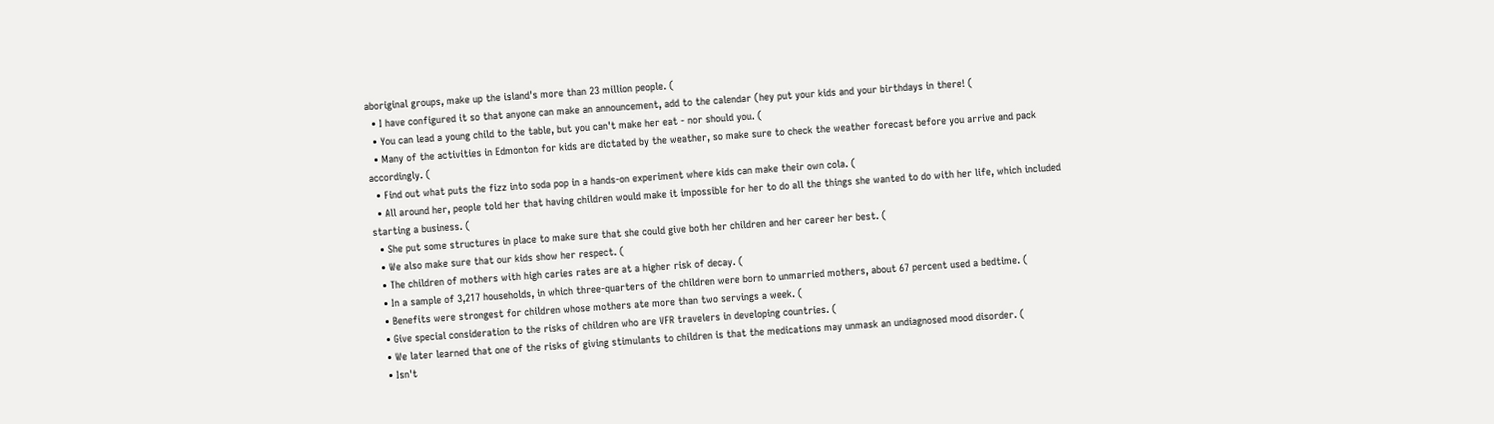aboriginal groups, make up the island's more than 23 million people. (
  • I have configured it so that anyone can make an announcement, add to the calendar (hey put your kids and your birthdays in there! (
  • You can lead a young child to the table, but you can't make her eat - nor should you. (
  • Many of the activities in Edmonton for kids are dictated by the weather, so make sure to check the weather forecast before you arrive and pack accordingly. (
  • Find out what puts the fizz into soda pop in a hands-on experiment where kids can make their own cola. (
  • All around her, people told her that having children would make it impossible for her to do all the things she wanted to do with her life, which included starting a business. (
  • She put some structures in place to make sure that she could give both her children and her career her best. (
  • We also make sure that our kids show her respect. (
  • The children of mothers with high caries rates are at a higher risk of decay. (
  • In a sample of 3,217 households, in which three-quarters of the children were born to unmarried mothers, about 67 percent used a bedtime. (
  • Benefits were strongest for children whose mothers ate more than two servings a week. (
  • Give special consideration to the risks of children who are VFR travelers in developing countries. (
  • We later learned that one of the risks of giving stimulants to children is that the medications may unmask an undiagnosed mood disorder. (
  • Isn't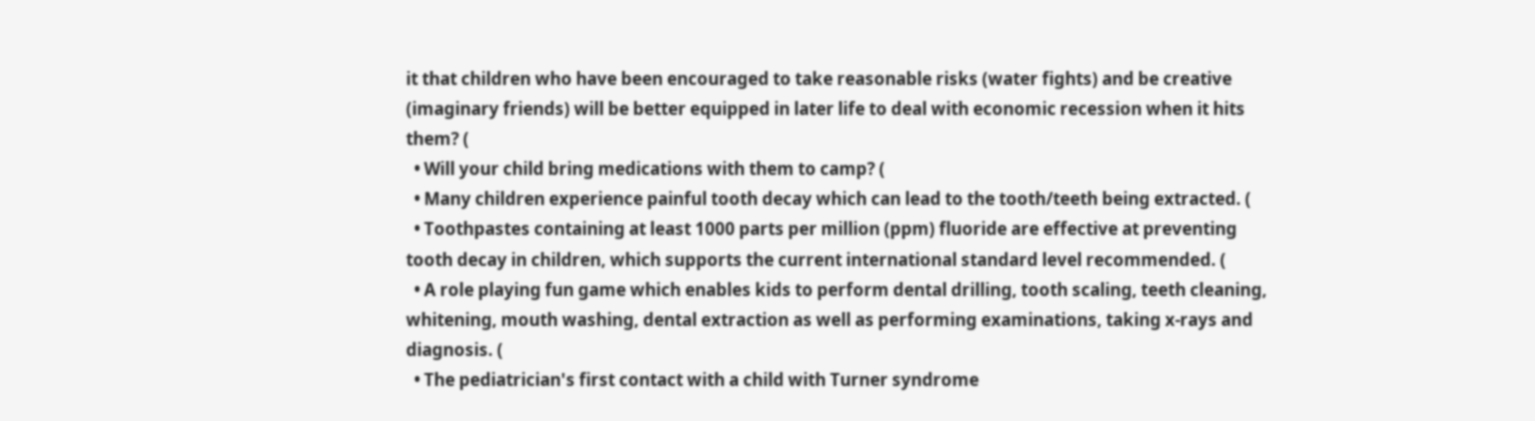it that children who have been encouraged to take reasonable risks (water fights) and be creative (imaginary friends) will be better equipped in later life to deal with economic recession when it hits them? (
  • Will your child bring medications with them to camp? (
  • Many children experience painful tooth decay which can lead to the tooth/teeth being extracted. (
  • Toothpastes containing at least 1000 parts per million (ppm) fluoride are effective at preventing tooth decay in children, which supports the current international standard level recommended. (
  • A role playing fun game which enables kids to perform dental drilling, tooth scaling, teeth cleaning, whitening, mouth washing, dental extraction as well as performing examinations, taking x-rays and diagnosis. (
  • The pediatrician's first contact with a child with Turner syndrome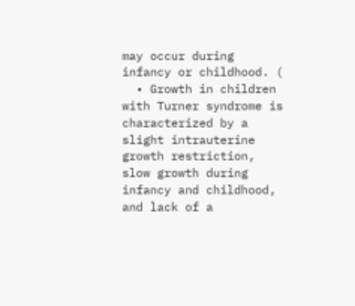may occur during infancy or childhood. (
  • Growth in children with Turner syndrome is characterized by a slight intrauterine growth restriction, slow growth during infancy and childhood, and lack of a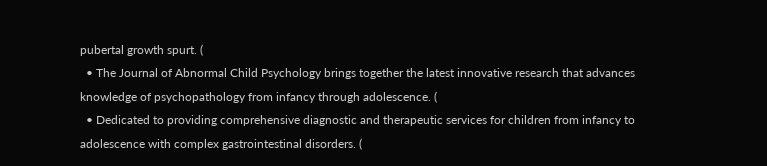pubertal growth spurt. (
  • The Journal of Abnormal Child Psychology brings together the latest innovative research that advances knowledge of psychopathology from infancy through adolescence. (
  • Dedicated to providing comprehensive diagnostic and therapeutic services for children from infancy to adolescence with complex gastrointestinal disorders. (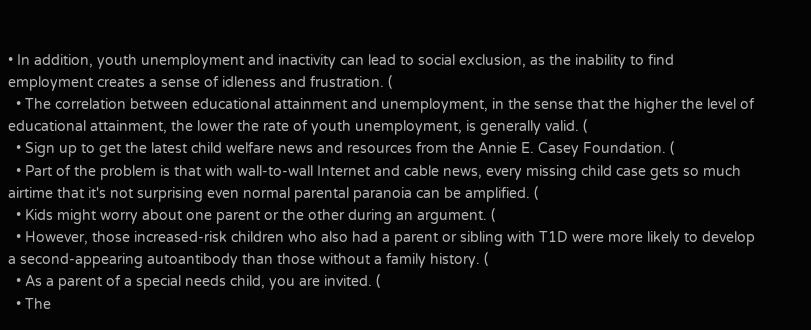• In addition, youth unemployment and inactivity can lead to social exclusion, as the inability to find employment creates a sense of idleness and frustration. (
  • The correlation between educational attainment and unemployment, in the sense that the higher the level of educational attainment, the lower the rate of youth unemployment, is generally valid. (
  • Sign up to get the latest child welfare news and resources from the Annie E. Casey Foundation. (
  • Part of the problem is that with wall-to-wall Internet and cable news, every missing child case gets so much airtime that it's not surprising even normal parental paranoia can be amplified. (
  • Kids might worry about one parent or the other during an argument. (
  • However, those increased-risk children who also had a parent or sibling with T1D were more likely to develop a second-appearing autoantibody than those without a family history. (
  • As a parent of a special needs child, you are invited. (
  • The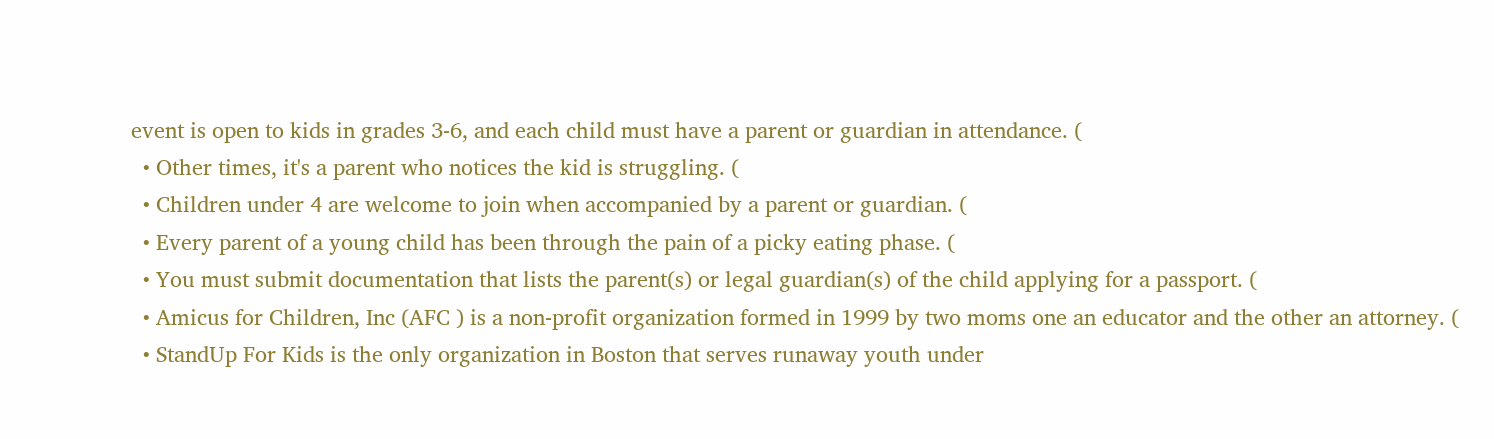event is open to kids in grades 3-6, and each child must have a parent or guardian in attendance. (
  • Other times, it's a parent who notices the kid is struggling. (
  • Children under 4 are welcome to join when accompanied by a parent or guardian. (
  • Every parent of a young child has been through the pain of a picky eating phase. (
  • You must submit documentation that lists the parent(s) or legal guardian(s) of the child applying for a passport. (
  • Amicus for Children, Inc (AFC ) is a non-profit organization formed in 1999 by two moms one an educator and the other an attorney. (
  • StandUp For Kids is the only organization in Boston that serves runaway youth under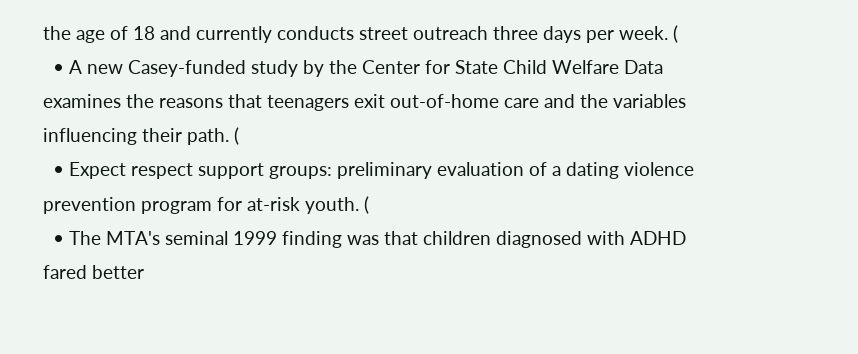the age of 18 and currently conducts street outreach three days per week. (
  • A new Casey-funded study by the Center for State Child Welfare Data examines the reasons that teenagers exit out-of-home care and the variables influencing their path. (
  • Expect respect support groups: preliminary evaluation of a dating violence prevention program for at-risk youth. (
  • The MTA's seminal 1999 finding was that children diagnosed with ADHD fared better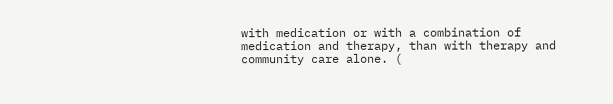with medication or with a combination of medication and therapy, than with therapy and community care alone. (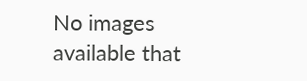No images available that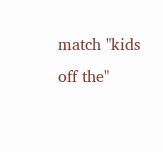match "kids off the"